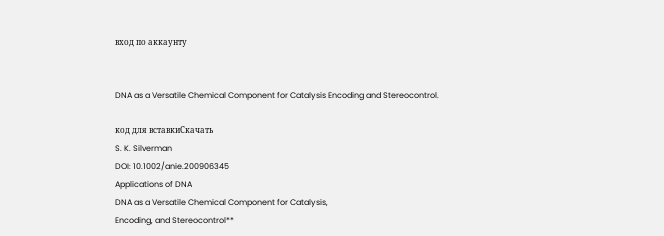вход по аккаунту


DNA as a Versatile Chemical Component for Catalysis Encoding and Stereocontrol.

код для вставкиСкачать
S. K. Silverman
DOI: 10.1002/anie.200906345
Applications of DNA
DNA as a Versatile Chemical Component for Catalysis,
Encoding, and Stereocontrol**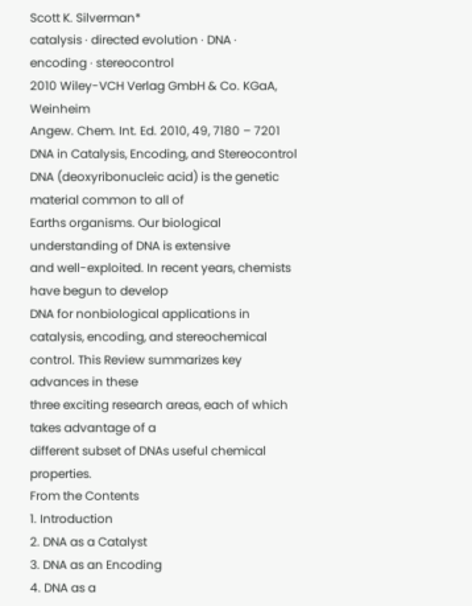Scott K. Silverman*
catalysis · directed evolution · DNA ·
encoding · stereocontrol
2010 Wiley-VCH Verlag GmbH & Co. KGaA, Weinheim
Angew. Chem. Int. Ed. 2010, 49, 7180 – 7201
DNA in Catalysis, Encoding, and Stereocontrol
DNA (deoxyribonucleic acid) is the genetic material common to all of
Earths organisms. Our biological understanding of DNA is extensive
and well-exploited. In recent years, chemists have begun to develop
DNA for nonbiological applications in catalysis, encoding, and stereochemical control. This Review summarizes key advances in these
three exciting research areas, each of which takes advantage of a
different subset of DNAs useful chemical properties.
From the Contents
1. Introduction
2. DNA as a Catalyst
3. DNA as an Encoding
4. DNA as a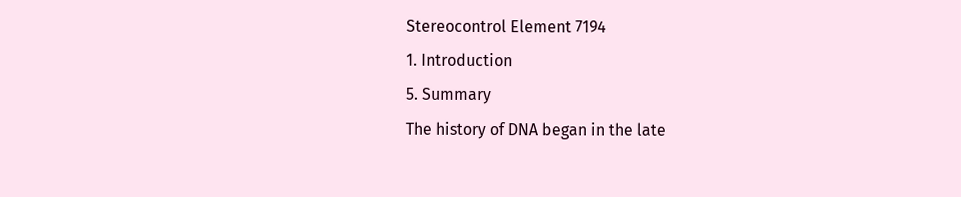Stereocontrol Element 7194
1. Introduction
5. Summary
The history of DNA began in the late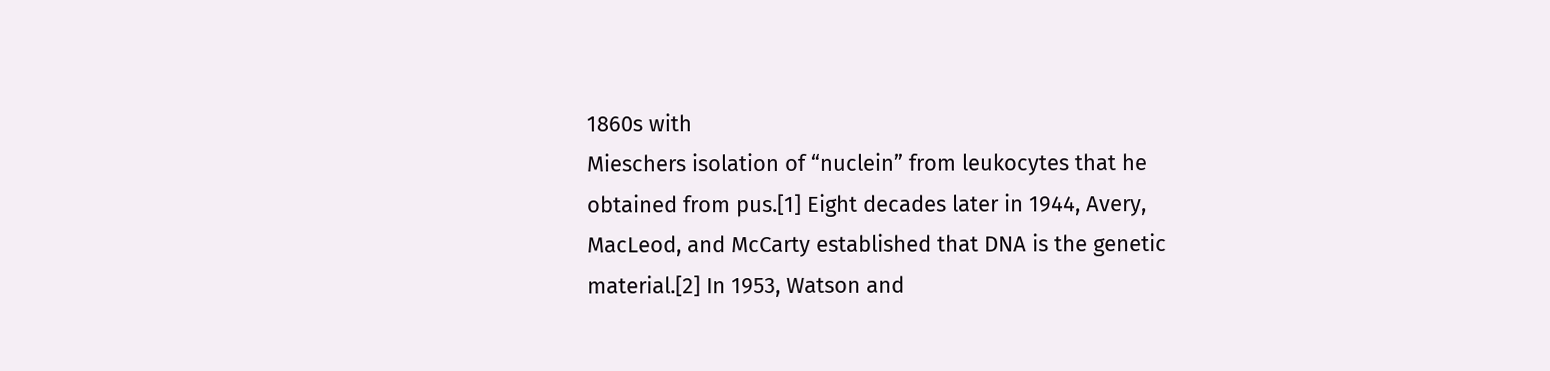1860s with
Mieschers isolation of “nuclein” from leukocytes that he
obtained from pus.[1] Eight decades later in 1944, Avery,
MacLeod, and McCarty established that DNA is the genetic
material.[2] In 1953, Watson and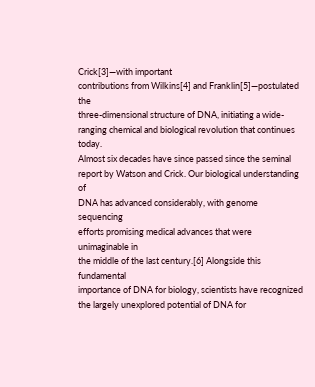Crick[3]—with important
contributions from Wilkins[4] and Franklin[5]—postulated the
three-dimensional structure of DNA, initiating a wide-ranging chemical and biological revolution that continues today.
Almost six decades have since passed since the seminal
report by Watson and Crick. Our biological understanding of
DNA has advanced considerably, with genome sequencing
efforts promising medical advances that were unimaginable in
the middle of the last century.[6] Alongside this fundamental
importance of DNA for biology, scientists have recognized
the largely unexplored potential of DNA for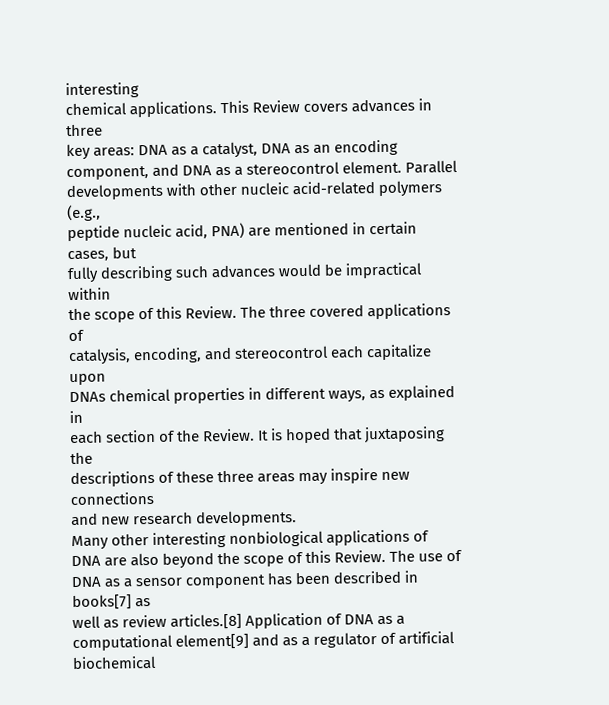interesting
chemical applications. This Review covers advances in three
key areas: DNA as a catalyst, DNA as an encoding
component, and DNA as a stereocontrol element. Parallel
developments with other nucleic acid-related polymers (e.g.,
peptide nucleic acid, PNA) are mentioned in certain cases, but
fully describing such advances would be impractical within
the scope of this Review. The three covered applications of
catalysis, encoding, and stereocontrol each capitalize upon
DNAs chemical properties in different ways, as explained in
each section of the Review. It is hoped that juxtaposing the
descriptions of these three areas may inspire new connections
and new research developments.
Many other interesting nonbiological applications of
DNA are also beyond the scope of this Review. The use of
DNA as a sensor component has been described in books[7] as
well as review articles.[8] Application of DNA as a computational element[9] and as a regulator of artificial biochemical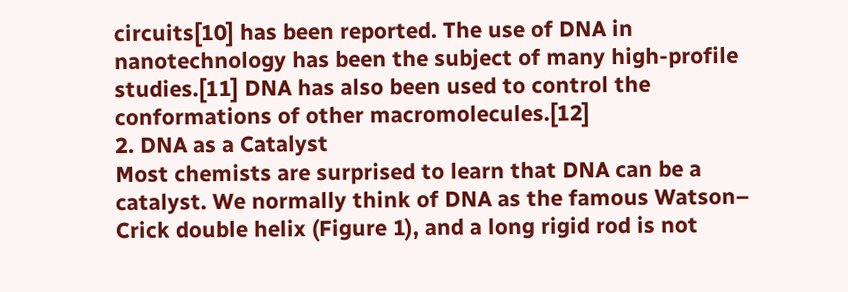circuits[10] has been reported. The use of DNA in nanotechnology has been the subject of many high-profile
studies.[11] DNA has also been used to control the conformations of other macromolecules.[12]
2. DNA as a Catalyst
Most chemists are surprised to learn that DNA can be a
catalyst. We normally think of DNA as the famous Watson–
Crick double helix (Figure 1), and a long rigid rod is not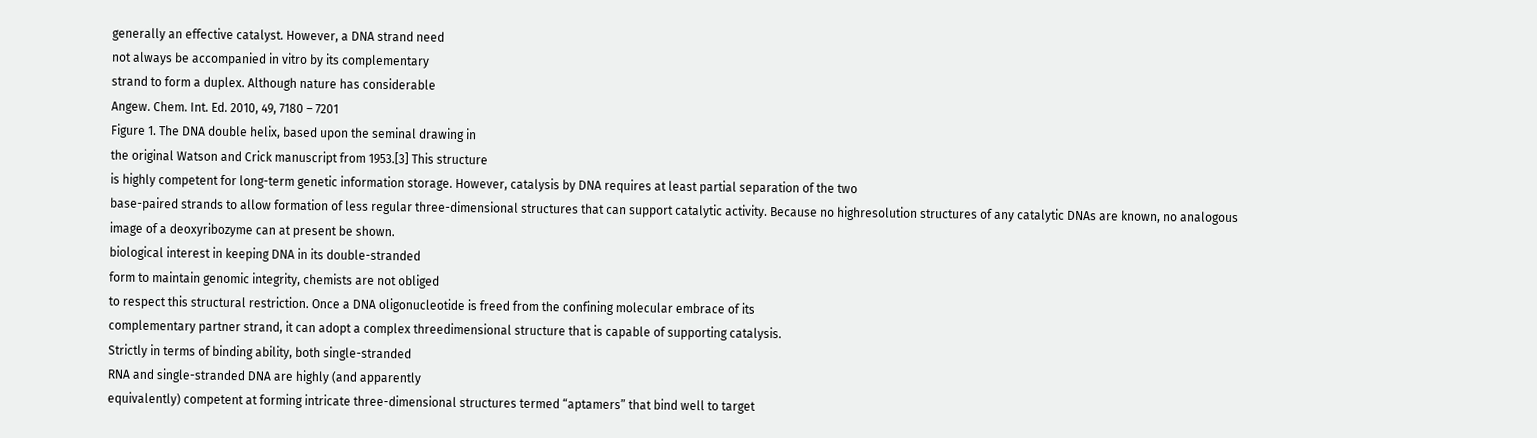generally an effective catalyst. However, a DNA strand need
not always be accompanied in vitro by its complementary
strand to form a duplex. Although nature has considerable
Angew. Chem. Int. Ed. 2010, 49, 7180 – 7201
Figure 1. The DNA double helix, based upon the seminal drawing in
the original Watson and Crick manuscript from 1953.[3] This structure
is highly competent for long-term genetic information storage. However, catalysis by DNA requires at least partial separation of the two
base-paired strands to allow formation of less regular three-dimensional structures that can support catalytic activity. Because no highresolution structures of any catalytic DNAs are known, no analogous
image of a deoxyribozyme can at present be shown.
biological interest in keeping DNA in its double-stranded
form to maintain genomic integrity, chemists are not obliged
to respect this structural restriction. Once a DNA oligonucleotide is freed from the confining molecular embrace of its
complementary partner strand, it can adopt a complex threedimensional structure that is capable of supporting catalysis.
Strictly in terms of binding ability, both single-stranded
RNA and single-stranded DNA are highly (and apparently
equivalently) competent at forming intricate three-dimensional structures termed “aptamers” that bind well to target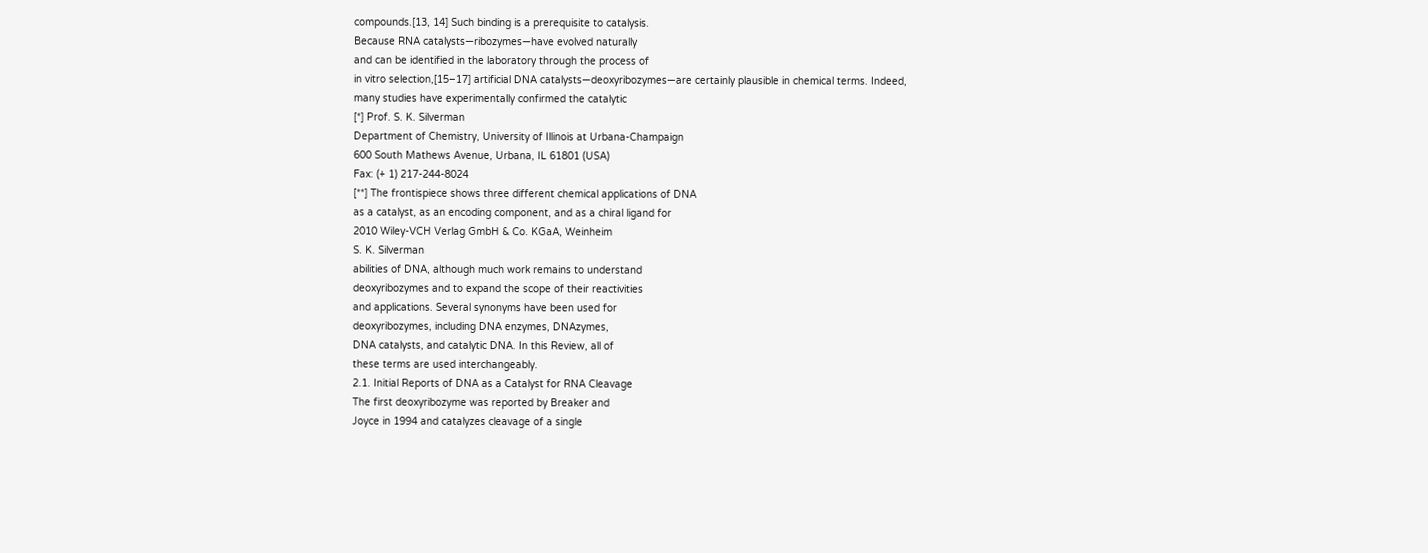compounds.[13, 14] Such binding is a prerequisite to catalysis.
Because RNA catalysts—ribozymes—have evolved naturally
and can be identified in the laboratory through the process of
in vitro selection,[15–17] artificial DNA catalysts—deoxyribozymes—are certainly plausible in chemical terms. Indeed,
many studies have experimentally confirmed the catalytic
[*] Prof. S. K. Silverman
Department of Chemistry, University of Illinois at Urbana-Champaign
600 South Mathews Avenue, Urbana, IL 61801 (USA)
Fax: (+ 1) 217-244-8024
[**] The frontispiece shows three different chemical applications of DNA
as a catalyst, as an encoding component, and as a chiral ligand for
2010 Wiley-VCH Verlag GmbH & Co. KGaA, Weinheim
S. K. Silverman
abilities of DNA, although much work remains to understand
deoxyribozymes and to expand the scope of their reactivities
and applications. Several synonyms have been used for
deoxyribozymes, including DNA enzymes, DNAzymes,
DNA catalysts, and catalytic DNA. In this Review, all of
these terms are used interchangeably.
2.1. Initial Reports of DNA as a Catalyst for RNA Cleavage
The first deoxyribozyme was reported by Breaker and
Joyce in 1994 and catalyzes cleavage of a single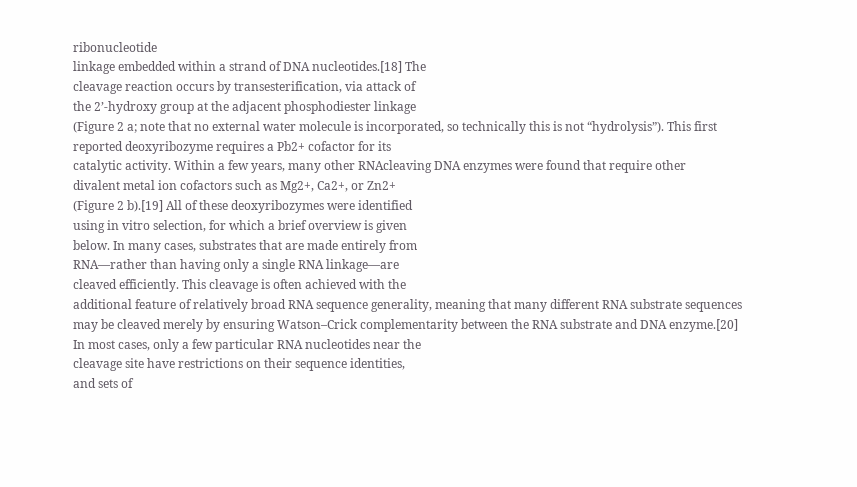ribonucleotide
linkage embedded within a strand of DNA nucleotides.[18] The
cleavage reaction occurs by transesterification, via attack of
the 2’-hydroxy group at the adjacent phosphodiester linkage
(Figure 2 a; note that no external water molecule is incorporated, so technically this is not “hydrolysis”). This first
reported deoxyribozyme requires a Pb2+ cofactor for its
catalytic activity. Within a few years, many other RNAcleaving DNA enzymes were found that require other
divalent metal ion cofactors such as Mg2+, Ca2+, or Zn2+
(Figure 2 b).[19] All of these deoxyribozymes were identified
using in vitro selection, for which a brief overview is given
below. In many cases, substrates that are made entirely from
RNA—rather than having only a single RNA linkage—are
cleaved efficiently. This cleavage is often achieved with the
additional feature of relatively broad RNA sequence generality, meaning that many different RNA substrate sequences
may be cleaved merely by ensuring Watson–Crick complementarity between the RNA substrate and DNA enzyme.[20]
In most cases, only a few particular RNA nucleotides near the
cleavage site have restrictions on their sequence identities,
and sets of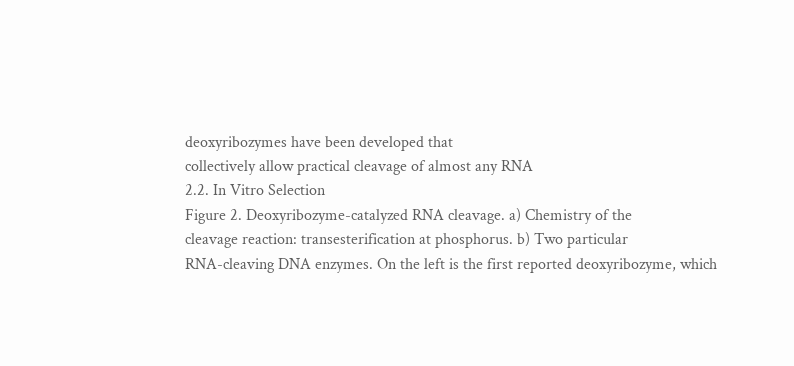deoxyribozymes have been developed that
collectively allow practical cleavage of almost any RNA
2.2. In Vitro Selection
Figure 2. Deoxyribozyme-catalyzed RNA cleavage. a) Chemistry of the
cleavage reaction: transesterification at phosphorus. b) Two particular
RNA-cleaving DNA enzymes. On the left is the first reported deoxyribozyme, which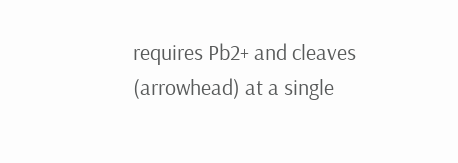requires Pb2+ and cleaves (arrowhead) at a single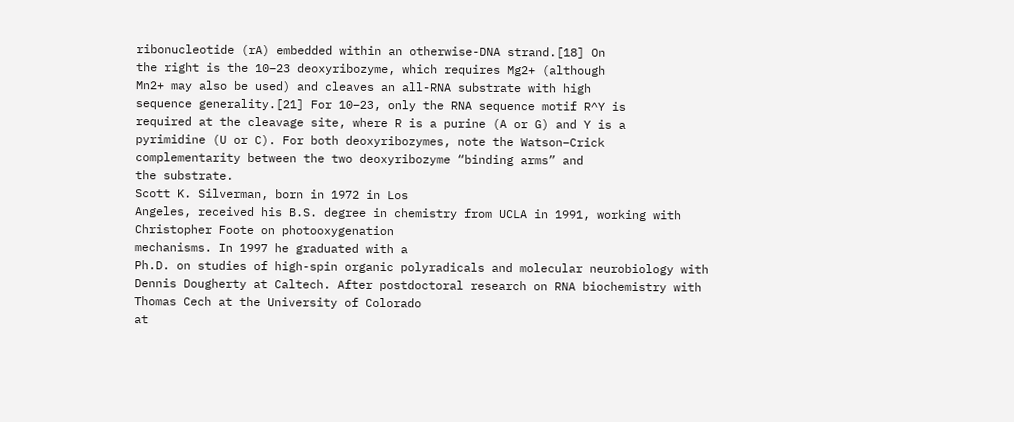ribonucleotide (rA) embedded within an otherwise-DNA strand.[18] On
the right is the 10–23 deoxyribozyme, which requires Mg2+ (although
Mn2+ may also be used) and cleaves an all-RNA substrate with high
sequence generality.[21] For 10–23, only the RNA sequence motif R^Y is
required at the cleavage site, where R is a purine (A or G) and Y is a
pyrimidine (U or C). For both deoxyribozymes, note the Watson–Crick
complementarity between the two deoxyribozyme “binding arms” and
the substrate.
Scott K. Silverman, born in 1972 in Los
Angeles, received his B.S. degree in chemistry from UCLA in 1991, working with
Christopher Foote on photooxygenation
mechanisms. In 1997 he graduated with a
Ph.D. on studies of high-spin organic polyradicals and molecular neurobiology with
Dennis Dougherty at Caltech. After postdoctoral research on RNA biochemistry with
Thomas Cech at the University of Colorado
at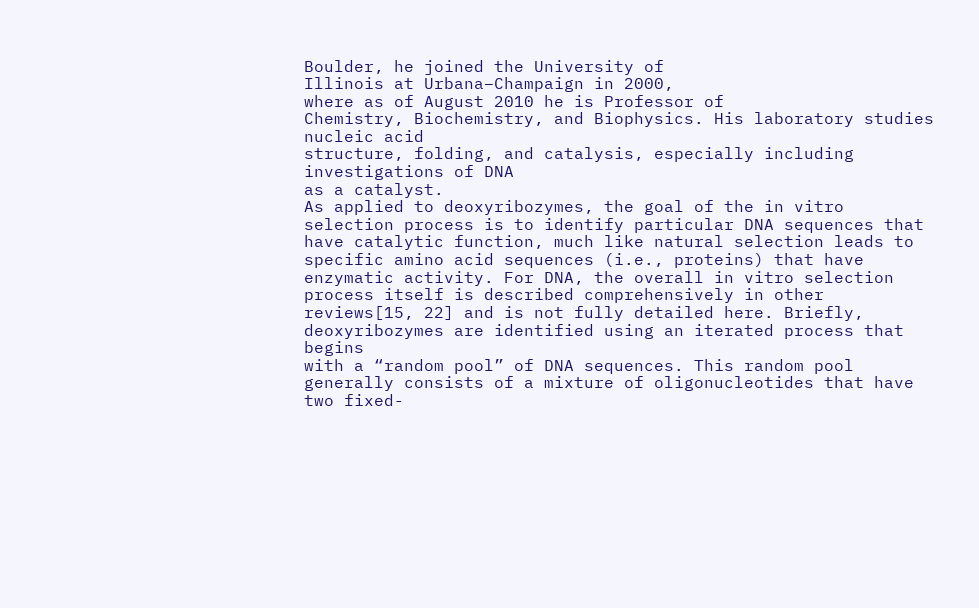Boulder, he joined the University of
Illinois at Urbana–Champaign in 2000,
where as of August 2010 he is Professor of
Chemistry, Biochemistry, and Biophysics. His laboratory studies nucleic acid
structure, folding, and catalysis, especially including investigations of DNA
as a catalyst.
As applied to deoxyribozymes, the goal of the in vitro
selection process is to identify particular DNA sequences that
have catalytic function, much like natural selection leads to
specific amino acid sequences (i.e., proteins) that have
enzymatic activity. For DNA, the overall in vitro selection
process itself is described comprehensively in other
reviews[15, 22] and is not fully detailed here. Briefly, deoxyribozymes are identified using an iterated process that begins
with a “random pool” of DNA sequences. This random pool
generally consists of a mixture of oligonucleotides that have
two fixed-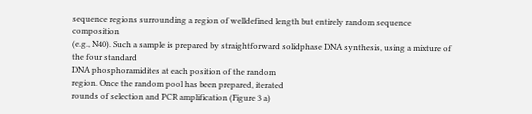sequence regions surrounding a region of welldefined length but entirely random sequence composition
(e.g., N40). Such a sample is prepared by straightforward solidphase DNA synthesis, using a mixture of the four standard
DNA phosphoramidites at each position of the random
region. Once the random pool has been prepared, iterated
rounds of selection and PCR amplification (Figure 3 a)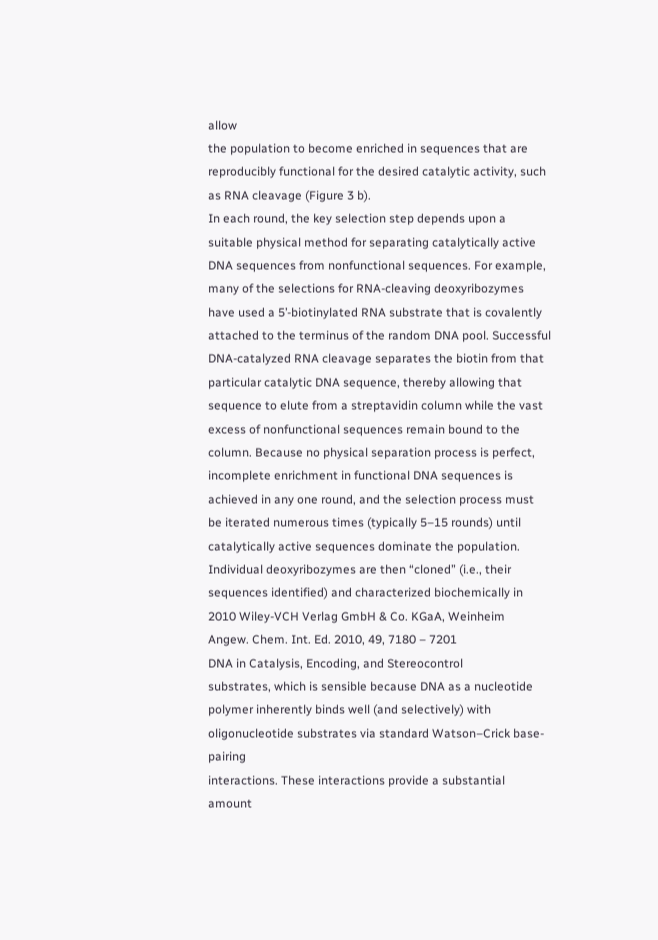allow
the population to become enriched in sequences that are
reproducibly functional for the desired catalytic activity, such
as RNA cleavage (Figure 3 b).
In each round, the key selection step depends upon a
suitable physical method for separating catalytically active
DNA sequences from nonfunctional sequences. For example,
many of the selections for RNA-cleaving deoxyribozymes
have used a 5’-biotinylated RNA substrate that is covalently
attached to the terminus of the random DNA pool. Successful
DNA-catalyzed RNA cleavage separates the biotin from that
particular catalytic DNA sequence, thereby allowing that
sequence to elute from a streptavidin column while the vast
excess of nonfunctional sequences remain bound to the
column. Because no physical separation process is perfect,
incomplete enrichment in functional DNA sequences is
achieved in any one round, and the selection process must
be iterated numerous times (typically 5–15 rounds) until
catalytically active sequences dominate the population.
Individual deoxyribozymes are then “cloned” (i.e., their
sequences identified) and characterized biochemically in
2010 Wiley-VCH Verlag GmbH & Co. KGaA, Weinheim
Angew. Chem. Int. Ed. 2010, 49, 7180 – 7201
DNA in Catalysis, Encoding, and Stereocontrol
substrates, which is sensible because DNA as a nucleotide
polymer inherently binds well (and selectively) with oligonucleotide substrates via standard Watson–Crick base-pairing
interactions. These interactions provide a substantial amount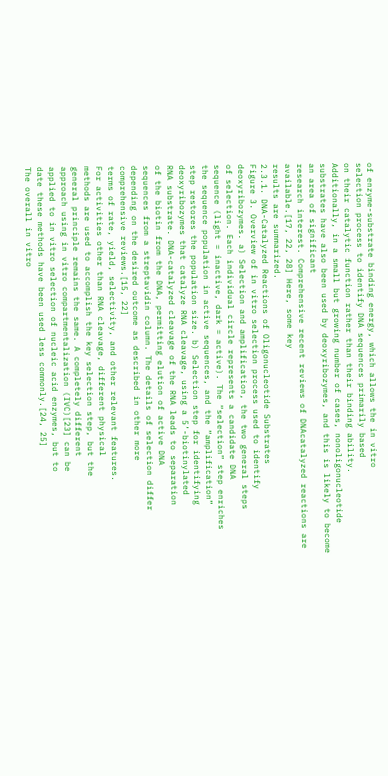of enzyme-substrate binding energy, which allows the in vitro
selection process to identify DNA sequences primarily based
on their catalytic function rather than their binding ability.
Additionally, in a small but growing number of cases, nonoligonucleotide substrates have also been used by deoxyribozymes, and this is likely to become an area of significant
research interest. Comprehensive recent reviews of DNAcatalyzed reactions are available.[17, 22, 28] Here, some key
results are summarized.
2.3.1. DNA-Catalyzed Reactions of Oligonucleotide Substrates
Figure 3. Overview of in vitro selection process used to identify
deoxyribozymes. a) Selection and amplification, the two general steps
of selection. Each individual circle represents a candidate DNA
sequence (light = inactive, dark = active). The “selection” step enriches
the sequence population in active sequences, and the “amplification”
step restores the population size. b) Selection step for identifying
deoxyribozymes that catalyze RNA cleavage, using a 5’-biotinylated
RNA substrate. DNA-catalyzed cleavage of the RNA leads to separation
of the biotin from the DNA, permitting elution of active DNA
sequences from a streptavidin column. The details of selection differ
depending on the desired outcome as described in other more
comprehensive reviews.[15, 22]
terms of rate, yield, selectivity, and other relevant features.
For activities other than RNA cleavage, different physical
methods are used to accomplish the key selection step, but the
general principle remains the same. A completely different
approach using in vitro compartmentalization (IVC)[23] can be
applied to in vitro selection of nucleic acid enzymes, but to
date these methods have been used less commonly.[24, 25]
The overall in vitro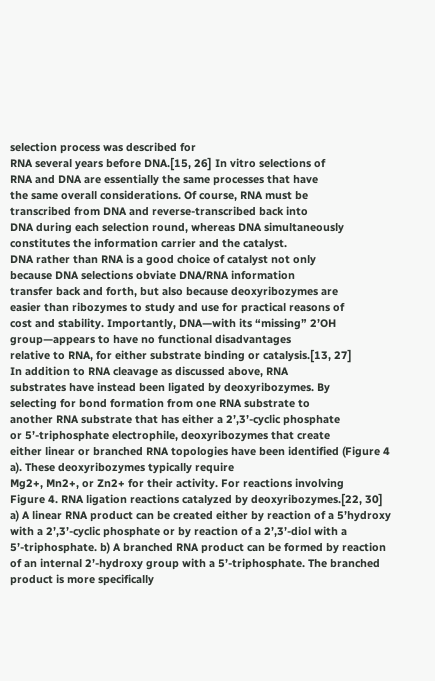selection process was described for
RNA several years before DNA.[15, 26] In vitro selections of
RNA and DNA are essentially the same processes that have
the same overall considerations. Of course, RNA must be
transcribed from DNA and reverse-transcribed back into
DNA during each selection round, whereas DNA simultaneously constitutes the information carrier and the catalyst.
DNA rather than RNA is a good choice of catalyst not only
because DNA selections obviate DNA/RNA information
transfer back and forth, but also because deoxyribozymes are
easier than ribozymes to study and use for practical reasons of
cost and stability. Importantly, DNA—with its “missing” 2’OH group—appears to have no functional disadvantages
relative to RNA, for either substrate binding or catalysis.[13, 27]
In addition to RNA cleavage as discussed above, RNA
substrates have instead been ligated by deoxyribozymes. By
selecting for bond formation from one RNA substrate to
another RNA substrate that has either a 2’,3’-cyclic phosphate
or 5’-triphosphate electrophile, deoxyribozymes that create
either linear or branched RNA topologies have been identified (Figure 4 a). These deoxyribozymes typically require
Mg2+, Mn2+, or Zn2+ for their activity. For reactions involving
Figure 4. RNA ligation reactions catalyzed by deoxyribozymes.[22, 30]
a) A linear RNA product can be created either by reaction of a 5’hydroxy with a 2’,3’-cyclic phosphate or by reaction of a 2’,3’-diol with a
5’-triphosphate. b) A branched RNA product can be formed by reaction
of an internal 2’-hydroxy group with a 5’-triphosphate. The branched
product is more specifically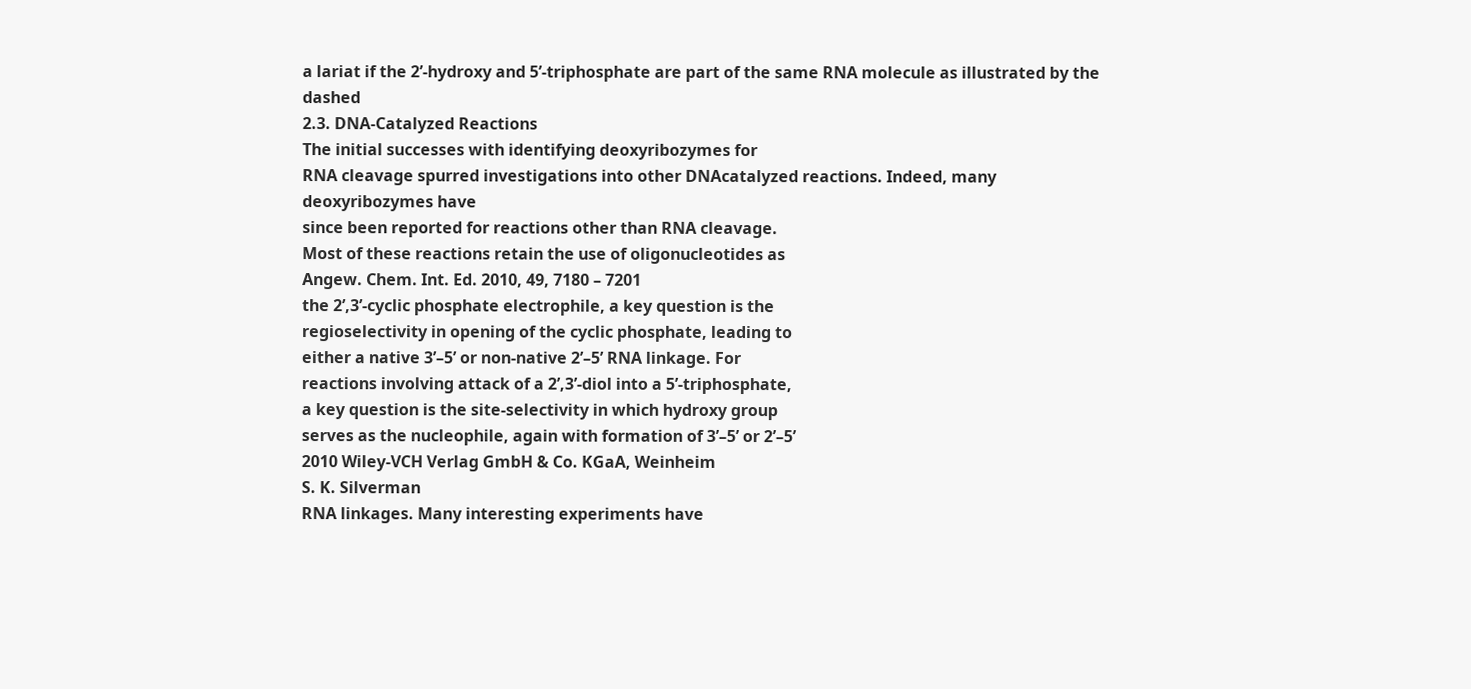a lariat if the 2’-hydroxy and 5’-triphosphate are part of the same RNA molecule as illustrated by the dashed
2.3. DNA-Catalyzed Reactions
The initial successes with identifying deoxyribozymes for
RNA cleavage spurred investigations into other DNAcatalyzed reactions. Indeed, many deoxyribozymes have
since been reported for reactions other than RNA cleavage.
Most of these reactions retain the use of oligonucleotides as
Angew. Chem. Int. Ed. 2010, 49, 7180 – 7201
the 2’,3’-cyclic phosphate electrophile, a key question is the
regioselectivity in opening of the cyclic phosphate, leading to
either a native 3’–5’ or non-native 2’–5’ RNA linkage. For
reactions involving attack of a 2’,3’-diol into a 5’-triphosphate,
a key question is the site-selectivity in which hydroxy group
serves as the nucleophile, again with formation of 3’–5’ or 2’–5’
2010 Wiley-VCH Verlag GmbH & Co. KGaA, Weinheim
S. K. Silverman
RNA linkages. Many interesting experiments have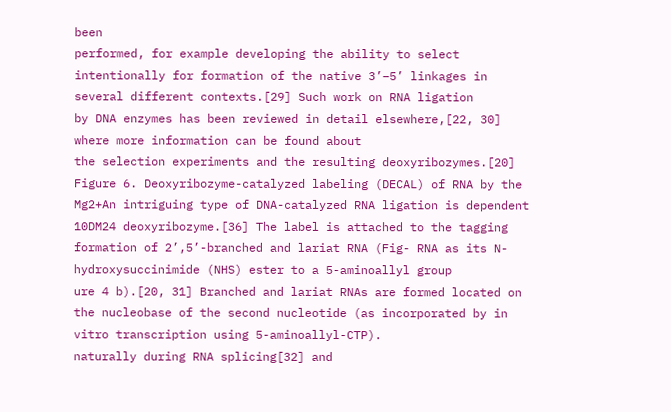been
performed, for example developing the ability to select
intentionally for formation of the native 3’–5’ linkages in
several different contexts.[29] Such work on RNA ligation
by DNA enzymes has been reviewed in detail elsewhere,[22, 30] where more information can be found about
the selection experiments and the resulting deoxyribozymes.[20]
Figure 6. Deoxyribozyme-catalyzed labeling (DECAL) of RNA by the Mg2+An intriguing type of DNA-catalyzed RNA ligation is dependent 10DM24 deoxyribozyme.[36] The label is attached to the tagging
formation of 2’,5’-branched and lariat RNA (Fig- RNA as its N-hydroxysuccinimide (NHS) ester to a 5-aminoallyl group
ure 4 b).[20, 31] Branched and lariat RNAs are formed located on the nucleobase of the second nucleotide (as incorporated by in
vitro transcription using 5-aminoallyl-CTP).
naturally during RNA splicing[32] and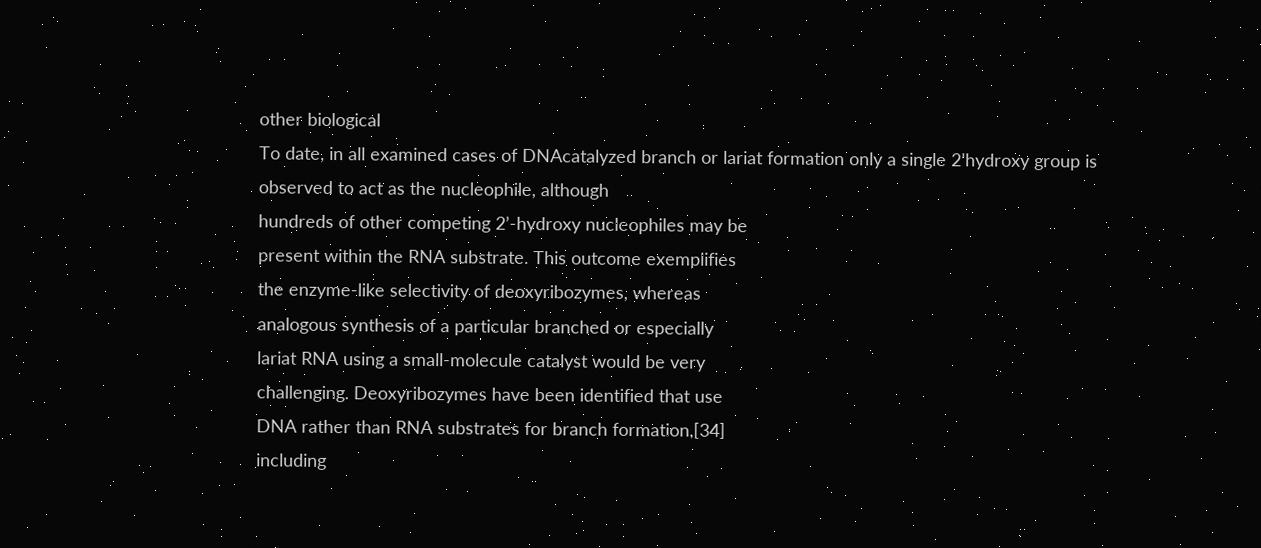other biological
To date, in all examined cases of DNAcatalyzed branch or lariat formation only a single 2’hydroxy group is observed to act as the nucleophile, although
hundreds of other competing 2’-hydroxy nucleophiles may be
present within the RNA substrate. This outcome exemplifies
the enzyme-like selectivity of deoxyribozymes, whereas
analogous synthesis of a particular branched or especially
lariat RNA using a small-molecule catalyst would be very
challenging. Deoxyribozymes have been identified that use
DNA rather than RNA substrates for branch formation,[34]
including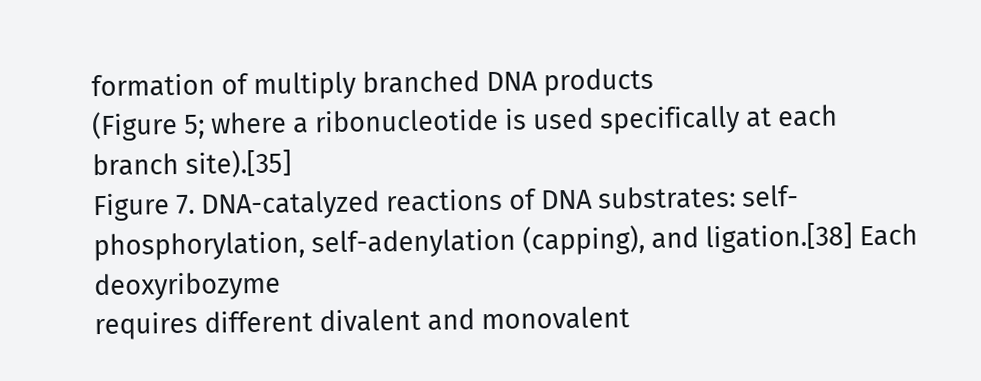formation of multiply branched DNA products
(Figure 5; where a ribonucleotide is used specifically at each
branch site).[35]
Figure 7. DNA-catalyzed reactions of DNA substrates: self-phosphorylation, self-adenylation (capping), and ligation.[38] Each deoxyribozyme
requires different divalent and monovalent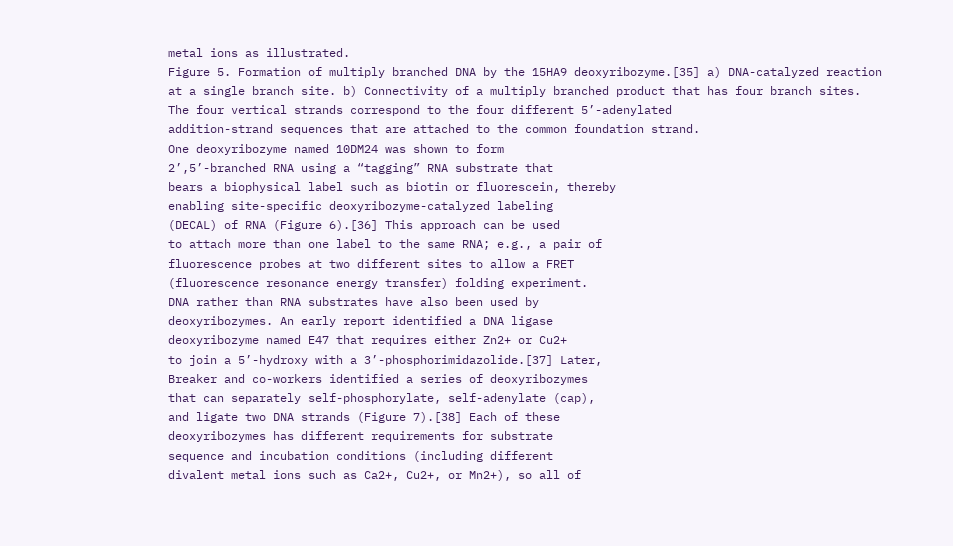metal ions as illustrated.
Figure 5. Formation of multiply branched DNA by the 15HA9 deoxyribozyme.[35] a) DNA-catalyzed reaction at a single branch site. b) Connectivity of a multiply branched product that has four branch sites.
The four vertical strands correspond to the four different 5’-adenylated
addition-strand sequences that are attached to the common foundation strand.
One deoxyribozyme named 10DM24 was shown to form
2’,5’-branched RNA using a “tagging” RNA substrate that
bears a biophysical label such as biotin or fluorescein, thereby
enabling site-specific deoxyribozyme-catalyzed labeling
(DECAL) of RNA (Figure 6).[36] This approach can be used
to attach more than one label to the same RNA; e.g., a pair of
fluorescence probes at two different sites to allow a FRET
(fluorescence resonance energy transfer) folding experiment.
DNA rather than RNA substrates have also been used by
deoxyribozymes. An early report identified a DNA ligase
deoxyribozyme named E47 that requires either Zn2+ or Cu2+
to join a 5’-hydroxy with a 3’-phosphorimidazolide.[37] Later,
Breaker and co-workers identified a series of deoxyribozymes
that can separately self-phosphorylate, self-adenylate (cap),
and ligate two DNA strands (Figure 7).[38] Each of these
deoxyribozymes has different requirements for substrate
sequence and incubation conditions (including different
divalent metal ions such as Ca2+, Cu2+, or Mn2+), so all of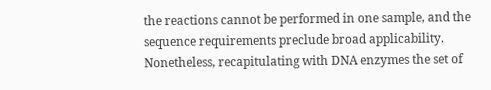the reactions cannot be performed in one sample, and the
sequence requirements preclude broad applicability. Nonetheless, recapitulating with DNA enzymes the set of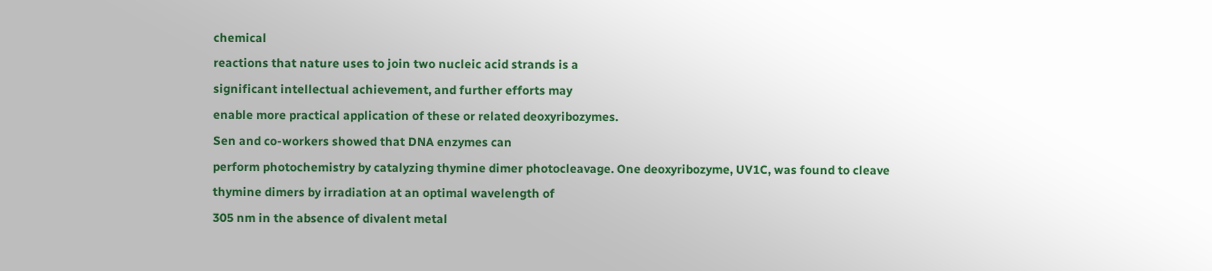chemical
reactions that nature uses to join two nucleic acid strands is a
significant intellectual achievement, and further efforts may
enable more practical application of these or related deoxyribozymes.
Sen and co-workers showed that DNA enzymes can
perform photochemistry by catalyzing thymine dimer photocleavage. One deoxyribozyme, UV1C, was found to cleave
thymine dimers by irradiation at an optimal wavelength of
305 nm in the absence of divalent metal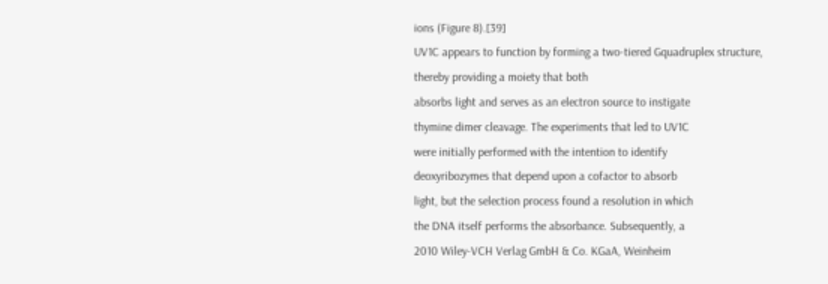ions (Figure 8).[39]
UV1C appears to function by forming a two-tiered Gquadruplex structure, thereby providing a moiety that both
absorbs light and serves as an electron source to instigate
thymine dimer cleavage. The experiments that led to UV1C
were initially performed with the intention to identify
deoxyribozymes that depend upon a cofactor to absorb
light, but the selection process found a resolution in which
the DNA itself performs the absorbance. Subsequently, a
2010 Wiley-VCH Verlag GmbH & Co. KGaA, Weinheim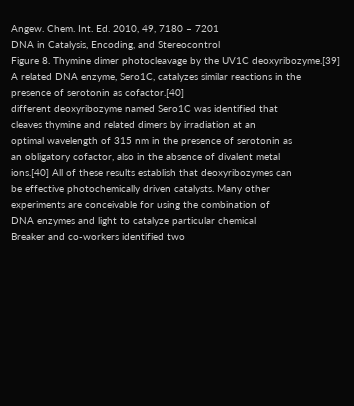Angew. Chem. Int. Ed. 2010, 49, 7180 – 7201
DNA in Catalysis, Encoding, and Stereocontrol
Figure 8. Thymine dimer photocleavage by the UV1C deoxyribozyme.[39]
A related DNA enzyme, Sero1C, catalyzes similar reactions in the
presence of serotonin as cofactor.[40]
different deoxyribozyme named Sero1C was identified that
cleaves thymine and related dimers by irradiation at an
optimal wavelength of 315 nm in the presence of serotonin as
an obligatory cofactor, also in the absence of divalent metal
ions.[40] All of these results establish that deoxyribozymes can
be effective photochemically driven catalysts. Many other
experiments are conceivable for using the combination of
DNA enzymes and light to catalyze particular chemical
Breaker and co-workers identified two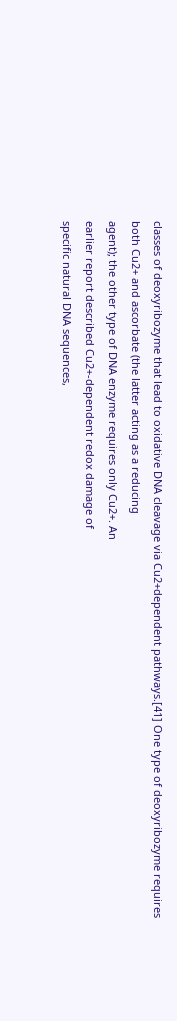classes of deoxyribozyme that lead to oxidative DNA cleavage via Cu2+dependent pathways.[41] One type of deoxyribozyme requires
both Cu2+ and ascorbate (the latter acting as a reducing
agent); the other type of DNA enzyme requires only Cu2+. An
earlier report described Cu2+-dependent redox damage of
specific natural DNA sequences,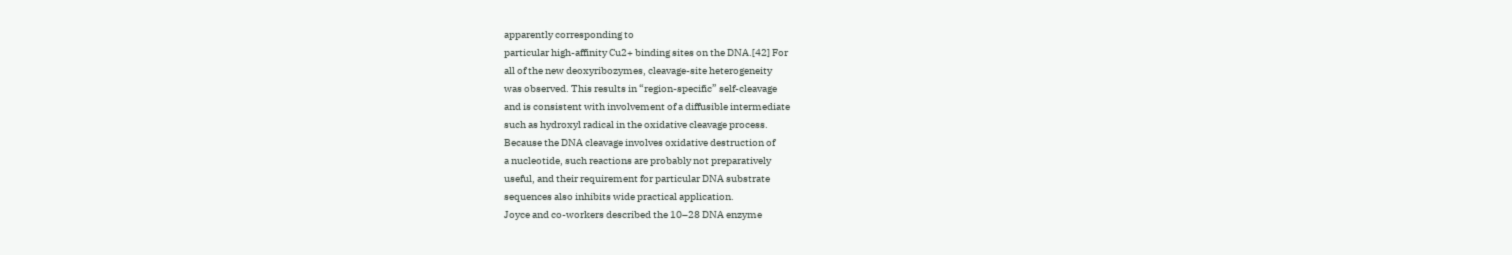apparently corresponding to
particular high-affinity Cu2+ binding sites on the DNA.[42] For
all of the new deoxyribozymes, cleavage-site heterogeneity
was observed. This results in “region-specific” self-cleavage
and is consistent with involvement of a diffusible intermediate
such as hydroxyl radical in the oxidative cleavage process.
Because the DNA cleavage involves oxidative destruction of
a nucleotide, such reactions are probably not preparatively
useful, and their requirement for particular DNA substrate
sequences also inhibits wide practical application.
Joyce and co-workers described the 10–28 DNA enzyme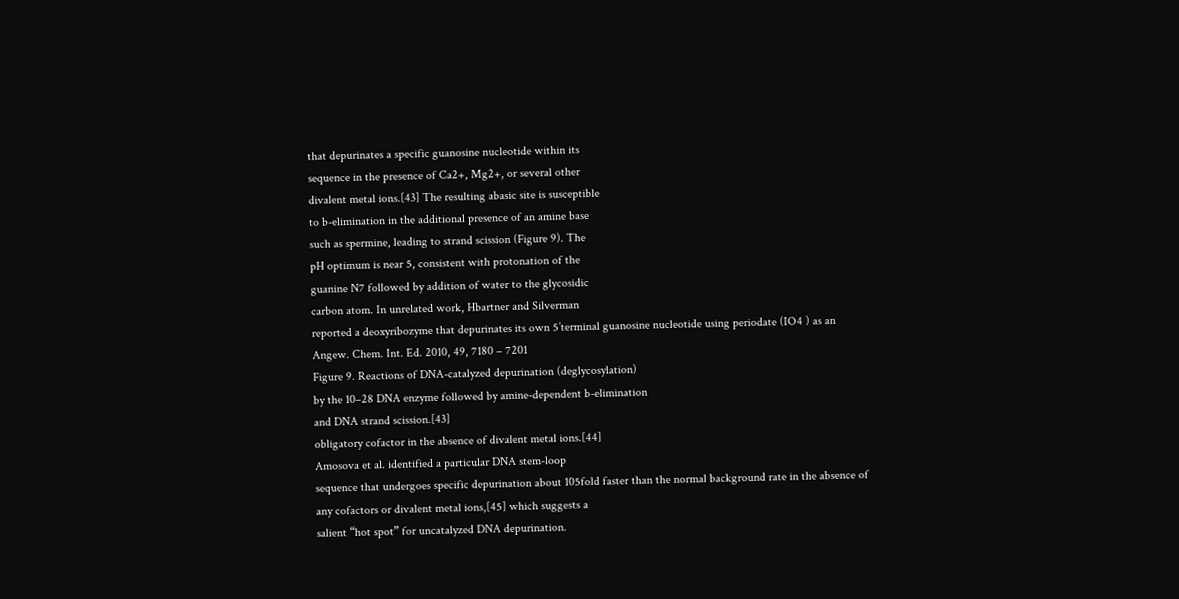that depurinates a specific guanosine nucleotide within its
sequence in the presence of Ca2+, Mg2+, or several other
divalent metal ions.[43] The resulting abasic site is susceptible
to b-elimination in the additional presence of an amine base
such as spermine, leading to strand scission (Figure 9). The
pH optimum is near 5, consistent with protonation of the
guanine N7 followed by addition of water to the glycosidic
carbon atom. In unrelated work, Hbartner and Silverman
reported a deoxyribozyme that depurinates its own 5’terminal guanosine nucleotide using periodate (IO4 ) as an
Angew. Chem. Int. Ed. 2010, 49, 7180 – 7201
Figure 9. Reactions of DNA-catalyzed depurination (deglycosylation)
by the 10–28 DNA enzyme followed by amine-dependent b-elimination
and DNA strand scission.[43]
obligatory cofactor in the absence of divalent metal ions.[44]
Amosova et al. identified a particular DNA stem-loop
sequence that undergoes specific depurination about 105fold faster than the normal background rate in the absence of
any cofactors or divalent metal ions,[45] which suggests a
salient “hot spot” for uncatalyzed DNA depurination.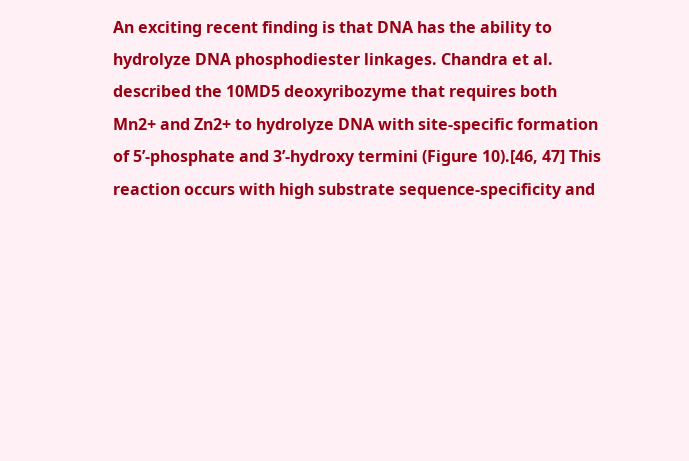An exciting recent finding is that DNA has the ability to
hydrolyze DNA phosphodiester linkages. Chandra et al.
described the 10MD5 deoxyribozyme that requires both
Mn2+ and Zn2+ to hydrolyze DNA with site-specific formation
of 5’-phosphate and 3’-hydroxy termini (Figure 10).[46, 47] This
reaction occurs with high substrate sequence-specificity and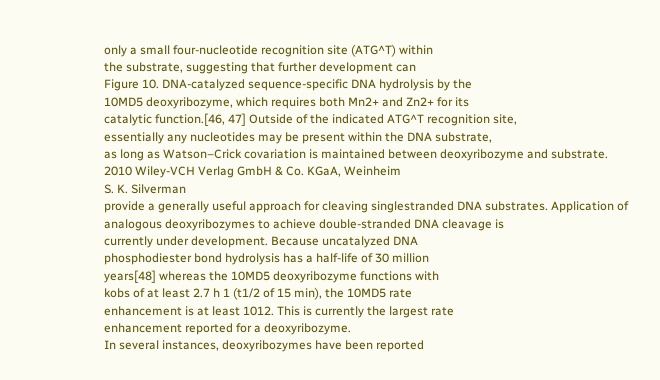only a small four-nucleotide recognition site (ATG^T) within
the substrate, suggesting that further development can
Figure 10. DNA-catalyzed sequence-specific DNA hydrolysis by the
10MD5 deoxyribozyme, which requires both Mn2+ and Zn2+ for its
catalytic function.[46, 47] Outside of the indicated ATG^T recognition site,
essentially any nucleotides may be present within the DNA substrate,
as long as Watson–Crick covariation is maintained between deoxyribozyme and substrate.
2010 Wiley-VCH Verlag GmbH & Co. KGaA, Weinheim
S. K. Silverman
provide a generally useful approach for cleaving singlestranded DNA substrates. Application of analogous deoxyribozymes to achieve double-stranded DNA cleavage is
currently under development. Because uncatalyzed DNA
phosphodiester bond hydrolysis has a half-life of 30 million
years[48] whereas the 10MD5 deoxyribozyme functions with
kobs of at least 2.7 h 1 (t1/2 of 15 min), the 10MD5 rate
enhancement is at least 1012. This is currently the largest rate
enhancement reported for a deoxyribozyme.
In several instances, deoxyribozymes have been reported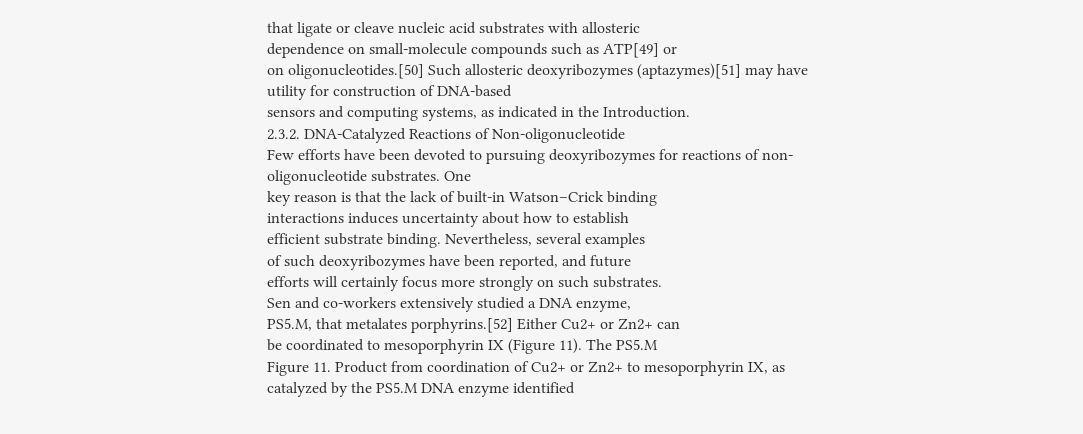that ligate or cleave nucleic acid substrates with allosteric
dependence on small-molecule compounds such as ATP[49] or
on oligonucleotides.[50] Such allosteric deoxyribozymes (aptazymes)[51] may have utility for construction of DNA-based
sensors and computing systems, as indicated in the Introduction.
2.3.2. DNA-Catalyzed Reactions of Non-oligonucleotide
Few efforts have been devoted to pursuing deoxyribozymes for reactions of non-oligonucleotide substrates. One
key reason is that the lack of built-in Watson–Crick binding
interactions induces uncertainty about how to establish
efficient substrate binding. Nevertheless, several examples
of such deoxyribozymes have been reported, and future
efforts will certainly focus more strongly on such substrates.
Sen and co-workers extensively studied a DNA enzyme,
PS5.M, that metalates porphyrins.[52] Either Cu2+ or Zn2+ can
be coordinated to mesoporphyrin IX (Figure 11). The PS5.M
Figure 11. Product from coordination of Cu2+ or Zn2+ to mesoporphyrin IX, as catalyzed by the PS5.M DNA enzyme identified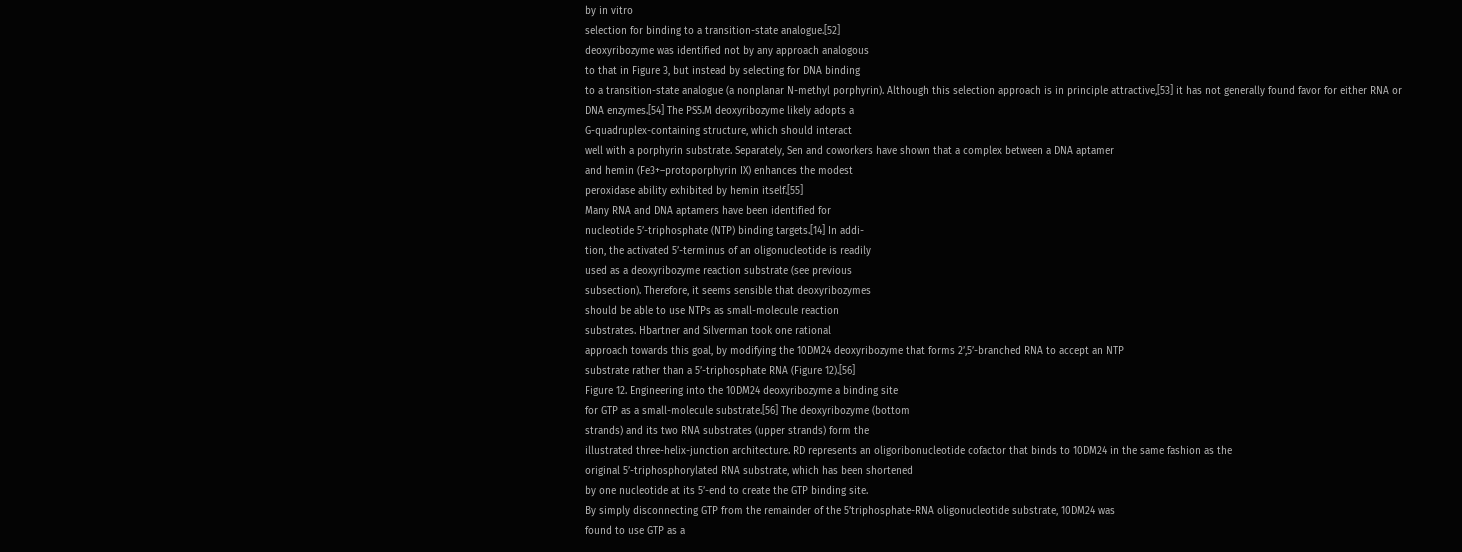by in vitro
selection for binding to a transition-state analogue.[52]
deoxyribozyme was identified not by any approach analogous
to that in Figure 3, but instead by selecting for DNA binding
to a transition-state analogue (a nonplanar N-methyl porphyrin). Although this selection approach is in principle attractive,[53] it has not generally found favor for either RNA or
DNA enzymes.[54] The PS5.M deoxyribozyme likely adopts a
G-quadruplex-containing structure, which should interact
well with a porphyrin substrate. Separately, Sen and coworkers have shown that a complex between a DNA aptamer
and hemin (Fe3+–protoporphyrin IX) enhances the modest
peroxidase ability exhibited by hemin itself.[55]
Many RNA and DNA aptamers have been identified for
nucleotide 5’-triphosphate (NTP) binding targets.[14] In addi-
tion, the activated 5’-terminus of an oligonucleotide is readily
used as a deoxyribozyme reaction substrate (see previous
subsection). Therefore, it seems sensible that deoxyribozymes
should be able to use NTPs as small-molecule reaction
substrates. Hbartner and Silverman took one rational
approach towards this goal, by modifying the 10DM24 deoxyribozyme that forms 2’,5’-branched RNA to accept an NTP
substrate rather than a 5’-triphosphate RNA (Figure 12).[56]
Figure 12. Engineering into the 10DM24 deoxyribozyme a binding site
for GTP as a small-molecule substrate.[56] The deoxyribozyme (bottom
strands) and its two RNA substrates (upper strands) form the
illustrated three-helix-junction architecture. RD represents an oligoribonucleotide cofactor that binds to 10DM24 in the same fashion as the
original 5’-triphosphorylated RNA substrate, which has been shortened
by one nucleotide at its 5’-end to create the GTP binding site.
By simply disconnecting GTP from the remainder of the 5’triphosphate-RNA oligonucleotide substrate, 10DM24 was
found to use GTP as a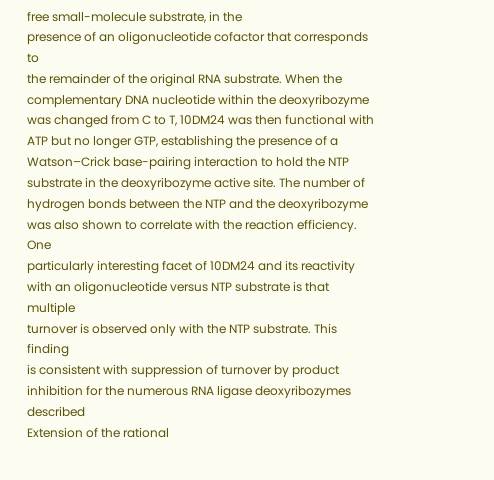free small-molecule substrate, in the
presence of an oligonucleotide cofactor that corresponds to
the remainder of the original RNA substrate. When the
complementary DNA nucleotide within the deoxyribozyme
was changed from C to T, 10DM24 was then functional with
ATP but no longer GTP, establishing the presence of a
Watson–Crick base-pairing interaction to hold the NTP
substrate in the deoxyribozyme active site. The number of
hydrogen bonds between the NTP and the deoxyribozyme
was also shown to correlate with the reaction efficiency. One
particularly interesting facet of 10DM24 and its reactivity
with an oligonucleotide versus NTP substrate is that multiple
turnover is observed only with the NTP substrate. This finding
is consistent with suppression of turnover by product inhibition for the numerous RNA ligase deoxyribozymes described
Extension of the rational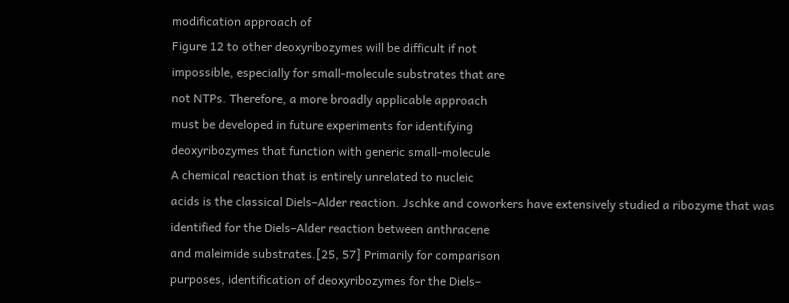modification approach of
Figure 12 to other deoxyribozymes will be difficult if not
impossible, especially for small-molecule substrates that are
not NTPs. Therefore, a more broadly applicable approach
must be developed in future experiments for identifying
deoxyribozymes that function with generic small-molecule
A chemical reaction that is entirely unrelated to nucleic
acids is the classical Diels–Alder reaction. Jschke and coworkers have extensively studied a ribozyme that was
identified for the Diels–Alder reaction between anthracene
and maleimide substrates.[25, 57] Primarily for comparison
purposes, identification of deoxyribozymes for the Diels–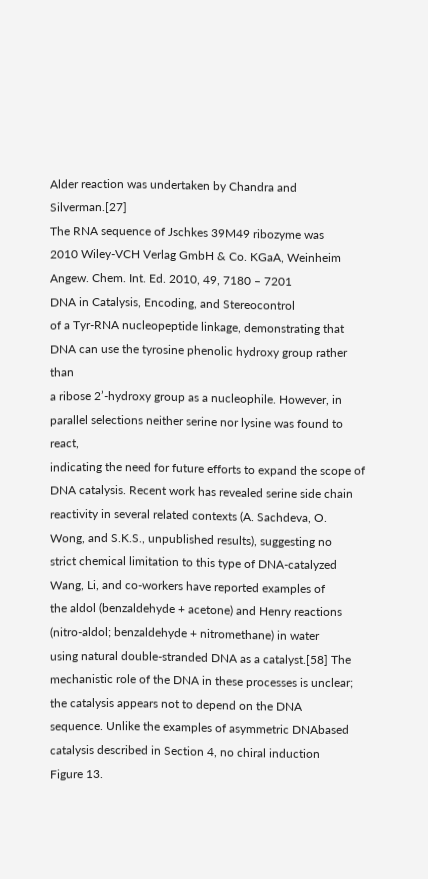Alder reaction was undertaken by Chandra and Silverman.[27]
The RNA sequence of Jschkes 39M49 ribozyme was
2010 Wiley-VCH Verlag GmbH & Co. KGaA, Weinheim
Angew. Chem. Int. Ed. 2010, 49, 7180 – 7201
DNA in Catalysis, Encoding, and Stereocontrol
of a Tyr-RNA nucleopeptide linkage, demonstrating that
DNA can use the tyrosine phenolic hydroxy group rather than
a ribose 2’-hydroxy group as a nucleophile. However, in
parallel selections neither serine nor lysine was found to react,
indicating the need for future efforts to expand the scope of
DNA catalysis. Recent work has revealed serine side chain
reactivity in several related contexts (A. Sachdeva, O.
Wong, and S.K.S., unpublished results), suggesting no
strict chemical limitation to this type of DNA-catalyzed
Wang, Li, and co-workers have reported examples of
the aldol (benzaldehyde + acetone) and Henry reactions
(nitro-aldol; benzaldehyde + nitromethane) in water
using natural double-stranded DNA as a catalyst.[58] The
mechanistic role of the DNA in these processes is unclear;
the catalysis appears not to depend on the DNA
sequence. Unlike the examples of asymmetric DNAbased catalysis described in Section 4, no chiral induction
Figure 13.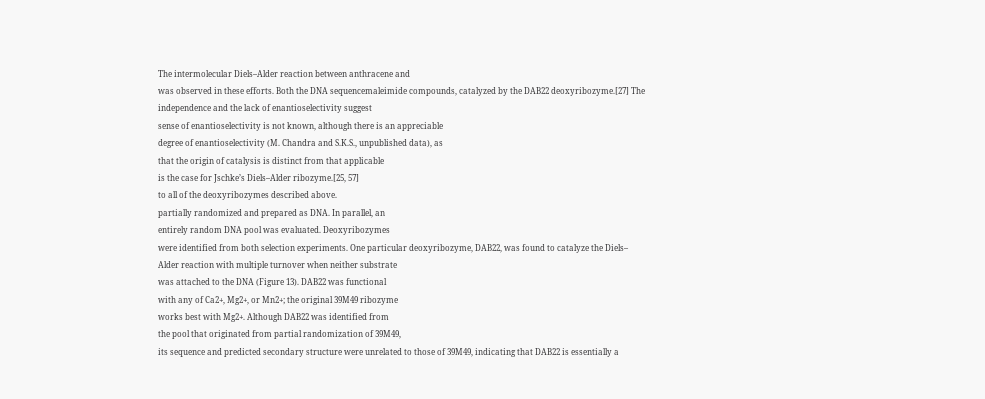The intermolecular Diels–Alder reaction between anthracene and
was observed in these efforts. Both the DNA sequencemaleimide compounds, catalyzed by the DAB22 deoxyribozyme.[27] The
independence and the lack of enantioselectivity suggest
sense of enantioselectivity is not known, although there is an appreciable
degree of enantioselectivity (M. Chandra and S.K.S., unpublished data), as
that the origin of catalysis is distinct from that applicable
is the case for Jschke’s Diels–Alder ribozyme.[25, 57]
to all of the deoxyribozymes described above.
partially randomized and prepared as DNA. In parallel, an
entirely random DNA pool was evaluated. Deoxyribozymes
were identified from both selection experiments. One particular deoxyribozyme, DAB22, was found to catalyze the Diels–
Alder reaction with multiple turnover when neither substrate
was attached to the DNA (Figure 13). DAB22 was functional
with any of Ca2+, Mg2+, or Mn2+; the original 39M49 ribozyme
works best with Mg2+. Although DAB22 was identified from
the pool that originated from partial randomization of 39M49,
its sequence and predicted secondary structure were unrelated to those of 39M49, indicating that DAB22 is essentially a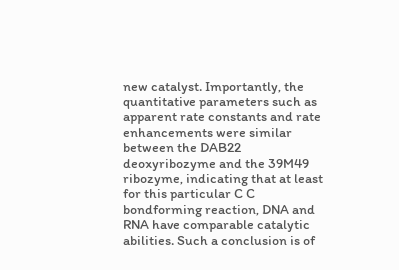new catalyst. Importantly, the quantitative parameters such as
apparent rate constants and rate enhancements were similar
between the DAB22 deoxyribozyme and the 39M49 ribozyme, indicating that at least for this particular C C bondforming reaction, DNA and RNA have comparable catalytic
abilities. Such a conclusion is of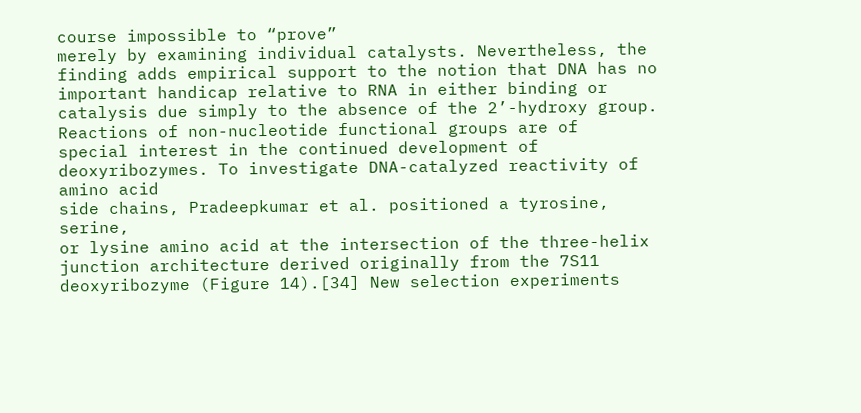course impossible to “prove”
merely by examining individual catalysts. Nevertheless, the
finding adds empirical support to the notion that DNA has no
important handicap relative to RNA in either binding or
catalysis due simply to the absence of the 2’-hydroxy group.
Reactions of non-nucleotide functional groups are of
special interest in the continued development of deoxyribozymes. To investigate DNA-catalyzed reactivity of amino acid
side chains, Pradeepkumar et al. positioned a tyrosine, serine,
or lysine amino acid at the intersection of the three-helix
junction architecture derived originally from the 7S11 deoxyribozyme (Figure 14).[34] New selection experiments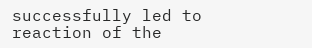successfully led to reaction of the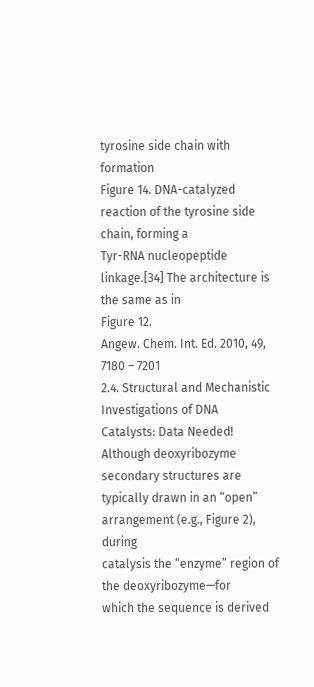tyrosine side chain with formation
Figure 14. DNA-catalyzed reaction of the tyrosine side chain, forming a
Tyr-RNA nucleopeptide linkage.[34] The architecture is the same as in
Figure 12.
Angew. Chem. Int. Ed. 2010, 49, 7180 – 7201
2.4. Structural and Mechanistic Investigations of DNA
Catalysts: Data Needed!
Although deoxyribozyme secondary structures are typically drawn in an “open” arrangement (e.g., Figure 2), during
catalysis the “enzyme” region of the deoxyribozyme—for
which the sequence is derived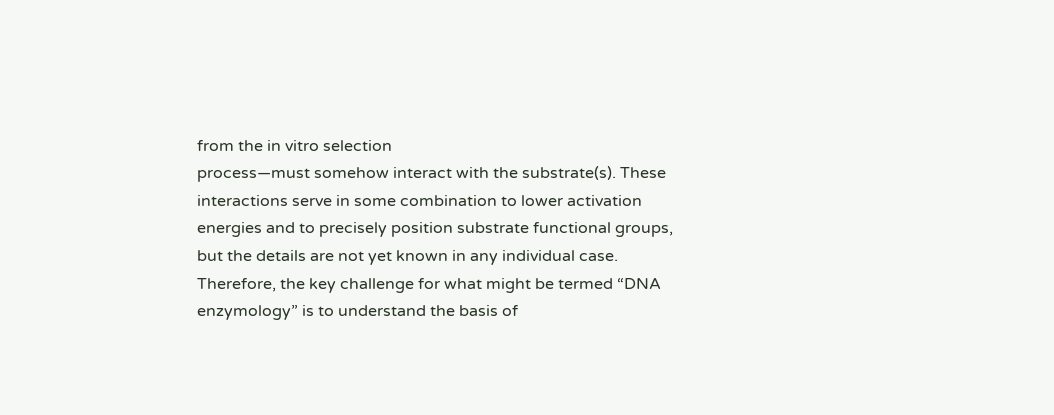from the in vitro selection
process—must somehow interact with the substrate(s). These
interactions serve in some combination to lower activation
energies and to precisely position substrate functional groups,
but the details are not yet known in any individual case.
Therefore, the key challenge for what might be termed “DNA
enzymology” is to understand the basis of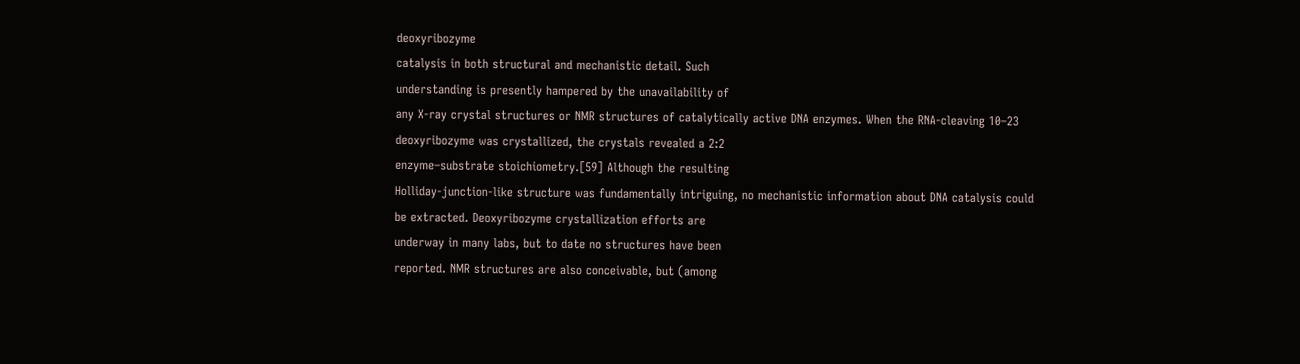deoxyribozyme
catalysis in both structural and mechanistic detail. Such
understanding is presently hampered by the unavailability of
any X-ray crystal structures or NMR structures of catalytically active DNA enzymes. When the RNA-cleaving 10–23
deoxyribozyme was crystallized, the crystals revealed a 2:2
enzyme–substrate stoichiometry.[59] Although the resulting
Holliday-junction-like structure was fundamentally intriguing, no mechanistic information about DNA catalysis could
be extracted. Deoxyribozyme crystallization efforts are
underway in many labs, but to date no structures have been
reported. NMR structures are also conceivable, but (among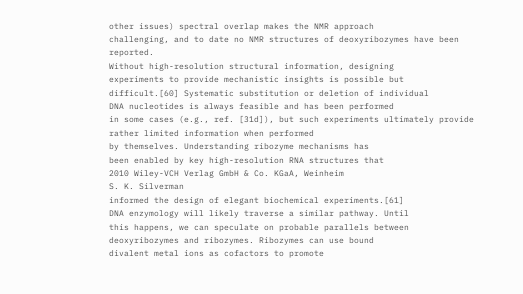other issues) spectral overlap makes the NMR approach
challenging, and to date no NMR structures of deoxyribozymes have been reported.
Without high-resolution structural information, designing
experiments to provide mechanistic insights is possible but
difficult.[60] Systematic substitution or deletion of individual
DNA nucleotides is always feasible and has been performed
in some cases (e.g., ref. [31d]), but such experiments ultimately provide rather limited information when performed
by themselves. Understanding ribozyme mechanisms has
been enabled by key high-resolution RNA structures that
2010 Wiley-VCH Verlag GmbH & Co. KGaA, Weinheim
S. K. Silverman
informed the design of elegant biochemical experiments.[61]
DNA enzymology will likely traverse a similar pathway. Until
this happens, we can speculate on probable parallels between
deoxyribozymes and ribozymes. Ribozymes can use bound
divalent metal ions as cofactors to promote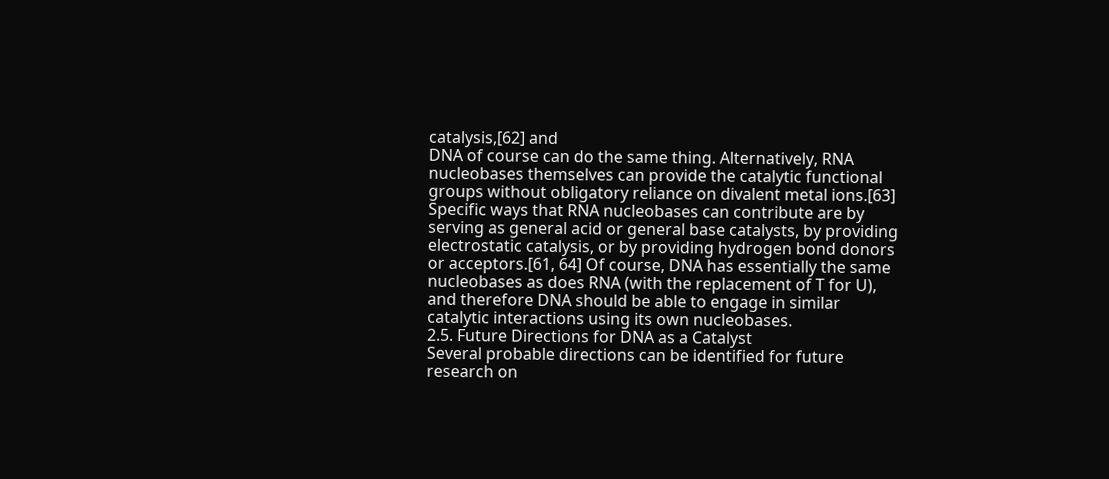catalysis,[62] and
DNA of course can do the same thing. Alternatively, RNA
nucleobases themselves can provide the catalytic functional
groups without obligatory reliance on divalent metal ions.[63]
Specific ways that RNA nucleobases can contribute are by
serving as general acid or general base catalysts, by providing
electrostatic catalysis, or by providing hydrogen bond donors
or acceptors.[61, 64] Of course, DNA has essentially the same
nucleobases as does RNA (with the replacement of T for U),
and therefore DNA should be able to engage in similar
catalytic interactions using its own nucleobases.
2.5. Future Directions for DNA as a Catalyst
Several probable directions can be identified for future
research on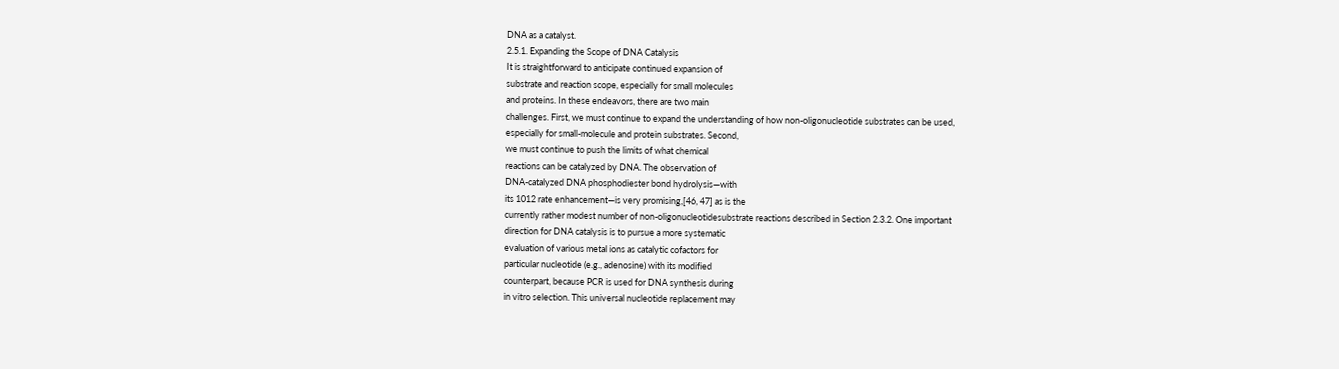DNA as a catalyst.
2.5.1. Expanding the Scope of DNA Catalysis
It is straightforward to anticipate continued expansion of
substrate and reaction scope, especially for small molecules
and proteins. In these endeavors, there are two main
challenges. First, we must continue to expand the understanding of how non-oligonucleotide substrates can be used,
especially for small-molecule and protein substrates. Second,
we must continue to push the limits of what chemical
reactions can be catalyzed by DNA. The observation of
DNA-catalyzed DNA phosphodiester bond hydrolysis—with
its 1012 rate enhancement—is very promising,[46, 47] as is the
currently rather modest number of non-oligonucleotidesubstrate reactions described in Section 2.3.2. One important
direction for DNA catalysis is to pursue a more systematic
evaluation of various metal ions as catalytic cofactors for
particular nucleotide (e.g., adenosine) with its modified
counterpart, because PCR is used for DNA synthesis during
in vitro selection. This universal nucleotide replacement may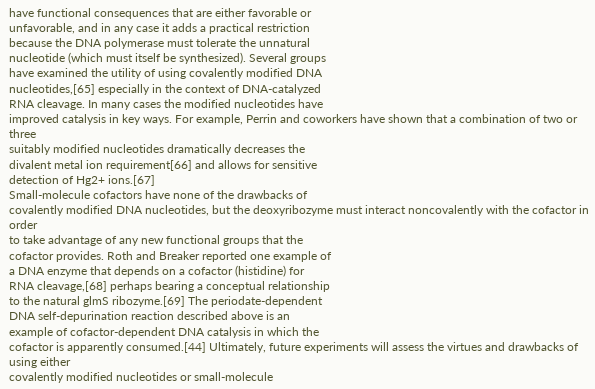have functional consequences that are either favorable or
unfavorable, and in any case it adds a practical restriction
because the DNA polymerase must tolerate the unnatural
nucleotide (which must itself be synthesized). Several groups
have examined the utility of using covalently modified DNA
nucleotides,[65] especially in the context of DNA-catalyzed
RNA cleavage. In many cases the modified nucleotides have
improved catalysis in key ways. For example, Perrin and coworkers have shown that a combination of two or three
suitably modified nucleotides dramatically decreases the
divalent metal ion requirement[66] and allows for sensitive
detection of Hg2+ ions.[67]
Small-molecule cofactors have none of the drawbacks of
covalently modified DNA nucleotides, but the deoxyribozyme must interact noncovalently with the cofactor in order
to take advantage of any new functional groups that the
cofactor provides. Roth and Breaker reported one example of
a DNA enzyme that depends on a cofactor (histidine) for
RNA cleavage,[68] perhaps bearing a conceptual relationship
to the natural glmS ribozyme.[69] The periodate-dependent
DNA self-depurination reaction described above is an
example of cofactor-dependent DNA catalysis in which the
cofactor is apparently consumed.[44] Ultimately, future experiments will assess the virtues and drawbacks of using either
covalently modified nucleotides or small-molecule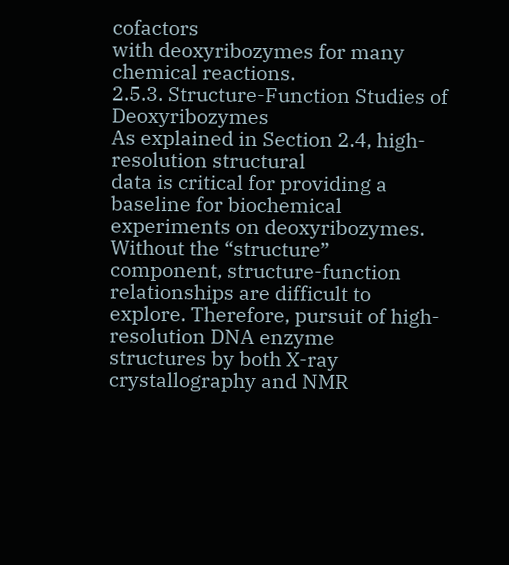cofactors
with deoxyribozymes for many chemical reactions.
2.5.3. Structure-Function Studies of Deoxyribozymes
As explained in Section 2.4, high-resolution structural
data is critical for providing a baseline for biochemical
experiments on deoxyribozymes. Without the “structure”
component, structure-function relationships are difficult to
explore. Therefore, pursuit of high-resolution DNA enzyme
structures by both X-ray crystallography and NMR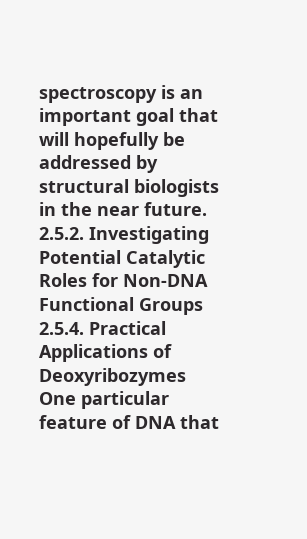spectroscopy is an important goal that will hopefully be addressed by
structural biologists in the near future.
2.5.2. Investigating Potential Catalytic Roles for Non-DNA
Functional Groups
2.5.4. Practical Applications of Deoxyribozymes
One particular feature of DNA that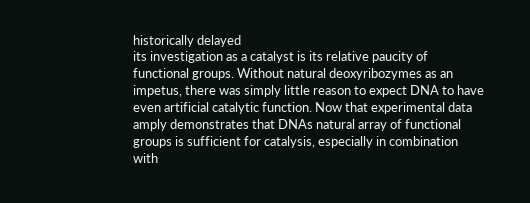historically delayed
its investigation as a catalyst is its relative paucity of
functional groups. Without natural deoxyribozymes as an
impetus, there was simply little reason to expect DNA to have
even artificial catalytic function. Now that experimental data
amply demonstrates that DNAs natural array of functional
groups is sufficient for catalysis, especially in combination
with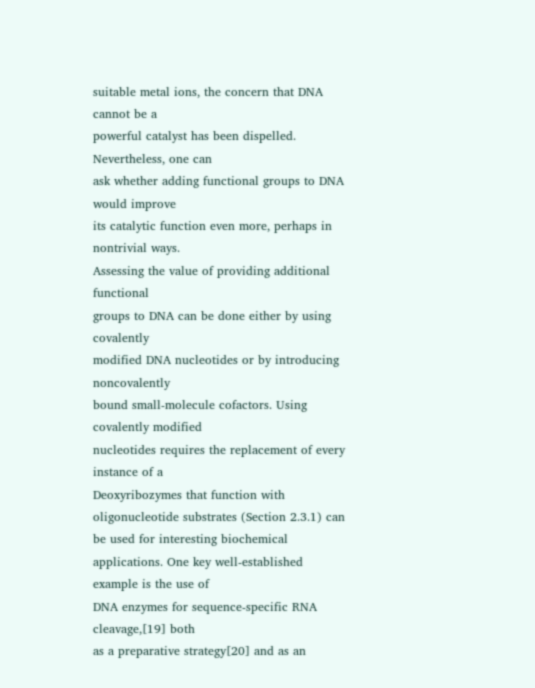suitable metal ions, the concern that DNA cannot be a
powerful catalyst has been dispelled. Nevertheless, one can
ask whether adding functional groups to DNA would improve
its catalytic function even more, perhaps in nontrivial ways.
Assessing the value of providing additional functional
groups to DNA can be done either by using covalently
modified DNA nucleotides or by introducing noncovalently
bound small-molecule cofactors. Using covalently modified
nucleotides requires the replacement of every instance of a
Deoxyribozymes that function with oligonucleotide substrates (Section 2.3.1) can be used for interesting biochemical
applications. One key well-established example is the use of
DNA enzymes for sequence-specific RNA cleavage,[19] both
as a preparative strategy[20] and as an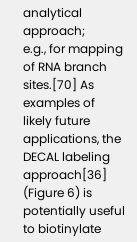analytical approach;
e.g., for mapping of RNA branch sites.[70] As examples of
likely future applications, the DECAL labeling approach[36]
(Figure 6) is potentially useful to biotinylate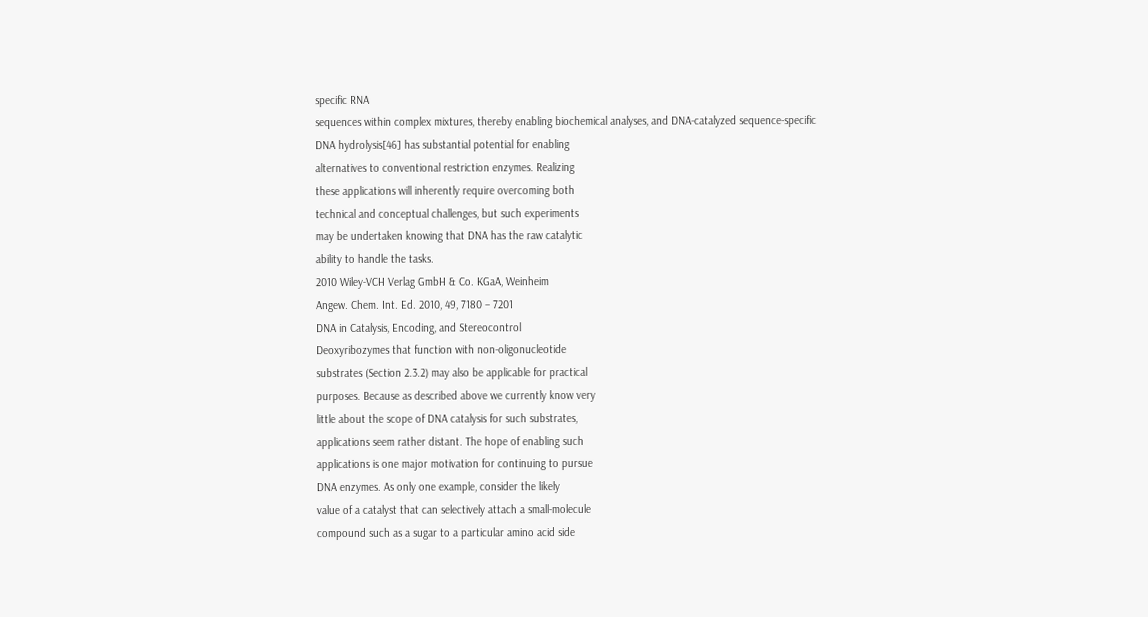specific RNA
sequences within complex mixtures, thereby enabling biochemical analyses, and DNA-catalyzed sequence-specific
DNA hydrolysis[46] has substantial potential for enabling
alternatives to conventional restriction enzymes. Realizing
these applications will inherently require overcoming both
technical and conceptual challenges, but such experiments
may be undertaken knowing that DNA has the raw catalytic
ability to handle the tasks.
2010 Wiley-VCH Verlag GmbH & Co. KGaA, Weinheim
Angew. Chem. Int. Ed. 2010, 49, 7180 – 7201
DNA in Catalysis, Encoding, and Stereocontrol
Deoxyribozymes that function with non-oligonucleotide
substrates (Section 2.3.2) may also be applicable for practical
purposes. Because as described above we currently know very
little about the scope of DNA catalysis for such substrates,
applications seem rather distant. The hope of enabling such
applications is one major motivation for continuing to pursue
DNA enzymes. As only one example, consider the likely
value of a catalyst that can selectively attach a small-molecule
compound such as a sugar to a particular amino acid side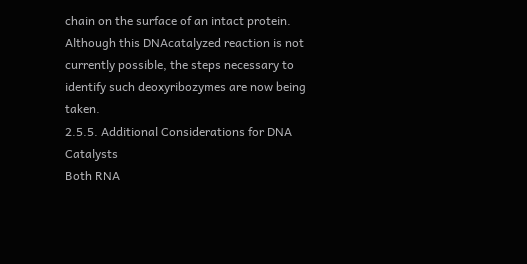chain on the surface of an intact protein. Although this DNAcatalyzed reaction is not currently possible, the steps necessary to identify such deoxyribozymes are now being taken.
2.5.5. Additional Considerations for DNA Catalysts
Both RNA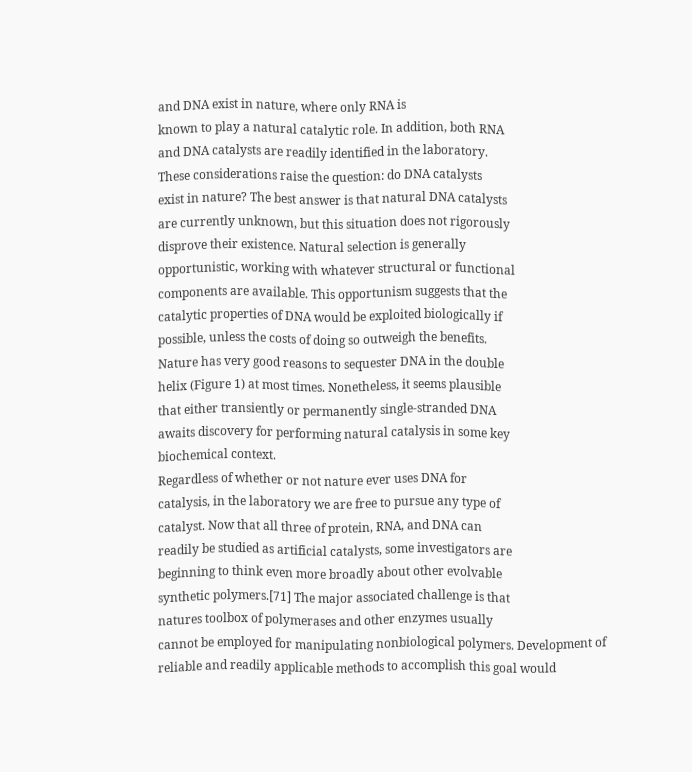and DNA exist in nature, where only RNA is
known to play a natural catalytic role. In addition, both RNA
and DNA catalysts are readily identified in the laboratory.
These considerations raise the question: do DNA catalysts
exist in nature? The best answer is that natural DNA catalysts
are currently unknown, but this situation does not rigorously
disprove their existence. Natural selection is generally
opportunistic, working with whatever structural or functional
components are available. This opportunism suggests that the
catalytic properties of DNA would be exploited biologically if
possible, unless the costs of doing so outweigh the benefits.
Nature has very good reasons to sequester DNA in the double
helix (Figure 1) at most times. Nonetheless, it seems plausible
that either transiently or permanently single-stranded DNA
awaits discovery for performing natural catalysis in some key
biochemical context.
Regardless of whether or not nature ever uses DNA for
catalysis, in the laboratory we are free to pursue any type of
catalyst. Now that all three of protein, RNA, and DNA can
readily be studied as artificial catalysts, some investigators are
beginning to think even more broadly about other evolvable
synthetic polymers.[71] The major associated challenge is that
natures toolbox of polymerases and other enzymes usually
cannot be employed for manipulating nonbiological polymers. Development of reliable and readily applicable methods to accomplish this goal would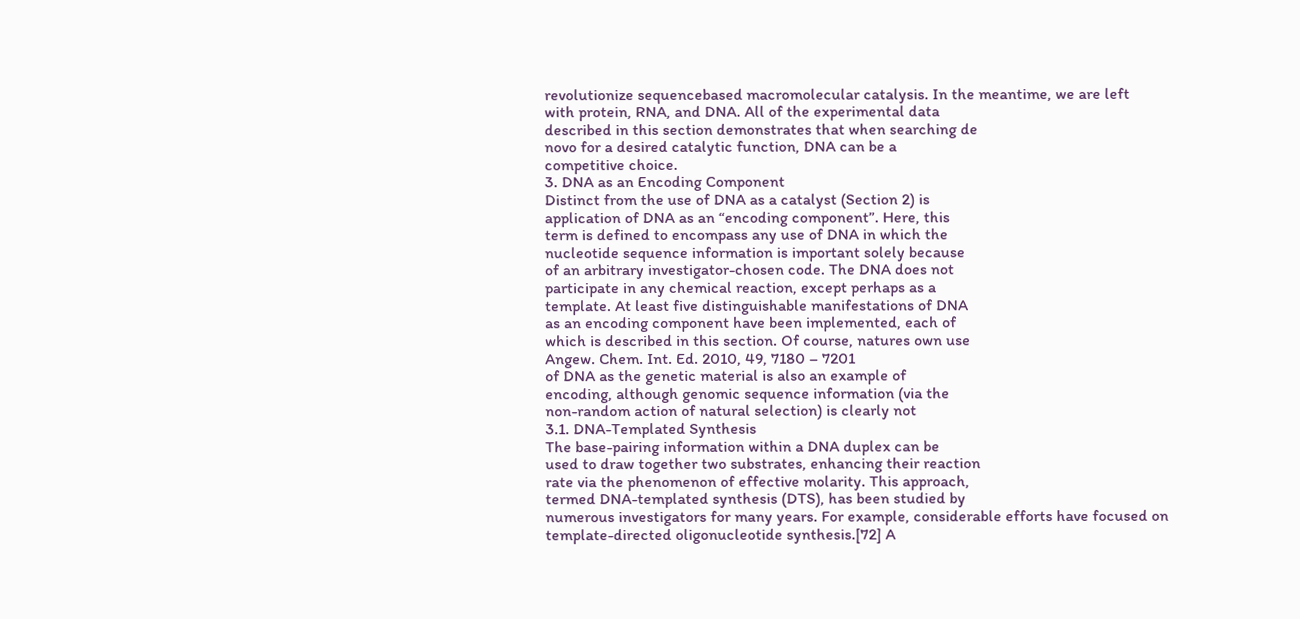revolutionize sequencebased macromolecular catalysis. In the meantime, we are left
with protein, RNA, and DNA. All of the experimental data
described in this section demonstrates that when searching de
novo for a desired catalytic function, DNA can be a
competitive choice.
3. DNA as an Encoding Component
Distinct from the use of DNA as a catalyst (Section 2) is
application of DNA as an “encoding component”. Here, this
term is defined to encompass any use of DNA in which the
nucleotide sequence information is important solely because
of an arbitrary investigator-chosen code. The DNA does not
participate in any chemical reaction, except perhaps as a
template. At least five distinguishable manifestations of DNA
as an encoding component have been implemented, each of
which is described in this section. Of course, natures own use
Angew. Chem. Int. Ed. 2010, 49, 7180 – 7201
of DNA as the genetic material is also an example of
encoding, although genomic sequence information (via the
non-random action of natural selection) is clearly not
3.1. DNA-Templated Synthesis
The base-pairing information within a DNA duplex can be
used to draw together two substrates, enhancing their reaction
rate via the phenomenon of effective molarity. This approach,
termed DNA-templated synthesis (DTS), has been studied by
numerous investigators for many years. For example, considerable efforts have focused on template-directed oligonucleotide synthesis.[72] A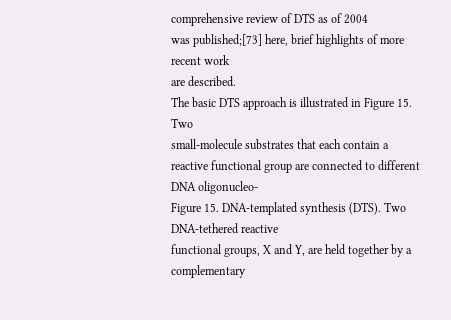comprehensive review of DTS as of 2004
was published;[73] here, brief highlights of more recent work
are described.
The basic DTS approach is illustrated in Figure 15. Two
small-molecule substrates that each contain a reactive functional group are connected to different DNA oligonucleo-
Figure 15. DNA-templated synthesis (DTS). Two DNA-tethered reactive
functional groups, X and Y, are held together by a complementary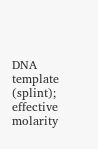DNA template (splint); effective molarity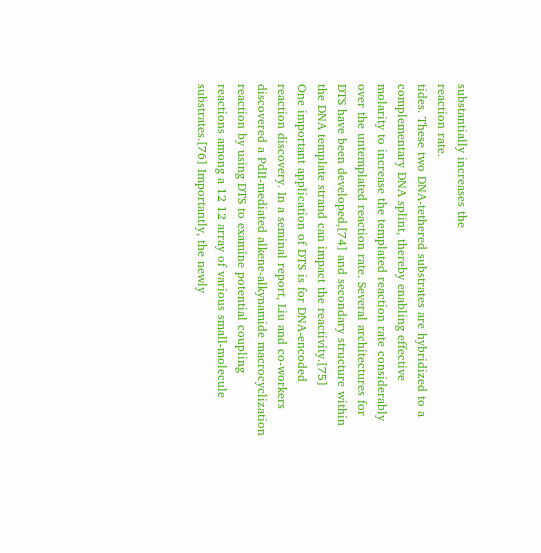substantially increases the
reaction rate.
tides. These two DNA-tethered substrates are hybridized to a
complementary DNA splint, thereby enabling effective
molarity to increase the templated reaction rate considerably
over the untemplated reaction rate. Several architectures for
DTS have been developed,[74] and secondary structure within
the DNA template strand can impact the reactivity.[75]
One important application of DTS is for DNA-encoded
reaction discovery. In a seminal report, Liu and co-workers
discovered a PdII-mediated alkene-alkynamide macrocyclization reaction by using DTS to examine potential coupling
reactions among a 12 12 array of various small-molecule
substrates.[76] Importantly, the newly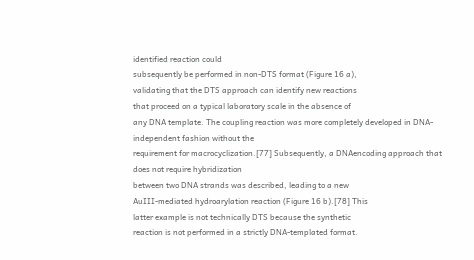identified reaction could
subsequently be performed in non-DTS format (Figure 16 a),
validating that the DTS approach can identify new reactions
that proceed on a typical laboratory scale in the absence of
any DNA template. The coupling reaction was more completely developed in DNA-independent fashion without the
requirement for macrocyclization.[77] Subsequently, a DNAencoding approach that does not require hybridization
between two DNA strands was described, leading to a new
AuIII-mediated hydroarylation reaction (Figure 16 b).[78] This
latter example is not technically DTS because the synthetic
reaction is not performed in a strictly DNA-templated format.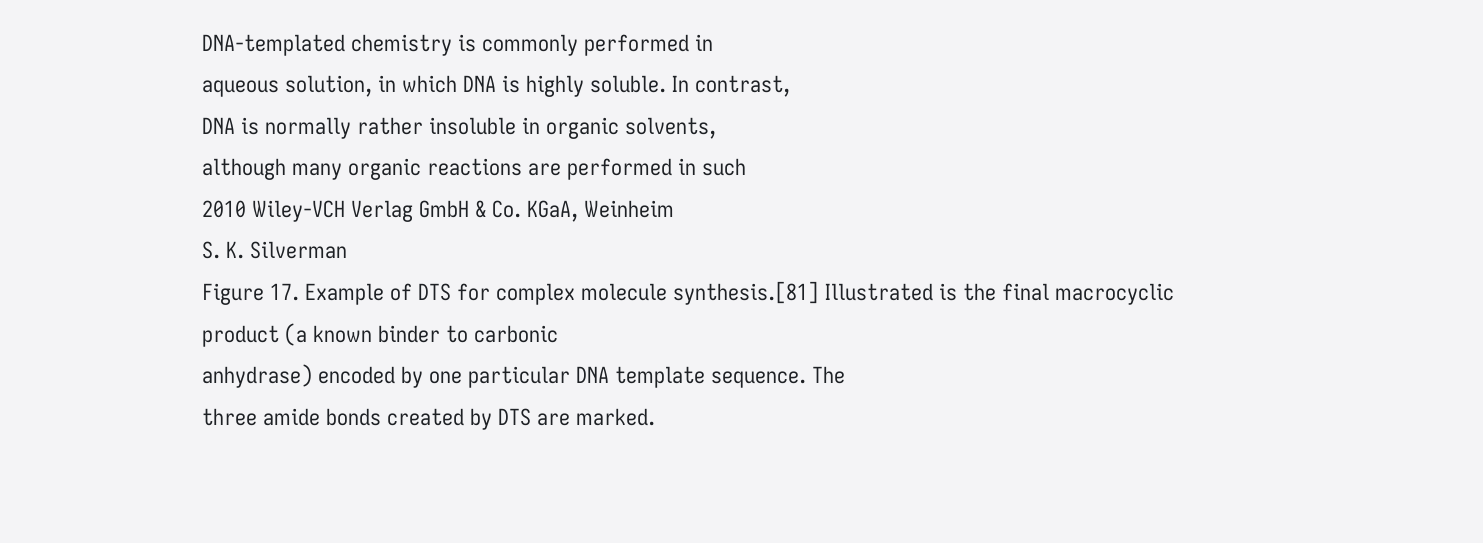DNA-templated chemistry is commonly performed in
aqueous solution, in which DNA is highly soluble. In contrast,
DNA is normally rather insoluble in organic solvents,
although many organic reactions are performed in such
2010 Wiley-VCH Verlag GmbH & Co. KGaA, Weinheim
S. K. Silverman
Figure 17. Example of DTS for complex molecule synthesis.[81] Illustrated is the final macrocyclic product (a known binder to carbonic
anhydrase) encoded by one particular DNA template sequence. The
three amide bonds created by DTS are marked.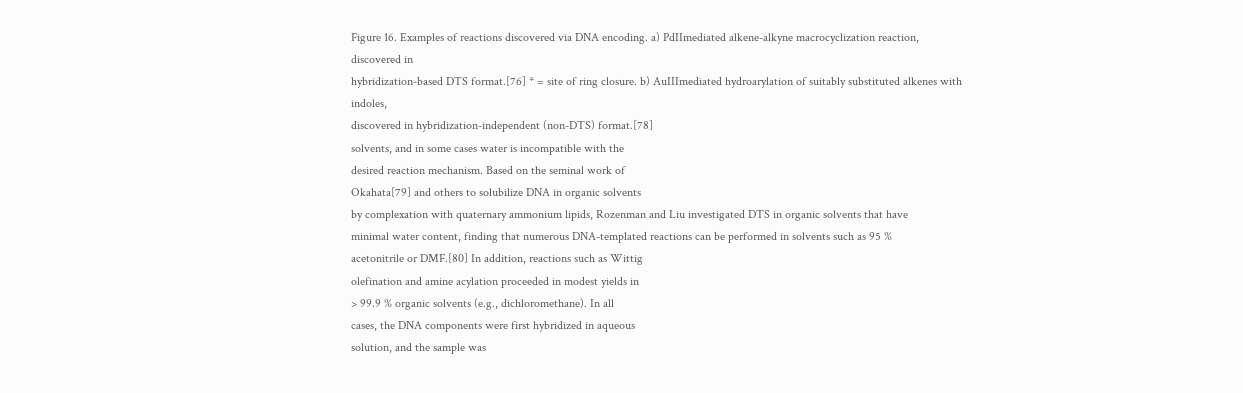Figure 16. Examples of reactions discovered via DNA encoding. a) PdIImediated alkene-alkyne macrocyclization reaction, discovered in
hybridization-based DTS format.[76] * = site of ring closure. b) AuIIImediated hydroarylation of suitably substituted alkenes with indoles,
discovered in hybridization-independent (non-DTS) format.[78]
solvents, and in some cases water is incompatible with the
desired reaction mechanism. Based on the seminal work of
Okahata[79] and others to solubilize DNA in organic solvents
by complexation with quaternary ammonium lipids, Rozenman and Liu investigated DTS in organic solvents that have
minimal water content, finding that numerous DNA-templated reactions can be performed in solvents such as 95 %
acetonitrile or DMF.[80] In addition, reactions such as Wittig
olefination and amine acylation proceeded in modest yields in
> 99.9 % organic solvents (e.g., dichloromethane). In all
cases, the DNA components were first hybridized in aqueous
solution, and the sample was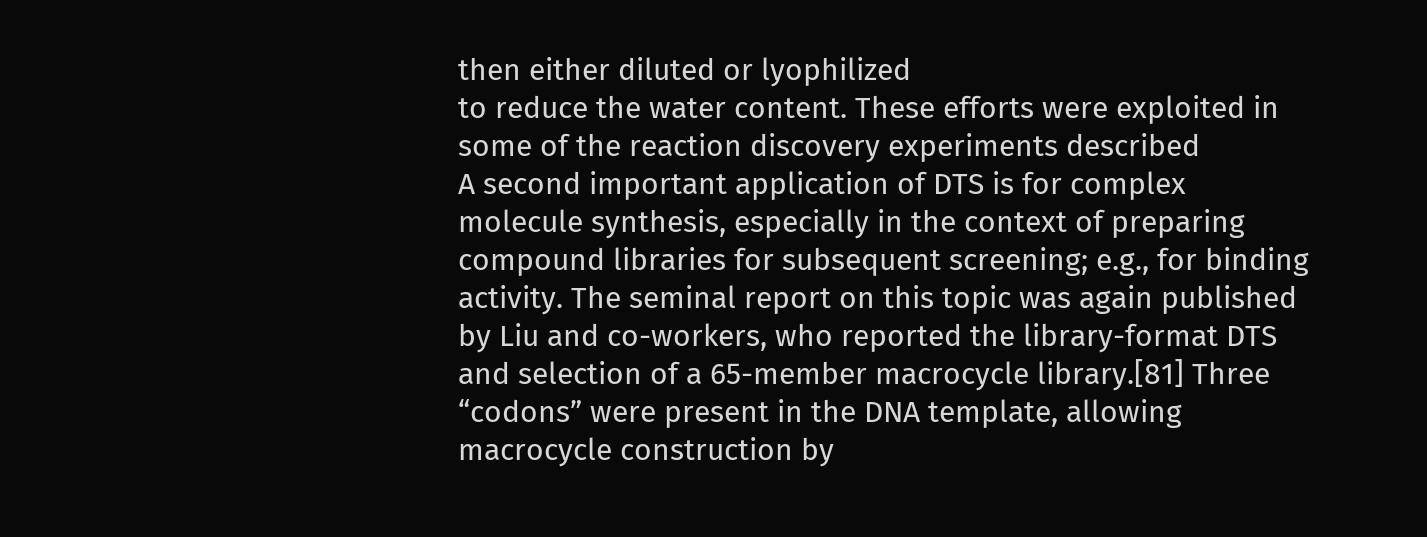then either diluted or lyophilized
to reduce the water content. These efforts were exploited in
some of the reaction discovery experiments described
A second important application of DTS is for complex
molecule synthesis, especially in the context of preparing
compound libraries for subsequent screening; e.g., for binding
activity. The seminal report on this topic was again published
by Liu and co-workers, who reported the library-format DTS
and selection of a 65-member macrocycle library.[81] Three
“codons” were present in the DNA template, allowing
macrocycle construction by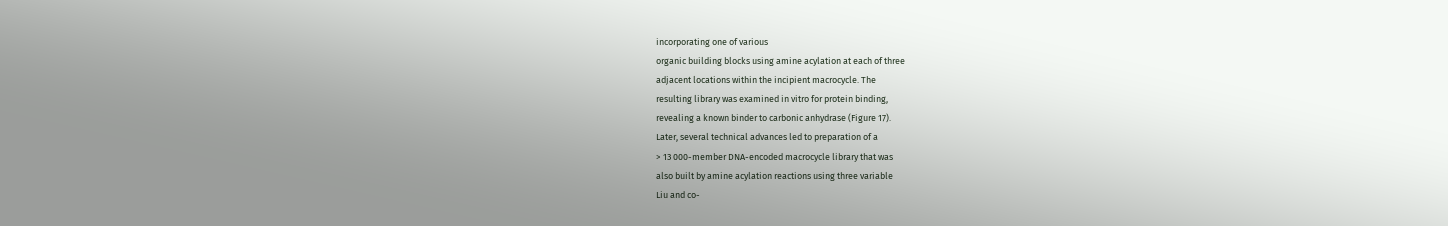incorporating one of various
organic building blocks using amine acylation at each of three
adjacent locations within the incipient macrocycle. The
resulting library was examined in vitro for protein binding,
revealing a known binder to carbonic anhydrase (Figure 17).
Later, several technical advances led to preparation of a
> 13 000-member DNA-encoded macrocycle library that was
also built by amine acylation reactions using three variable
Liu and co-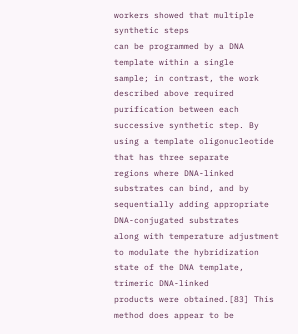workers showed that multiple synthetic steps
can be programmed by a DNA template within a single
sample; in contrast, the work described above required
purification between each successive synthetic step. By
using a template oligonucleotide that has three separate
regions where DNA-linked substrates can bind, and by
sequentially adding appropriate DNA-conjugated substrates
along with temperature adjustment to modulate the hybridization state of the DNA template, trimeric DNA-linked
products were obtained.[83] This method does appear to be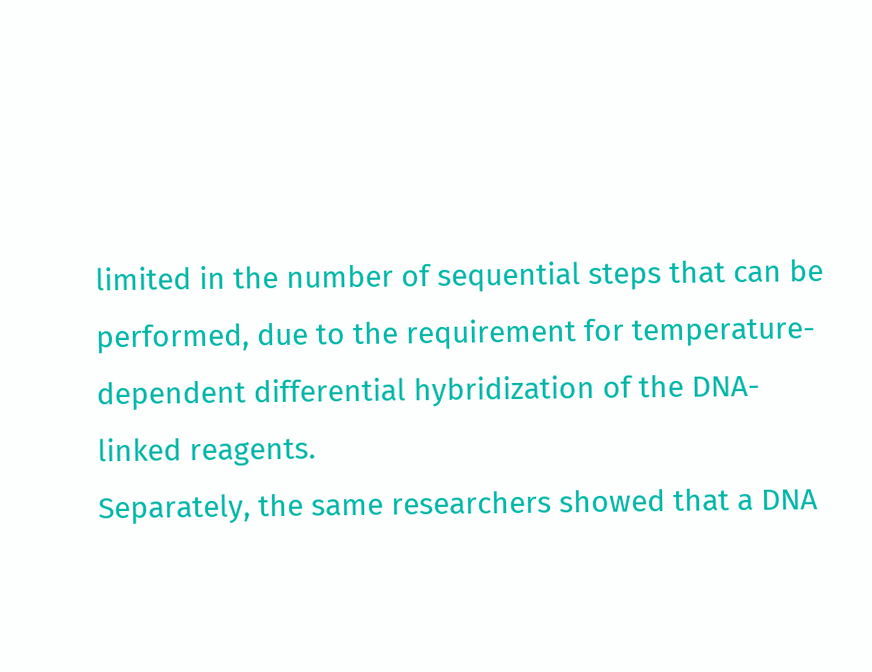limited in the number of sequential steps that can be
performed, due to the requirement for temperature-dependent differential hybridization of the DNA-linked reagents.
Separately, the same researchers showed that a DNA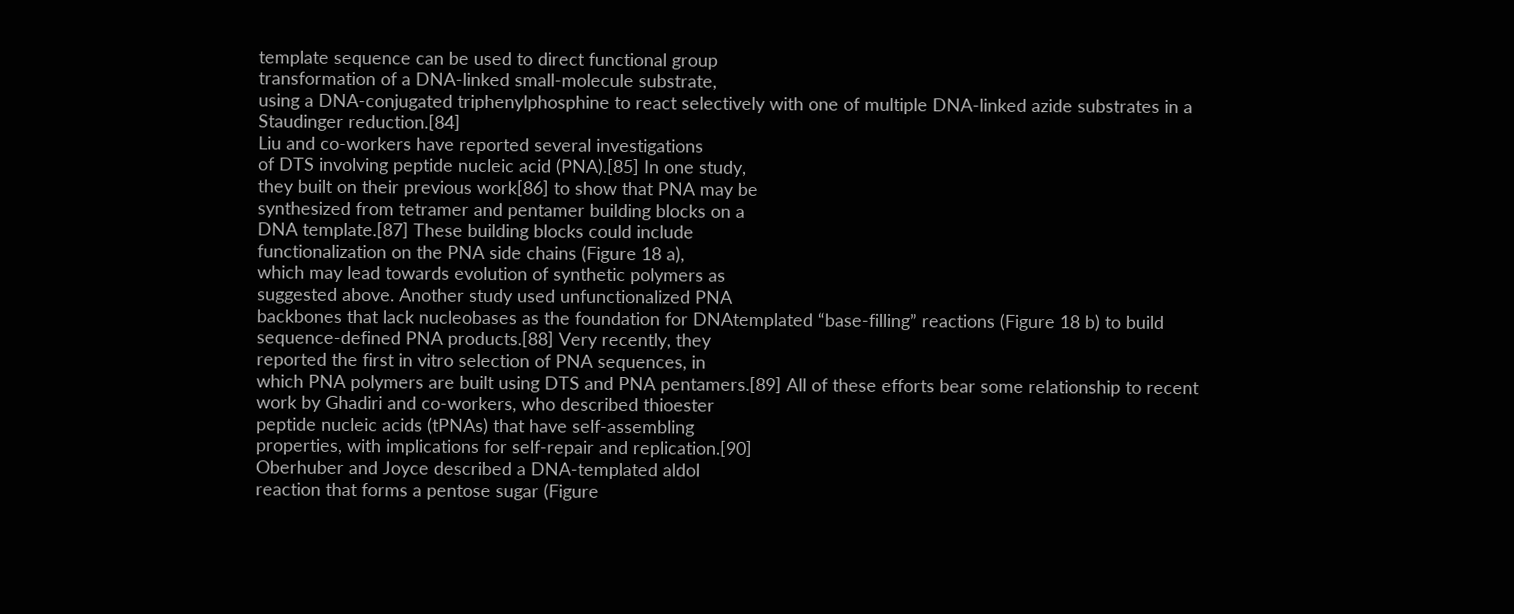template sequence can be used to direct functional group
transformation of a DNA-linked small-molecule substrate,
using a DNA-conjugated triphenylphosphine to react selectively with one of multiple DNA-linked azide substrates in a
Staudinger reduction.[84]
Liu and co-workers have reported several investigations
of DTS involving peptide nucleic acid (PNA).[85] In one study,
they built on their previous work[86] to show that PNA may be
synthesized from tetramer and pentamer building blocks on a
DNA template.[87] These building blocks could include
functionalization on the PNA side chains (Figure 18 a),
which may lead towards evolution of synthetic polymers as
suggested above. Another study used unfunctionalized PNA
backbones that lack nucleobases as the foundation for DNAtemplated “base-filling” reactions (Figure 18 b) to build
sequence-defined PNA products.[88] Very recently, they
reported the first in vitro selection of PNA sequences, in
which PNA polymers are built using DTS and PNA pentamers.[89] All of these efforts bear some relationship to recent
work by Ghadiri and co-workers, who described thioester
peptide nucleic acids (tPNAs) that have self-assembling
properties, with implications for self-repair and replication.[90]
Oberhuber and Joyce described a DNA-templated aldol
reaction that forms a pentose sugar (Figure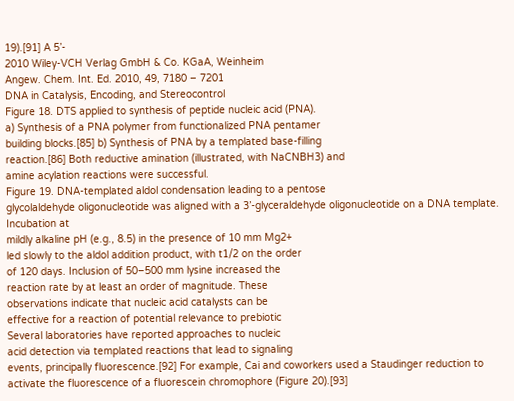19).[91] A 5’-
2010 Wiley-VCH Verlag GmbH & Co. KGaA, Weinheim
Angew. Chem. Int. Ed. 2010, 49, 7180 – 7201
DNA in Catalysis, Encoding, and Stereocontrol
Figure 18. DTS applied to synthesis of peptide nucleic acid (PNA).
a) Synthesis of a PNA polymer from functionalized PNA pentamer
building blocks.[85] b) Synthesis of PNA by a templated base-filling
reaction.[86] Both reductive amination (illustrated, with NaCNBH3) and
amine acylation reactions were successful.
Figure 19. DNA-templated aldol condensation leading to a pentose
glycolaldehyde oligonucleotide was aligned with a 3’-glyceraldehyde oligonucleotide on a DNA template. Incubation at
mildly alkaline pH (e.g., 8.5) in the presence of 10 mm Mg2+
led slowly to the aldol addition product, with t1/2 on the order
of 120 days. Inclusion of 50–500 mm lysine increased the
reaction rate by at least an order of magnitude. These
observations indicate that nucleic acid catalysts can be
effective for a reaction of potential relevance to prebiotic
Several laboratories have reported approaches to nucleic
acid detection via templated reactions that lead to signaling
events, principally fluorescence.[92] For example, Cai and coworkers used a Staudinger reduction to activate the fluorescence of a fluorescein chromophore (Figure 20).[93]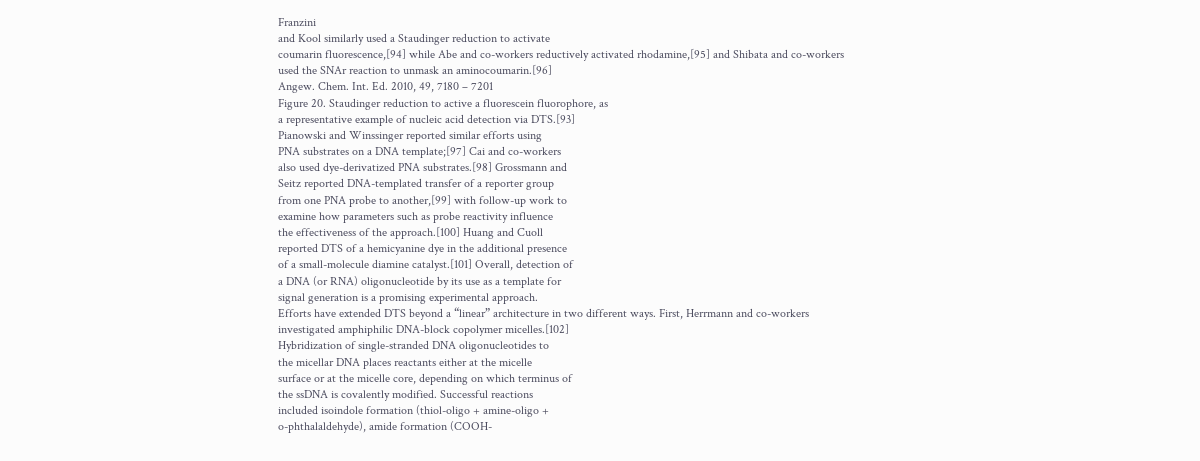Franzini
and Kool similarly used a Staudinger reduction to activate
coumarin fluorescence,[94] while Abe and co-workers reductively activated rhodamine,[95] and Shibata and co-workers
used the SNAr reaction to unmask an aminocoumarin.[96]
Angew. Chem. Int. Ed. 2010, 49, 7180 – 7201
Figure 20. Staudinger reduction to active a fluorescein fluorophore, as
a representative example of nucleic acid detection via DTS.[93]
Pianowski and Winssinger reported similar efforts using
PNA substrates on a DNA template;[97] Cai and co-workers
also used dye-derivatized PNA substrates.[98] Grossmann and
Seitz reported DNA-templated transfer of a reporter group
from one PNA probe to another,[99] with follow-up work to
examine how parameters such as probe reactivity influence
the effectiveness of the approach.[100] Huang and Cuoll
reported DTS of a hemicyanine dye in the additional presence
of a small-molecule diamine catalyst.[101] Overall, detection of
a DNA (or RNA) oligonucleotide by its use as a template for
signal generation is a promising experimental approach.
Efforts have extended DTS beyond a “linear” architecture in two different ways. First, Herrmann and co-workers
investigated amphiphilic DNA-block copolymer micelles.[102]
Hybridization of single-stranded DNA oligonucleotides to
the micellar DNA places reactants either at the micelle
surface or at the micelle core, depending on which terminus of
the ssDNA is covalently modified. Successful reactions
included isoindole formation (thiol-oligo + amine-oligo +
o-phthalaldehyde), amide formation (COOH-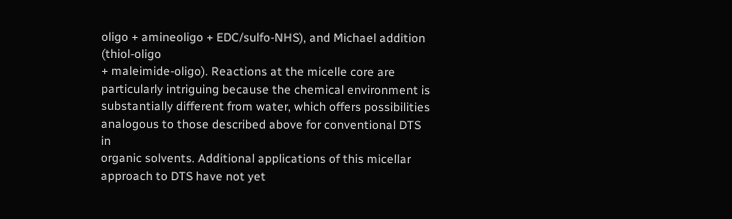oligo + amineoligo + EDC/sulfo-NHS), and Michael addition (thiol-oligo
+ maleimide-oligo). Reactions at the micelle core are
particularly intriguing because the chemical environment is
substantially different from water, which offers possibilities
analogous to those described above for conventional DTS in
organic solvents. Additional applications of this micellar
approach to DTS have not yet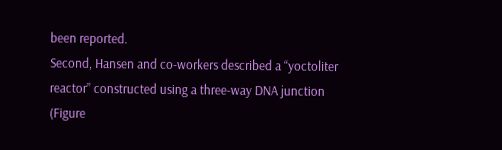been reported.
Second, Hansen and co-workers described a “yoctoliter
reactor” constructed using a three-way DNA junction
(Figure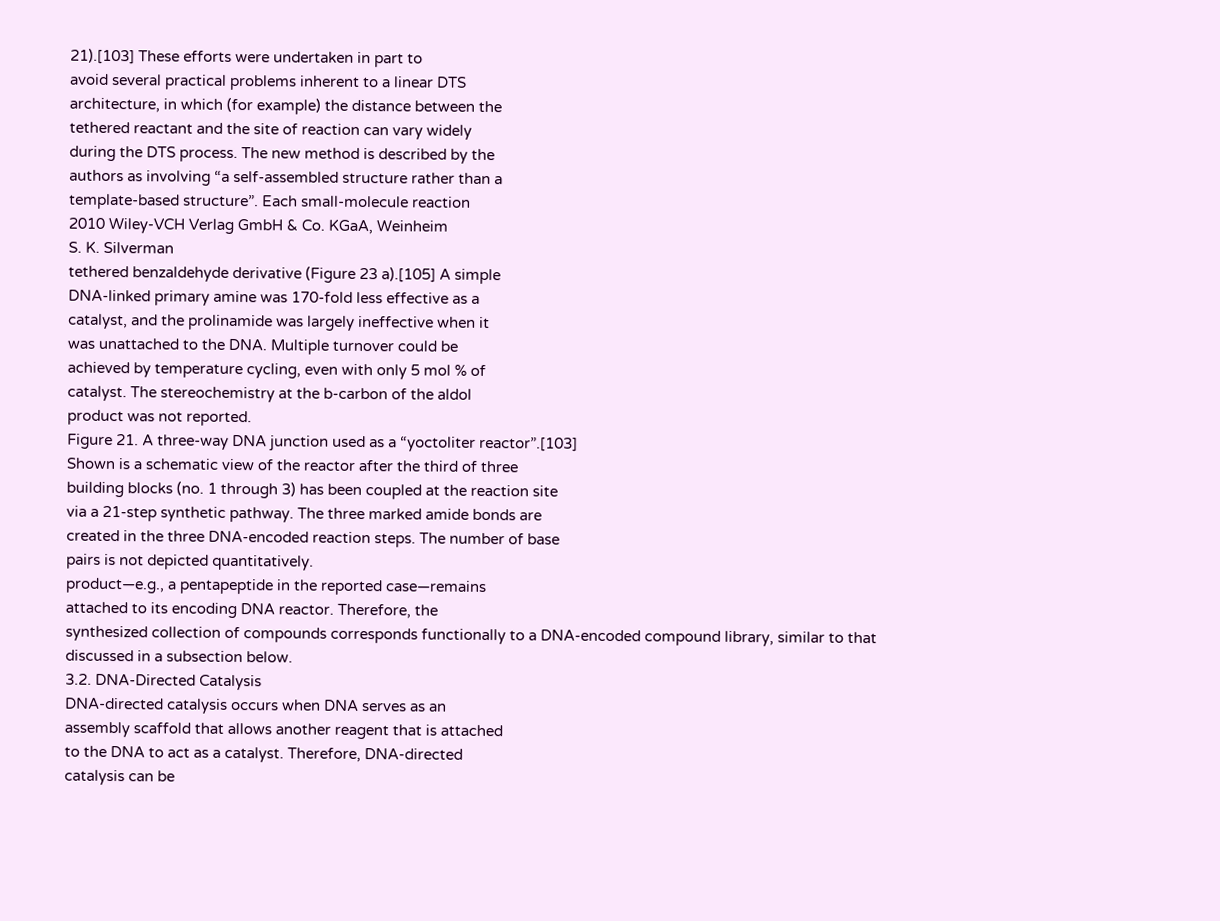21).[103] These efforts were undertaken in part to
avoid several practical problems inherent to a linear DTS
architecture, in which (for example) the distance between the
tethered reactant and the site of reaction can vary widely
during the DTS process. The new method is described by the
authors as involving “a self-assembled structure rather than a
template-based structure”. Each small-molecule reaction
2010 Wiley-VCH Verlag GmbH & Co. KGaA, Weinheim
S. K. Silverman
tethered benzaldehyde derivative (Figure 23 a).[105] A simple
DNA-linked primary amine was 170-fold less effective as a
catalyst, and the prolinamide was largely ineffective when it
was unattached to the DNA. Multiple turnover could be
achieved by temperature cycling, even with only 5 mol % of
catalyst. The stereochemistry at the b-carbon of the aldol
product was not reported.
Figure 21. A three-way DNA junction used as a “yoctoliter reactor”.[103]
Shown is a schematic view of the reactor after the third of three
building blocks (no. 1 through 3) has been coupled at the reaction site
via a 21-step synthetic pathway. The three marked amide bonds are
created in the three DNA-encoded reaction steps. The number of base
pairs is not depicted quantitatively.
product—e.g., a pentapeptide in the reported case—remains
attached to its encoding DNA reactor. Therefore, the
synthesized collection of compounds corresponds functionally to a DNA-encoded compound library, similar to that
discussed in a subsection below.
3.2. DNA-Directed Catalysis
DNA-directed catalysis occurs when DNA serves as an
assembly scaffold that allows another reagent that is attached
to the DNA to act as a catalyst. Therefore, DNA-directed
catalysis can be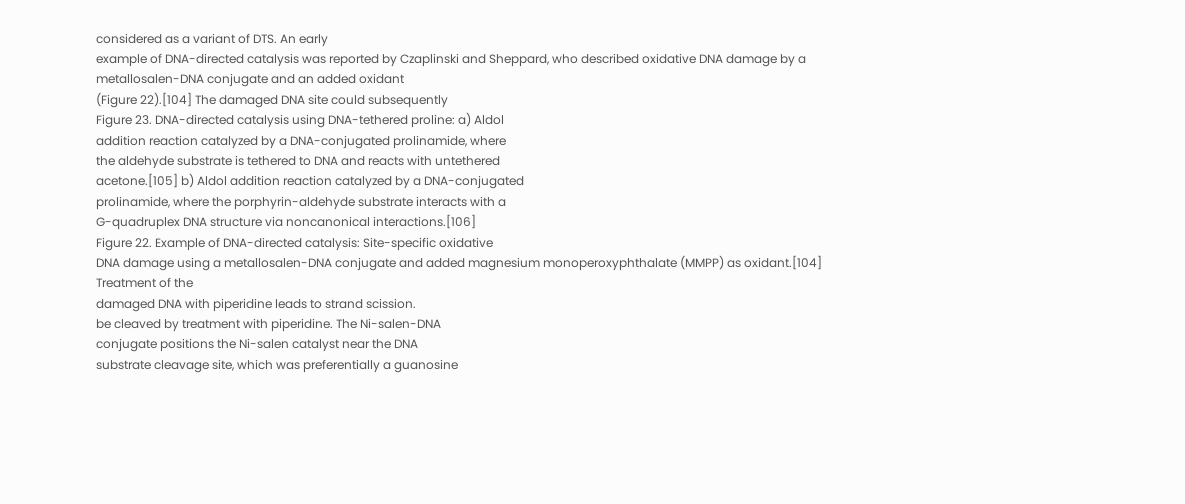considered as a variant of DTS. An early
example of DNA-directed catalysis was reported by Czaplinski and Sheppard, who described oxidative DNA damage by a
metallosalen-DNA conjugate and an added oxidant
(Figure 22).[104] The damaged DNA site could subsequently
Figure 23. DNA-directed catalysis using DNA-tethered proline: a) Aldol
addition reaction catalyzed by a DNA-conjugated prolinamide, where
the aldehyde substrate is tethered to DNA and reacts with untethered
acetone.[105] b) Aldol addition reaction catalyzed by a DNA-conjugated
prolinamide, where the porphyrin-aldehyde substrate interacts with a
G-quadruplex DNA structure via noncanonical interactions.[106]
Figure 22. Example of DNA-directed catalysis: Site-specific oxidative
DNA damage using a metallosalen-DNA conjugate and added magnesium monoperoxyphthalate (MMPP) as oxidant.[104] Treatment of the
damaged DNA with piperidine leads to strand scission.
be cleaved by treatment with piperidine. The Ni-salen-DNA
conjugate positions the Ni-salen catalyst near the DNA
substrate cleavage site, which was preferentially a guanosine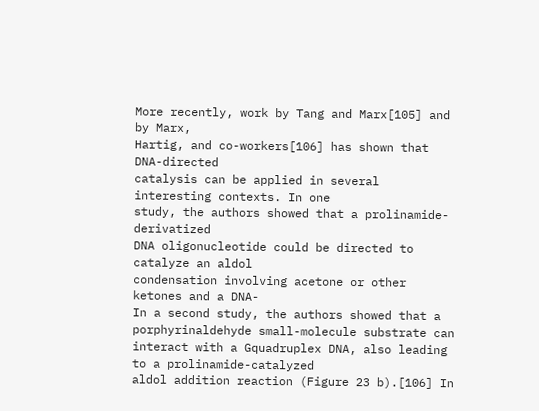More recently, work by Tang and Marx[105] and by Marx,
Hartig, and co-workers[106] has shown that DNA-directed
catalysis can be applied in several interesting contexts. In one
study, the authors showed that a prolinamide-derivatized
DNA oligonucleotide could be directed to catalyze an aldol
condensation involving acetone or other ketones and a DNA-
In a second study, the authors showed that a porphyrinaldehyde small-molecule substrate can interact with a Gquadruplex DNA, also leading to a prolinamide-catalyzed
aldol addition reaction (Figure 23 b).[106] In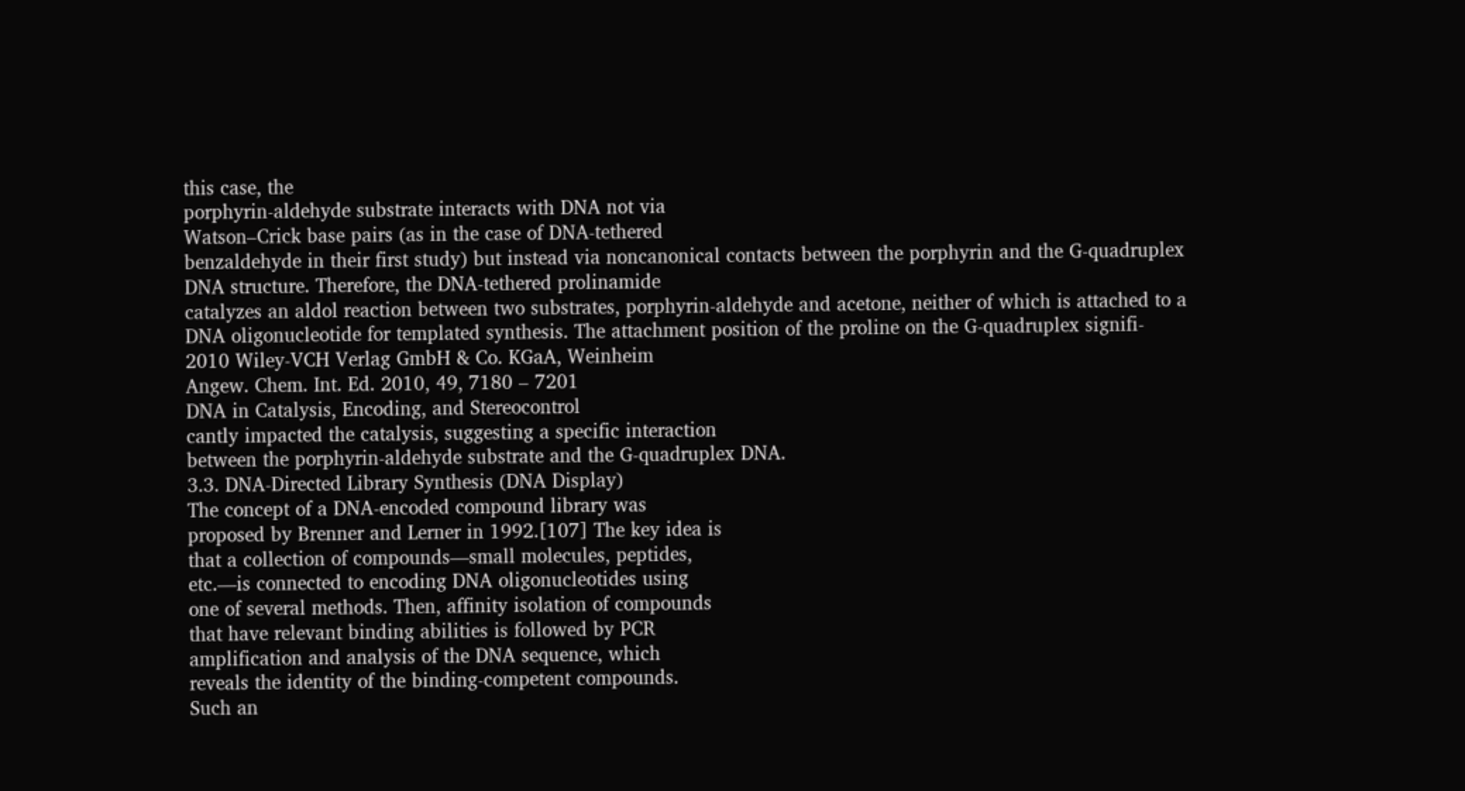this case, the
porphyrin-aldehyde substrate interacts with DNA not via
Watson–Crick base pairs (as in the case of DNA-tethered
benzaldehyde in their first study) but instead via noncanonical contacts between the porphyrin and the G-quadruplex
DNA structure. Therefore, the DNA-tethered prolinamide
catalyzes an aldol reaction between two substrates, porphyrin-aldehyde and acetone, neither of which is attached to a
DNA oligonucleotide for templated synthesis. The attachment position of the proline on the G-quadruplex signifi-
2010 Wiley-VCH Verlag GmbH & Co. KGaA, Weinheim
Angew. Chem. Int. Ed. 2010, 49, 7180 – 7201
DNA in Catalysis, Encoding, and Stereocontrol
cantly impacted the catalysis, suggesting a specific interaction
between the porphyrin-aldehyde substrate and the G-quadruplex DNA.
3.3. DNA-Directed Library Synthesis (DNA Display)
The concept of a DNA-encoded compound library was
proposed by Brenner and Lerner in 1992.[107] The key idea is
that a collection of compounds—small molecules, peptides,
etc.—is connected to encoding DNA oligonucleotides using
one of several methods. Then, affinity isolation of compounds
that have relevant binding abilities is followed by PCR
amplification and analysis of the DNA sequence, which
reveals the identity of the binding-competent compounds.
Such an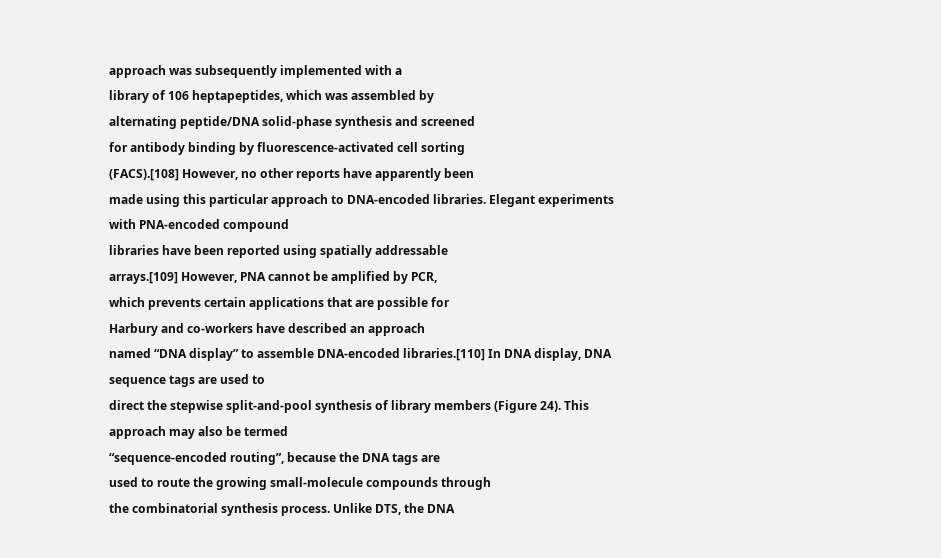approach was subsequently implemented with a
library of 106 heptapeptides, which was assembled by
alternating peptide/DNA solid-phase synthesis and screened
for antibody binding by fluorescence-activated cell sorting
(FACS).[108] However, no other reports have apparently been
made using this particular approach to DNA-encoded libraries. Elegant experiments with PNA-encoded compound
libraries have been reported using spatially addressable
arrays.[109] However, PNA cannot be amplified by PCR,
which prevents certain applications that are possible for
Harbury and co-workers have described an approach
named “DNA display” to assemble DNA-encoded libraries.[110] In DNA display, DNA sequence tags are used to
direct the stepwise split-and-pool synthesis of library members (Figure 24). This approach may also be termed
“sequence-encoded routing”, because the DNA tags are
used to route the growing small-molecule compounds through
the combinatorial synthesis process. Unlike DTS, the DNA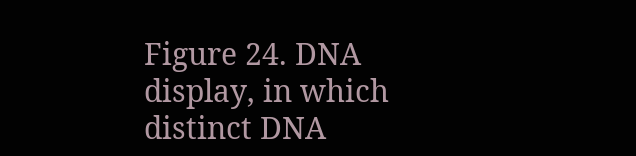Figure 24. DNA display, in which distinct DNA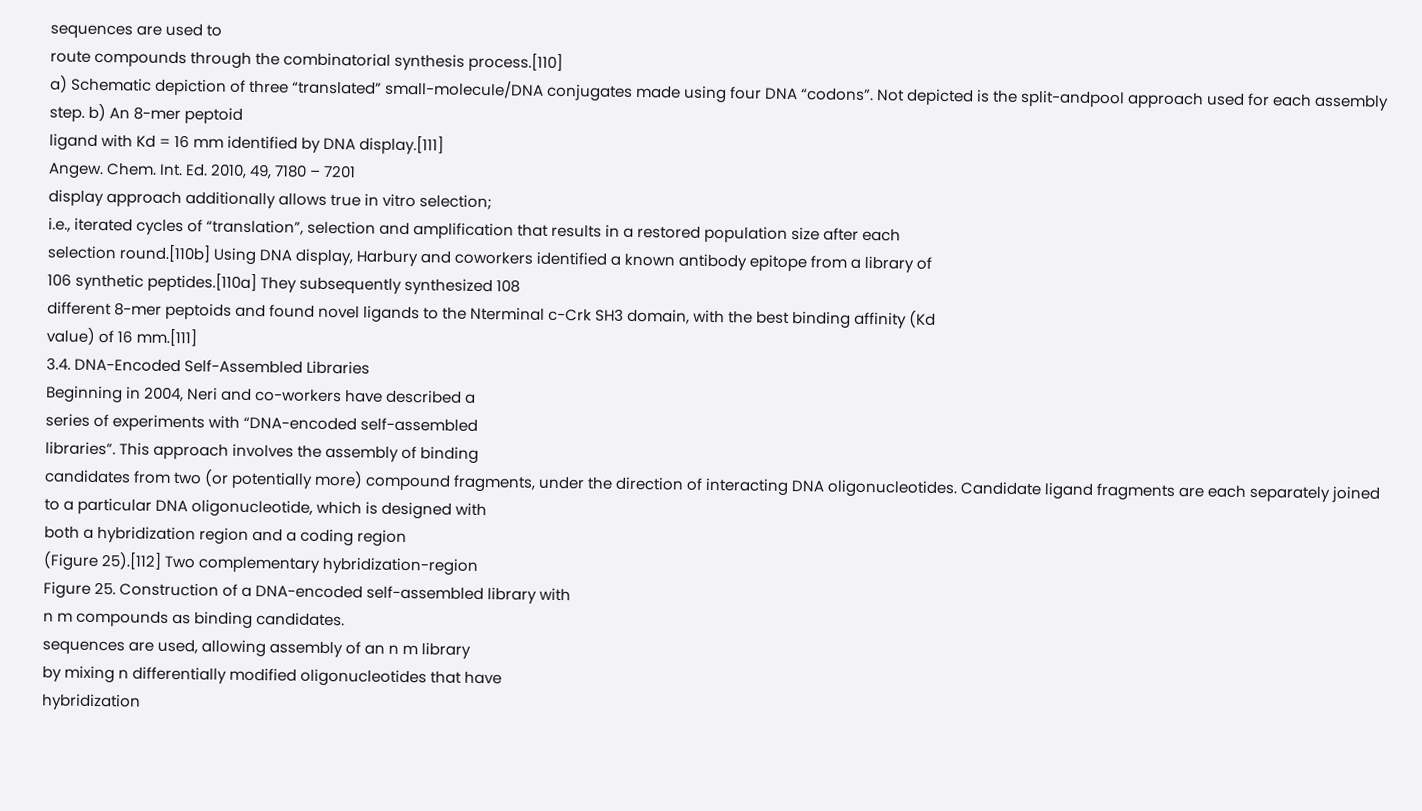sequences are used to
route compounds through the combinatorial synthesis process.[110]
a) Schematic depiction of three “translated” small-molecule/DNA conjugates made using four DNA “codons”. Not depicted is the split-andpool approach used for each assembly step. b) An 8-mer peptoid
ligand with Kd = 16 mm identified by DNA display.[111]
Angew. Chem. Int. Ed. 2010, 49, 7180 – 7201
display approach additionally allows true in vitro selection;
i.e., iterated cycles of “translation”, selection and amplification that results in a restored population size after each
selection round.[110b] Using DNA display, Harbury and coworkers identified a known antibody epitope from a library of
106 synthetic peptides.[110a] They subsequently synthesized 108
different 8-mer peptoids and found novel ligands to the Nterminal c-Crk SH3 domain, with the best binding affinity (Kd
value) of 16 mm.[111]
3.4. DNA-Encoded Self-Assembled Libraries
Beginning in 2004, Neri and co-workers have described a
series of experiments with “DNA-encoded self-assembled
libraries”. This approach involves the assembly of binding
candidates from two (or potentially more) compound fragments, under the direction of interacting DNA oligonucleotides. Candidate ligand fragments are each separately joined
to a particular DNA oligonucleotide, which is designed with
both a hybridization region and a coding region
(Figure 25).[112] Two complementary hybridization-region
Figure 25. Construction of a DNA-encoded self-assembled library with
n m compounds as binding candidates.
sequences are used, allowing assembly of an n m library
by mixing n differentially modified oligonucleotides that have
hybridization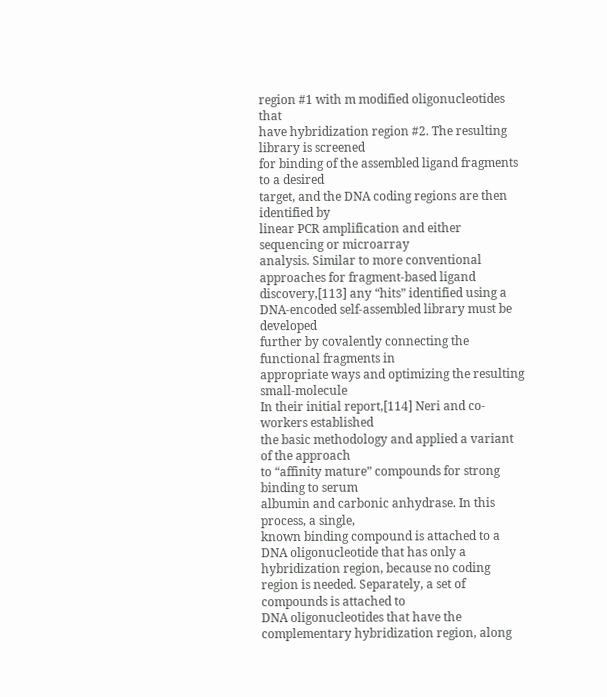region #1 with m modified oligonucleotides that
have hybridization region #2. The resulting library is screened
for binding of the assembled ligand fragments to a desired
target, and the DNA coding regions are then identified by
linear PCR amplification and either sequencing or microarray
analysis. Similar to more conventional approaches for fragment-based ligand discovery,[113] any “hits” identified using a
DNA-encoded self-assembled library must be developed
further by covalently connecting the functional fragments in
appropriate ways and optimizing the resulting small-molecule
In their initial report,[114] Neri and co-workers established
the basic methodology and applied a variant of the approach
to “affinity mature” compounds for strong binding to serum
albumin and carbonic anhydrase. In this process, a single,
known binding compound is attached to a DNA oligonucleotide that has only a hybridization region, because no coding
region is needed. Separately, a set of compounds is attached to
DNA oligonucleotides that have the complementary hybridization region, along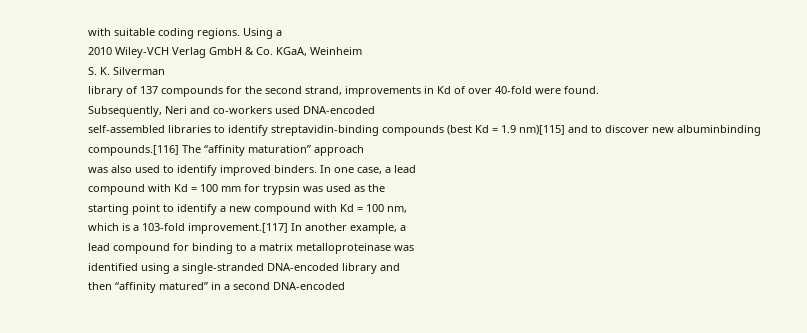with suitable coding regions. Using a
2010 Wiley-VCH Verlag GmbH & Co. KGaA, Weinheim
S. K. Silverman
library of 137 compounds for the second strand, improvements in Kd of over 40-fold were found.
Subsequently, Neri and co-workers used DNA-encoded
self-assembled libraries to identify streptavidin-binding compounds (best Kd = 1.9 nm)[115] and to discover new albuminbinding compounds.[116] The “affinity maturation” approach
was also used to identify improved binders. In one case, a lead
compound with Kd = 100 mm for trypsin was used as the
starting point to identify a new compound with Kd = 100 nm,
which is a 103-fold improvement.[117] In another example, a
lead compound for binding to a matrix metalloproteinase was
identified using a single-stranded DNA-encoded library and
then “affinity matured” in a second DNA-encoded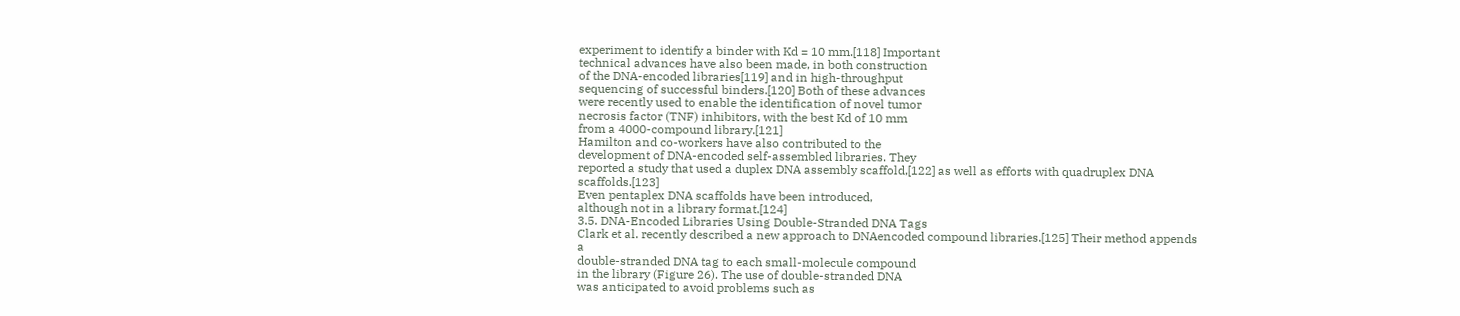experiment to identify a binder with Kd = 10 mm.[118] Important
technical advances have also been made, in both construction
of the DNA-encoded libraries[119] and in high-throughput
sequencing of successful binders.[120] Both of these advances
were recently used to enable the identification of novel tumor
necrosis factor (TNF) inhibitors, with the best Kd of 10 mm
from a 4000-compound library.[121]
Hamilton and co-workers have also contributed to the
development of DNA-encoded self-assembled libraries. They
reported a study that used a duplex DNA assembly scaffold,[122] as well as efforts with quadruplex DNA scaffolds.[123]
Even pentaplex DNA scaffolds have been introduced,
although not in a library format.[124]
3.5. DNA-Encoded Libraries Using Double-Stranded DNA Tags
Clark et al. recently described a new approach to DNAencoded compound libraries.[125] Their method appends a
double-stranded DNA tag to each small-molecule compound
in the library (Figure 26). The use of double-stranded DNA
was anticipated to avoid problems such as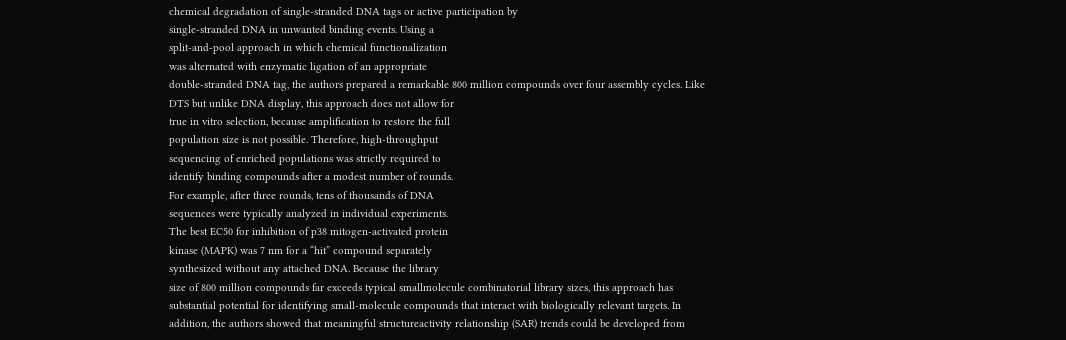chemical degradation of single-stranded DNA tags or active participation by
single-stranded DNA in unwanted binding events. Using a
split-and-pool approach in which chemical functionalization
was alternated with enzymatic ligation of an appropriate
double-stranded DNA tag, the authors prepared a remarkable 800 million compounds over four assembly cycles. Like
DTS but unlike DNA display, this approach does not allow for
true in vitro selection, because amplification to restore the full
population size is not possible. Therefore, high-throughput
sequencing of enriched populations was strictly required to
identify binding compounds after a modest number of rounds.
For example, after three rounds, tens of thousands of DNA
sequences were typically analyzed in individual experiments.
The best EC50 for inhibition of p38 mitogen-activated protein
kinase (MAPK) was 7 nm for a “hit” compound separately
synthesized without any attached DNA. Because the library
size of 800 million compounds far exceeds typical smallmolecule combinatorial library sizes, this approach has
substantial potential for identifying small-molecule compounds that interact with biologically relevant targets. In
addition, the authors showed that meaningful structureactivity relationship (SAR) trends could be developed from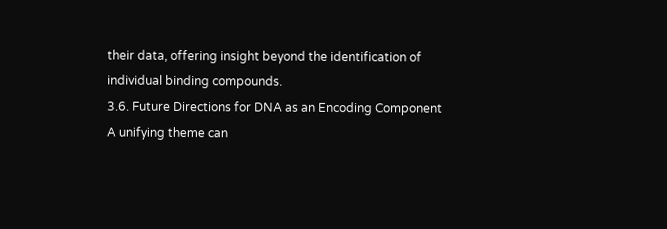their data, offering insight beyond the identification of
individual binding compounds.
3.6. Future Directions for DNA as an Encoding Component
A unifying theme can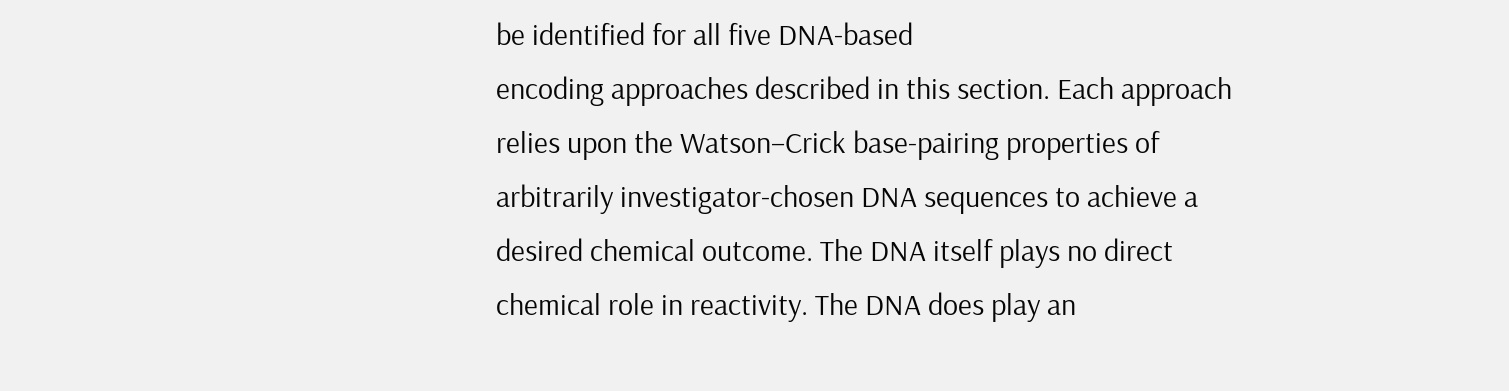be identified for all five DNA-based
encoding approaches described in this section. Each approach
relies upon the Watson–Crick base-pairing properties of
arbitrarily investigator-chosen DNA sequences to achieve a
desired chemical outcome. The DNA itself plays no direct
chemical role in reactivity. The DNA does play an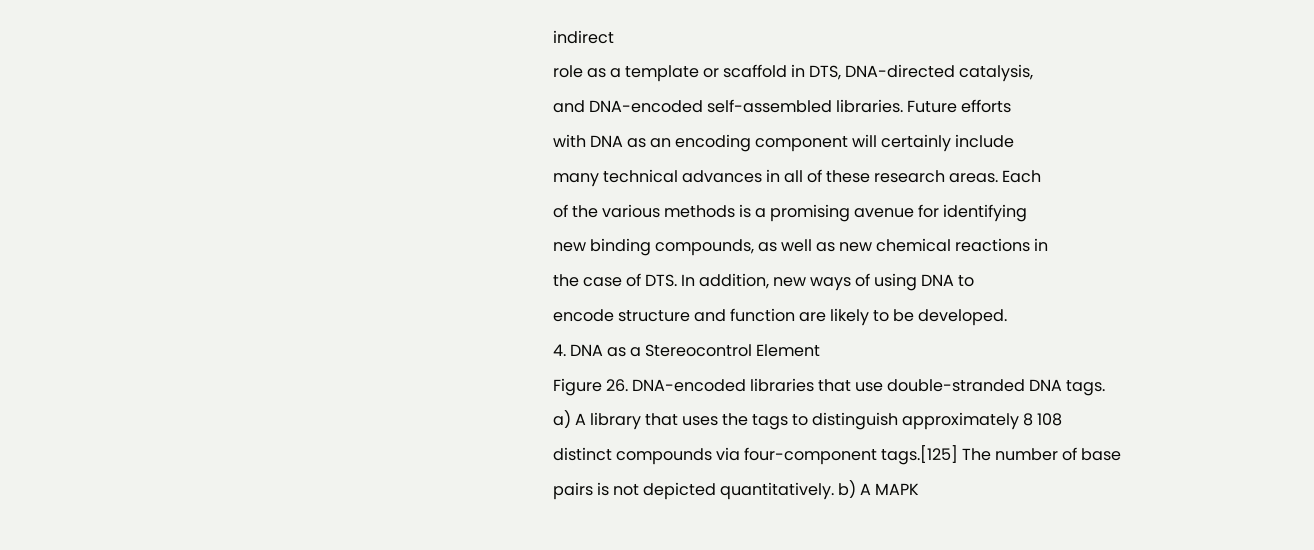indirect
role as a template or scaffold in DTS, DNA-directed catalysis,
and DNA-encoded self-assembled libraries. Future efforts
with DNA as an encoding component will certainly include
many technical advances in all of these research areas. Each
of the various methods is a promising avenue for identifying
new binding compounds, as well as new chemical reactions in
the case of DTS. In addition, new ways of using DNA to
encode structure and function are likely to be developed.
4. DNA as a Stereocontrol Element
Figure 26. DNA-encoded libraries that use double-stranded DNA tags.
a) A library that uses the tags to distinguish approximately 8 108
distinct compounds via four-component tags.[125] The number of base
pairs is not depicted quantitatively. b) A MAPK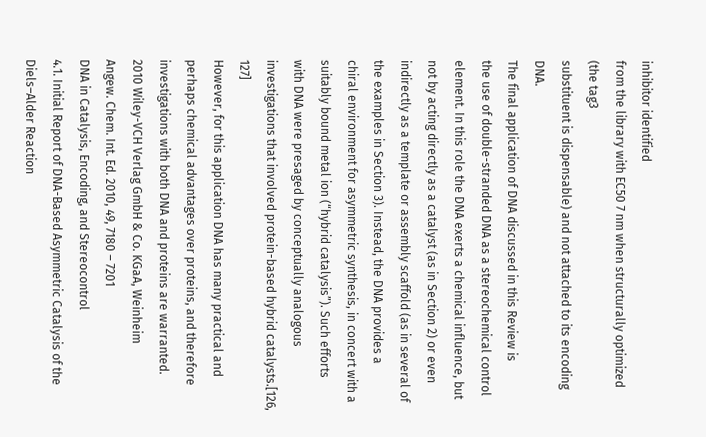inhibitor identified
from the library with EC50 7 nm when structurally optimized (the tag3
substituent is dispensable) and not attached to its encoding DNA.
The final application of DNA discussed in this Review is
the use of double-stranded DNA as a stereochemical control
element. In this role the DNA exerts a chemical influence, but
not by acting directly as a catalyst (as in Section 2) or even
indirectly as a template or assembly scaffold (as in several of
the examples in Section 3). Instead, the DNA provides a
chiral environment for asymmetric synthesis, in concert with a
suitably bound metal ion (“hybrid catalysis”). Such efforts
with DNA were presaged by conceptually analogous investigations that involved protein-based hybrid catalysts.[126, 127]
However, for this application DNA has many practical and
perhaps chemical advantages over proteins, and therefore
investigations with both DNA and proteins are warranted.
2010 Wiley-VCH Verlag GmbH & Co. KGaA, Weinheim
Angew. Chem. Int. Ed. 2010, 49, 7180 – 7201
DNA in Catalysis, Encoding, and Stereocontrol
4.1. Initial Report of DNA-Based Asymmetric Catalysis of the
Diels–Alder Reaction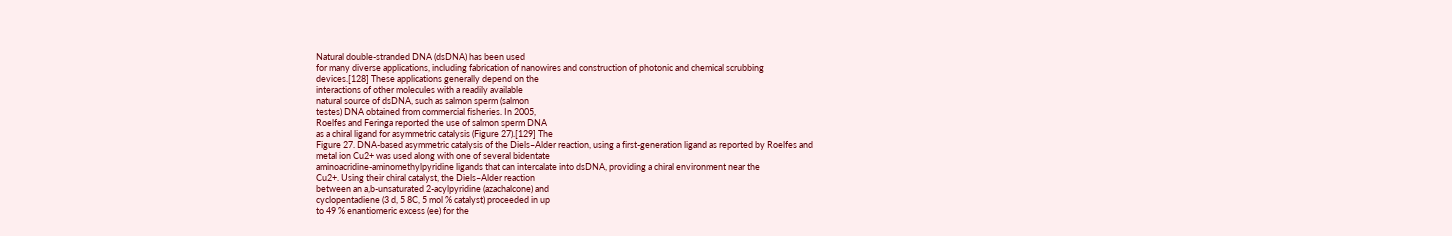Natural double-stranded DNA (dsDNA) has been used
for many diverse applications, including fabrication of nanowires and construction of photonic and chemical scrubbing
devices.[128] These applications generally depend on the
interactions of other molecules with a readily available
natural source of dsDNA, such as salmon sperm (salmon
testes) DNA obtained from commercial fisheries. In 2005,
Roelfes and Feringa reported the use of salmon sperm DNA
as a chiral ligand for asymmetric catalysis (Figure 27).[129] The
Figure 27. DNA-based asymmetric catalysis of the Diels–Alder reaction, using a first-generation ligand as reported by Roelfes and
metal ion Cu2+ was used along with one of several bidentate
aminoacridine-aminomethylpyridine ligands that can intercalate into dsDNA, providing a chiral environment near the
Cu2+. Using their chiral catalyst, the Diels–Alder reaction
between an a,b-unsaturated 2-acylpyridine (azachalcone) and
cyclopentadiene (3 d, 5 8C, 5 mol % catalyst) proceeded in up
to 49 % enantiomeric excess (ee) for the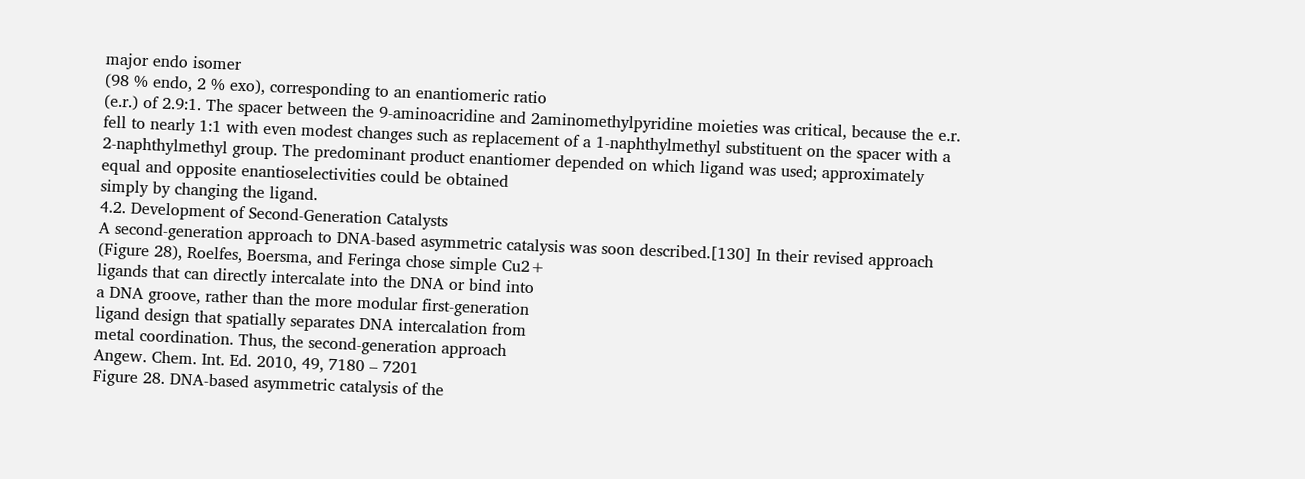major endo isomer
(98 % endo, 2 % exo), corresponding to an enantiomeric ratio
(e.r.) of 2.9:1. The spacer between the 9-aminoacridine and 2aminomethylpyridine moieties was critical, because the e.r.
fell to nearly 1:1 with even modest changes such as replacement of a 1-naphthylmethyl substituent on the spacer with a
2-naphthylmethyl group. The predominant product enantiomer depended on which ligand was used; approximately
equal and opposite enantioselectivities could be obtained
simply by changing the ligand.
4.2. Development of Second-Generation Catalysts
A second-generation approach to DNA-based asymmetric catalysis was soon described.[130] In their revised approach
(Figure 28), Roelfes, Boersma, and Feringa chose simple Cu2+
ligands that can directly intercalate into the DNA or bind into
a DNA groove, rather than the more modular first-generation
ligand design that spatially separates DNA intercalation from
metal coordination. Thus, the second-generation approach
Angew. Chem. Int. Ed. 2010, 49, 7180 – 7201
Figure 28. DNA-based asymmetric catalysis of the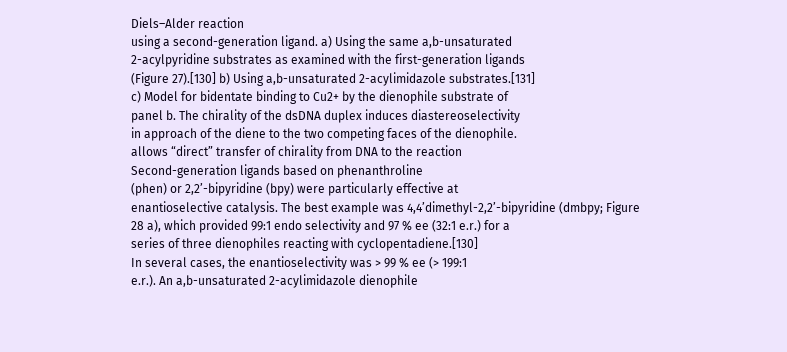Diels–Alder reaction
using a second-generation ligand. a) Using the same a,b-unsaturated
2-acylpyridine substrates as examined with the first-generation ligands
(Figure 27).[130] b) Using a,b-unsaturated 2-acylimidazole substrates.[131]
c) Model for bidentate binding to Cu2+ by the dienophile substrate of
panel b. The chirality of the dsDNA duplex induces diastereoselectivity
in approach of the diene to the two competing faces of the dienophile.
allows “direct” transfer of chirality from DNA to the reaction
Second-generation ligands based on phenanthroline
(phen) or 2,2’-bipyridine (bpy) were particularly effective at
enantioselective catalysis. The best example was 4,4’dimethyl-2,2’-bipyridine (dmbpy; Figure 28 a), which provided 99:1 endo selectivity and 97 % ee (32:1 e.r.) for a
series of three dienophiles reacting with cyclopentadiene.[130]
In several cases, the enantioselectivity was > 99 % ee (> 199:1
e.r.). An a,b-unsaturated 2-acylimidazole dienophile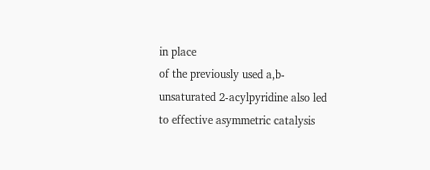in place
of the previously used a,b-unsaturated 2-acylpyridine also led
to effective asymmetric catalysis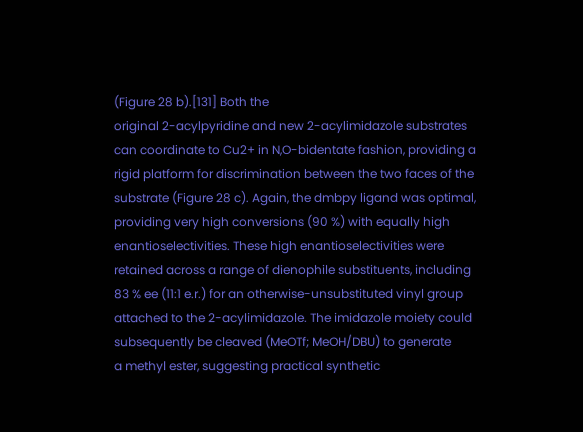(Figure 28 b).[131] Both the
original 2-acylpyridine and new 2-acylimidazole substrates
can coordinate to Cu2+ in N,O-bidentate fashion, providing a
rigid platform for discrimination between the two faces of the
substrate (Figure 28 c). Again, the dmbpy ligand was optimal,
providing very high conversions (90 %) with equally high
enantioselectivities. These high enantioselectivities were
retained across a range of dienophile substituents, including
83 % ee (11:1 e.r.) for an otherwise-unsubstituted vinyl group
attached to the 2-acylimidazole. The imidazole moiety could
subsequently be cleaved (MeOTf; MeOH/DBU) to generate
a methyl ester, suggesting practical synthetic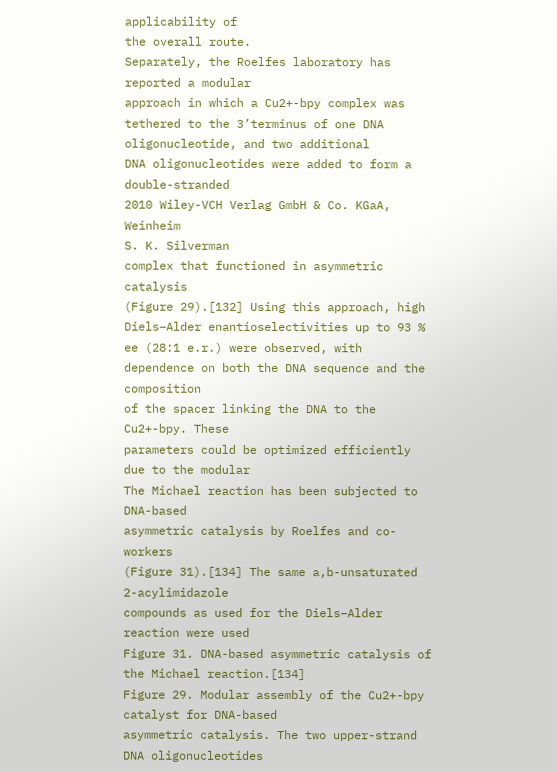applicability of
the overall route.
Separately, the Roelfes laboratory has reported a modular
approach in which a Cu2+-bpy complex was tethered to the 3’terminus of one DNA oligonucleotide, and two additional
DNA oligonucleotides were added to form a double-stranded
2010 Wiley-VCH Verlag GmbH & Co. KGaA, Weinheim
S. K. Silverman
complex that functioned in asymmetric catalysis
(Figure 29).[132] Using this approach, high Diels–Alder enantioselectivities up to 93 % ee (28:1 e.r.) were observed, with
dependence on both the DNA sequence and the composition
of the spacer linking the DNA to the Cu2+-bpy. These
parameters could be optimized efficiently due to the modular
The Michael reaction has been subjected to DNA-based
asymmetric catalysis by Roelfes and co-workers
(Figure 31).[134] The same a,b-unsaturated 2-acylimidazole
compounds as used for the Diels–Alder reaction were used
Figure 31. DNA-based asymmetric catalysis of the Michael reaction.[134]
Figure 29. Modular assembly of the Cu2+-bpy catalyst for DNA-based
asymmetric catalysis. The two upper-strand DNA oligonucleotides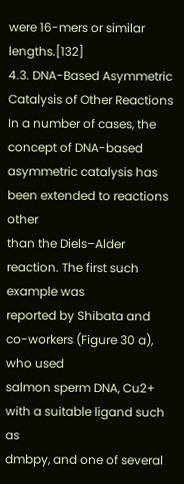were 16-mers or similar lengths.[132]
4.3. DNA-Based Asymmetric Catalysis of Other Reactions
In a number of cases, the concept of DNA-based
asymmetric catalysis has been extended to reactions other
than the Diels–Alder reaction. The first such example was
reported by Shibata and co-workers (Figure 30 a), who used
salmon sperm DNA, Cu2+ with a suitable ligand such as
dmbpy, and one of several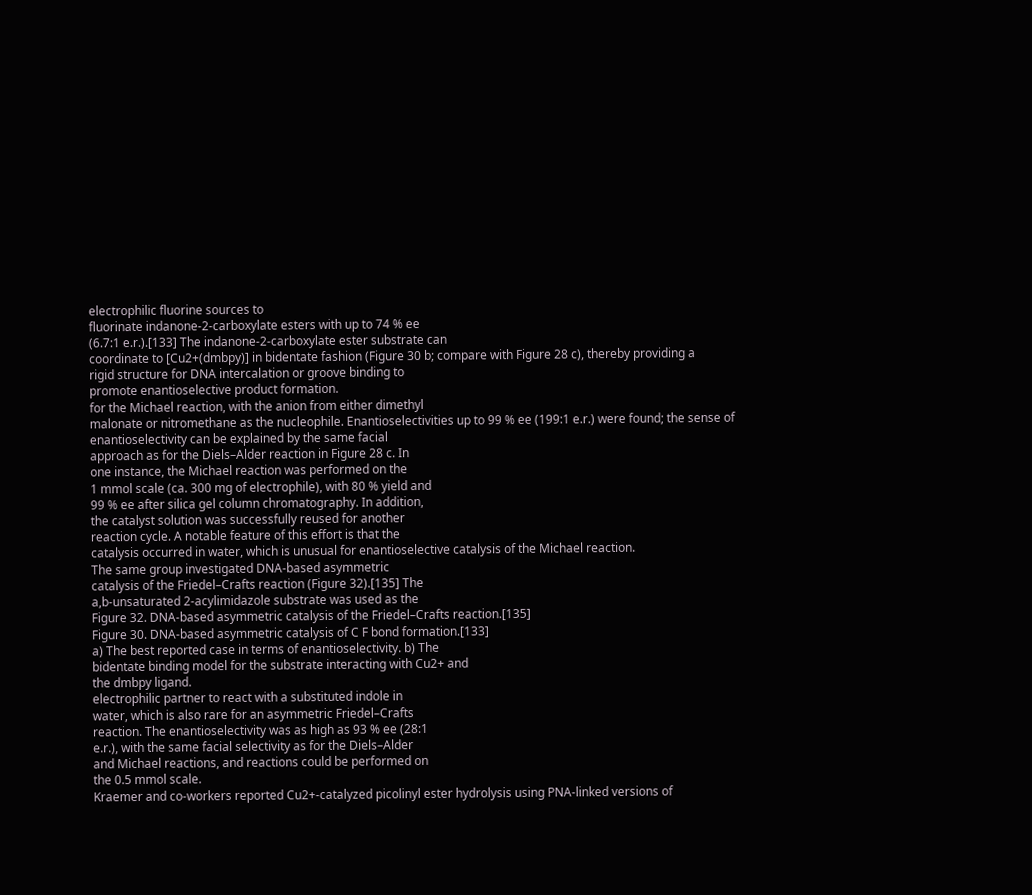electrophilic fluorine sources to
fluorinate indanone-2-carboxylate esters with up to 74 % ee
(6.7:1 e.r.).[133] The indanone-2-carboxylate ester substrate can
coordinate to [Cu2+(dmbpy)] in bidentate fashion (Figure 30 b; compare with Figure 28 c), thereby providing a
rigid structure for DNA intercalation or groove binding to
promote enantioselective product formation.
for the Michael reaction, with the anion from either dimethyl
malonate or nitromethane as the nucleophile. Enantioselectivities up to 99 % ee (199:1 e.r.) were found; the sense of
enantioselectivity can be explained by the same facial
approach as for the Diels–Alder reaction in Figure 28 c. In
one instance, the Michael reaction was performed on the
1 mmol scale (ca. 300 mg of electrophile), with 80 % yield and
99 % ee after silica gel column chromatography. In addition,
the catalyst solution was successfully reused for another
reaction cycle. A notable feature of this effort is that the
catalysis occurred in water, which is unusual for enantioselective catalysis of the Michael reaction.
The same group investigated DNA-based asymmetric
catalysis of the Friedel–Crafts reaction (Figure 32).[135] The
a,b-unsaturated 2-acylimidazole substrate was used as the
Figure 32. DNA-based asymmetric catalysis of the Friedel–Crafts reaction.[135]
Figure 30. DNA-based asymmetric catalysis of C F bond formation.[133]
a) The best reported case in terms of enantioselectivity. b) The
bidentate binding model for the substrate interacting with Cu2+ and
the dmbpy ligand.
electrophilic partner to react with a substituted indole in
water, which is also rare for an asymmetric Friedel–Crafts
reaction. The enantioselectivity was as high as 93 % ee (28:1
e.r.), with the same facial selectivity as for the Diels–Alder
and Michael reactions, and reactions could be performed on
the 0.5 mmol scale.
Kraemer and co-workers reported Cu2+-catalyzed picolinyl ester hydrolysis using PNA-linked versions of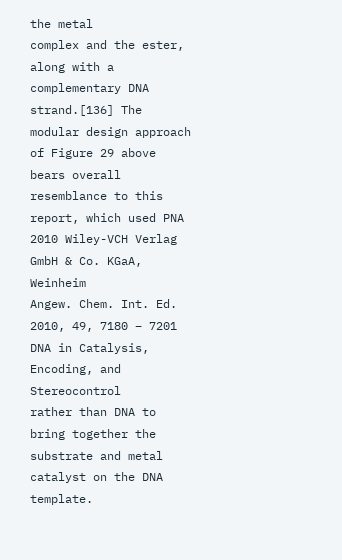the metal
complex and the ester, along with a complementary DNA
strand.[136] The modular design approach of Figure 29 above
bears overall resemblance to this report, which used PNA
2010 Wiley-VCH Verlag GmbH & Co. KGaA, Weinheim
Angew. Chem. Int. Ed. 2010, 49, 7180 – 7201
DNA in Catalysis, Encoding, and Stereocontrol
rather than DNA to bring together the substrate and metal
catalyst on the DNA template.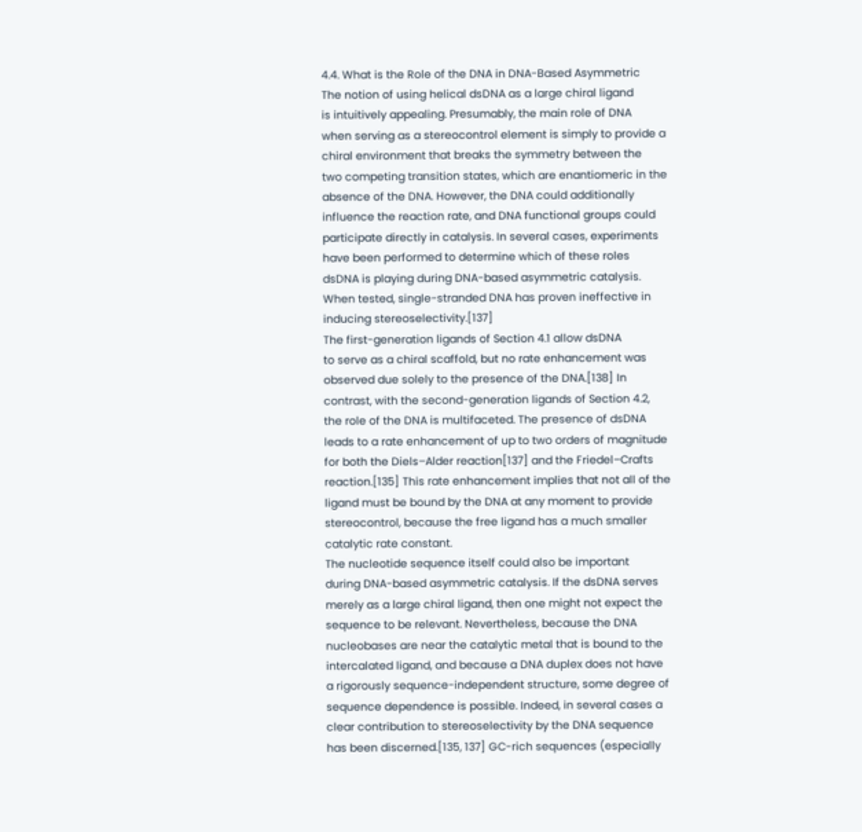4.4. What is the Role of the DNA in DNA-Based Asymmetric
The notion of using helical dsDNA as a large chiral ligand
is intuitively appealing. Presumably, the main role of DNA
when serving as a stereocontrol element is simply to provide a
chiral environment that breaks the symmetry between the
two competing transition states, which are enantiomeric in the
absence of the DNA. However, the DNA could additionally
influence the reaction rate, and DNA functional groups could
participate directly in catalysis. In several cases, experiments
have been performed to determine which of these roles
dsDNA is playing during DNA-based asymmetric catalysis.
When tested, single-stranded DNA has proven ineffective in
inducing stereoselectivity.[137]
The first-generation ligands of Section 4.1 allow dsDNA
to serve as a chiral scaffold, but no rate enhancement was
observed due solely to the presence of the DNA.[138] In
contrast, with the second-generation ligands of Section 4.2,
the role of the DNA is multifaceted. The presence of dsDNA
leads to a rate enhancement of up to two orders of magnitude
for both the Diels–Alder reaction[137] and the Friedel–Crafts
reaction.[135] This rate enhancement implies that not all of the
ligand must be bound by the DNA at any moment to provide
stereocontrol, because the free ligand has a much smaller
catalytic rate constant.
The nucleotide sequence itself could also be important
during DNA-based asymmetric catalysis. If the dsDNA serves
merely as a large chiral ligand, then one might not expect the
sequence to be relevant. Nevertheless, because the DNA
nucleobases are near the catalytic metal that is bound to the
intercalated ligand, and because a DNA duplex does not have
a rigorously sequence-independent structure, some degree of
sequence dependence is possible. Indeed, in several cases a
clear contribution to stereoselectivity by the DNA sequence
has been discerned.[135, 137] GC-rich sequences (especially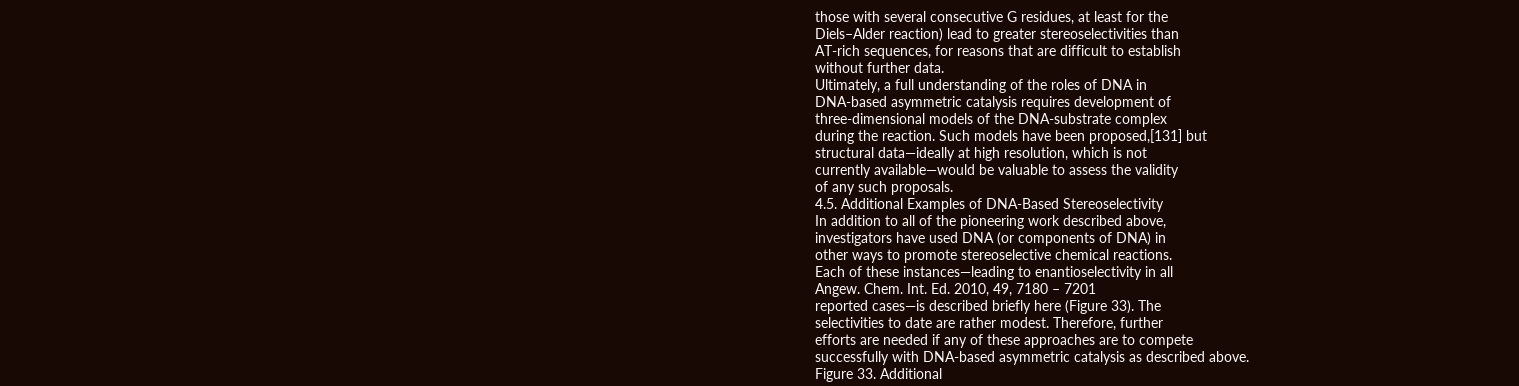those with several consecutive G residues, at least for the
Diels–Alder reaction) lead to greater stereoselectivities than
AT-rich sequences, for reasons that are difficult to establish
without further data.
Ultimately, a full understanding of the roles of DNA in
DNA-based asymmetric catalysis requires development of
three-dimensional models of the DNA-substrate complex
during the reaction. Such models have been proposed,[131] but
structural data—ideally at high resolution, which is not
currently available—would be valuable to assess the validity
of any such proposals.
4.5. Additional Examples of DNA-Based Stereoselectivity
In addition to all of the pioneering work described above,
investigators have used DNA (or components of DNA) in
other ways to promote stereoselective chemical reactions.
Each of these instances—leading to enantioselectivity in all
Angew. Chem. Int. Ed. 2010, 49, 7180 – 7201
reported cases—is described briefly here (Figure 33). The
selectivities to date are rather modest. Therefore, further
efforts are needed if any of these approaches are to compete
successfully with DNA-based asymmetric catalysis as described above.
Figure 33. Additional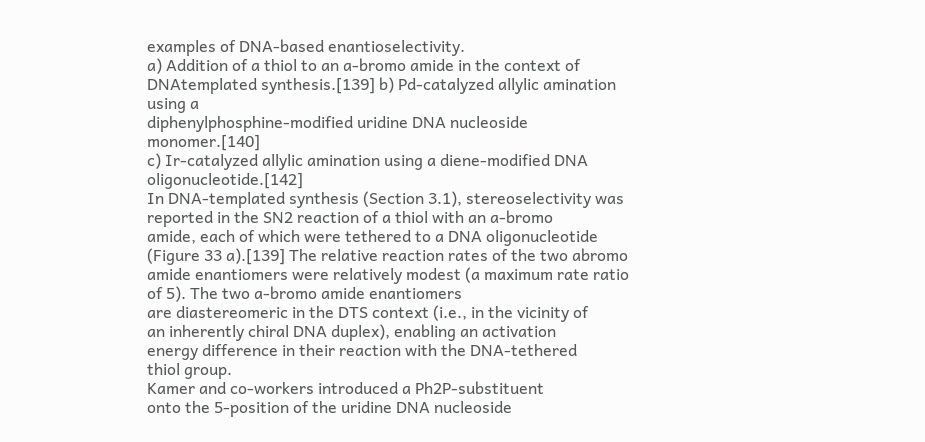examples of DNA-based enantioselectivity.
a) Addition of a thiol to an a-bromo amide in the context of DNAtemplated synthesis.[139] b) Pd-catalyzed allylic amination using a
diphenylphosphine-modified uridine DNA nucleoside monomer.[140]
c) Ir-catalyzed allylic amination using a diene-modified DNA oligonucleotide.[142]
In DNA-templated synthesis (Section 3.1), stereoselectivity was reported in the SN2 reaction of a thiol with an a-bromo
amide, each of which were tethered to a DNA oligonucleotide
(Figure 33 a).[139] The relative reaction rates of the two abromo amide enantiomers were relatively modest (a maximum rate ratio of 5). The two a-bromo amide enantiomers
are diastereomeric in the DTS context (i.e., in the vicinity of
an inherently chiral DNA duplex), enabling an activation
energy difference in their reaction with the DNA-tethered
thiol group.
Kamer and co-workers introduced a Ph2P-substituent
onto the 5-position of the uridine DNA nucleoside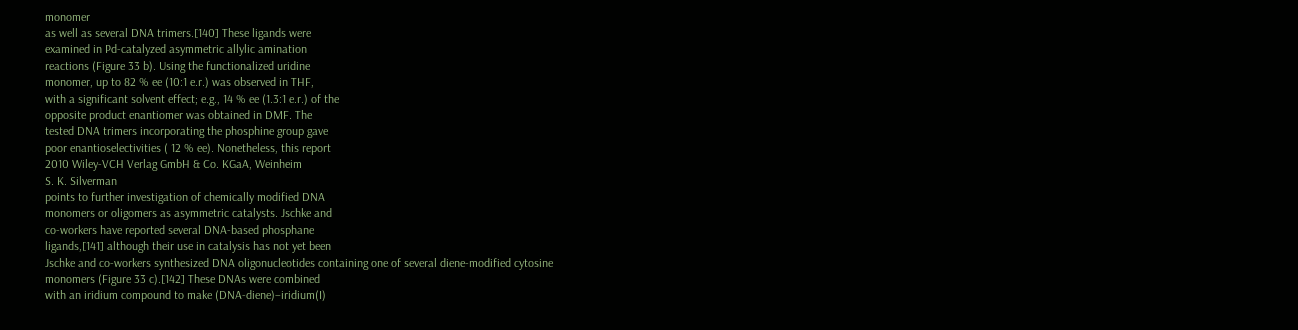monomer
as well as several DNA trimers.[140] These ligands were
examined in Pd-catalyzed asymmetric allylic amination
reactions (Figure 33 b). Using the functionalized uridine
monomer, up to 82 % ee (10:1 e.r.) was observed in THF,
with a significant solvent effect; e.g., 14 % ee (1.3:1 e.r.) of the
opposite product enantiomer was obtained in DMF. The
tested DNA trimers incorporating the phosphine group gave
poor enantioselectivities ( 12 % ee). Nonetheless, this report
2010 Wiley-VCH Verlag GmbH & Co. KGaA, Weinheim
S. K. Silverman
points to further investigation of chemically modified DNA
monomers or oligomers as asymmetric catalysts. Jschke and
co-workers have reported several DNA-based phosphane
ligands,[141] although their use in catalysis has not yet been
Jschke and co-workers synthesized DNA oligonucleotides containing one of several diene-modified cytosine
monomers (Figure 33 c).[142] These DNAs were combined
with an iridium compound to make (DNA-diene)–iridium(I)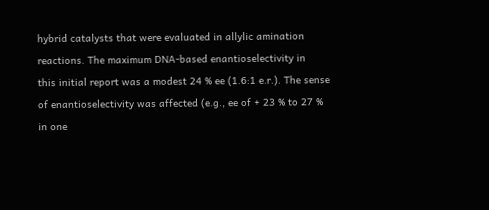hybrid catalysts that were evaluated in allylic amination
reactions. The maximum DNA-based enantioselectivity in
this initial report was a modest 24 % ee (1.6:1 e.r.). The sense
of enantioselectivity was affected (e.g., ee of + 23 % to 27 %
in one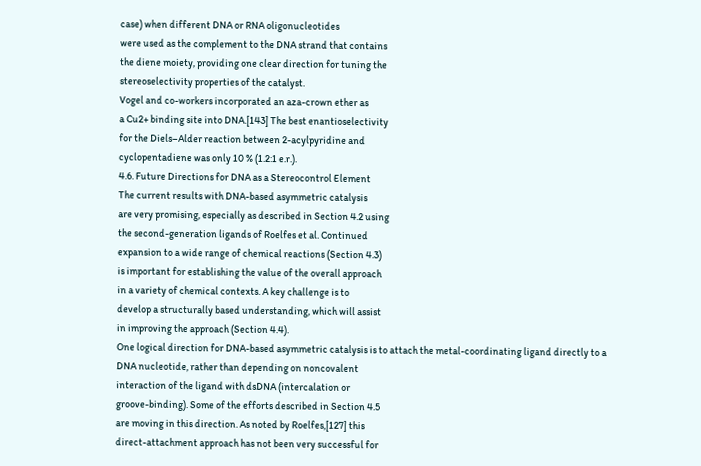case) when different DNA or RNA oligonucleotides
were used as the complement to the DNA strand that contains
the diene moiety, providing one clear direction for tuning the
stereoselectivity properties of the catalyst.
Vogel and co-workers incorporated an aza-crown ether as
a Cu2+ binding site into DNA.[143] The best enantioselectivity
for the Diels–Alder reaction between 2-acylpyridine and
cyclopentadiene was only 10 % (1.2:1 e.r.).
4.6. Future Directions for DNA as a Stereocontrol Element
The current results with DNA-based asymmetric catalysis
are very promising, especially as described in Section 4.2 using
the second-generation ligands of Roelfes et al. Continued
expansion to a wide range of chemical reactions (Section 4.3)
is important for establishing the value of the overall approach
in a variety of chemical contexts. A key challenge is to
develop a structurally based understanding, which will assist
in improving the approach (Section 4.4).
One logical direction for DNA-based asymmetric catalysis is to attach the metal-coordinating ligand directly to a
DNA nucleotide, rather than depending on noncovalent
interaction of the ligand with dsDNA (intercalation or
groove-binding). Some of the efforts described in Section 4.5
are moving in this direction. As noted by Roelfes,[127] this
direct-attachment approach has not been very successful for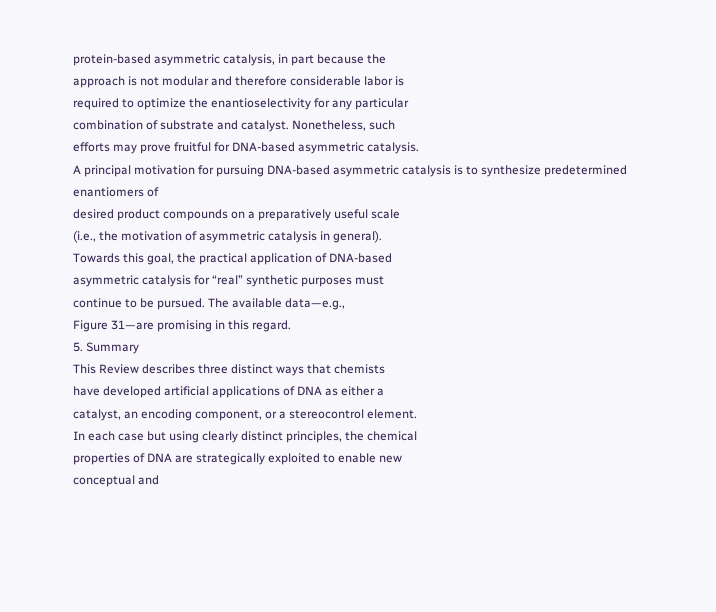protein-based asymmetric catalysis, in part because the
approach is not modular and therefore considerable labor is
required to optimize the enantioselectivity for any particular
combination of substrate and catalyst. Nonetheless, such
efforts may prove fruitful for DNA-based asymmetric catalysis.
A principal motivation for pursuing DNA-based asymmetric catalysis is to synthesize predetermined enantiomers of
desired product compounds on a preparatively useful scale
(i.e., the motivation of asymmetric catalysis in general).
Towards this goal, the practical application of DNA-based
asymmetric catalysis for “real” synthetic purposes must
continue to be pursued. The available data—e.g.,
Figure 31—are promising in this regard.
5. Summary
This Review describes three distinct ways that chemists
have developed artificial applications of DNA as either a
catalyst, an encoding component, or a stereocontrol element.
In each case but using clearly distinct principles, the chemical
properties of DNA are strategically exploited to enable new
conceptual and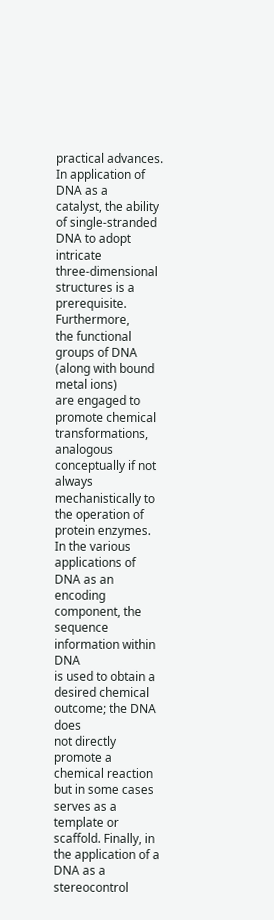practical advances. In application of DNA as a
catalyst, the ability of single-stranded DNA to adopt intricate
three-dimensional structures is a prerequisite. Furthermore,
the functional groups of DNA (along with bound metal ions)
are engaged to promote chemical transformations, analogous
conceptually if not always mechanistically to the operation of
protein enzymes. In the various applications of DNA as an
encoding component, the sequence information within DNA
is used to obtain a desired chemical outcome; the DNA does
not directly promote a chemical reaction but in some cases
serves as a template or scaffold. Finally, in the application of a
DNA as a stereocontrol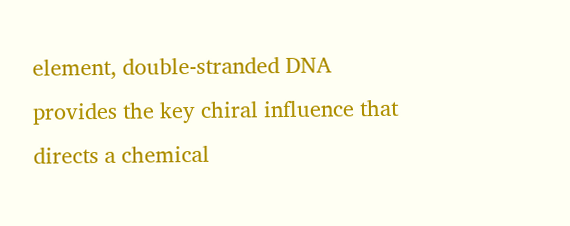element, double-stranded DNA
provides the key chiral influence that directs a chemical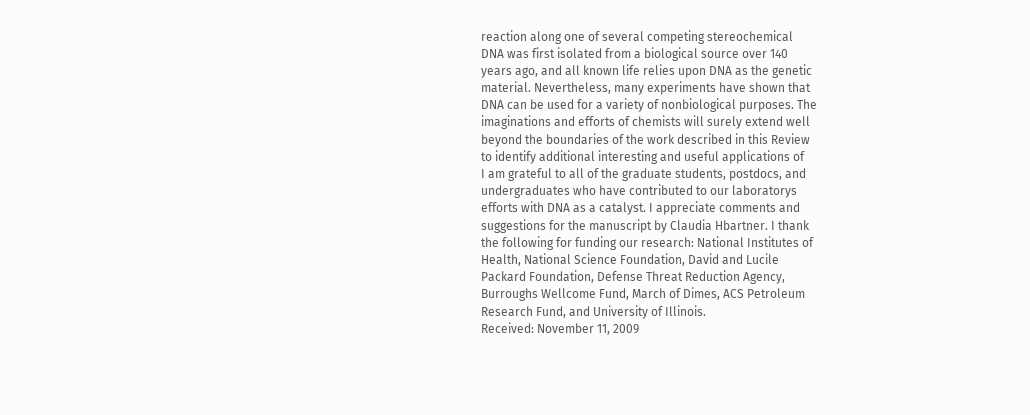reaction along one of several competing stereochemical
DNA was first isolated from a biological source over 140
years ago, and all known life relies upon DNA as the genetic
material. Nevertheless, many experiments have shown that
DNA can be used for a variety of nonbiological purposes. The
imaginations and efforts of chemists will surely extend well
beyond the boundaries of the work described in this Review
to identify additional interesting and useful applications of
I am grateful to all of the graduate students, postdocs, and
undergraduates who have contributed to our laboratorys
efforts with DNA as a catalyst. I appreciate comments and
suggestions for the manuscript by Claudia Hbartner. I thank
the following for funding our research: National Institutes of
Health, National Science Foundation, David and Lucile
Packard Foundation, Defense Threat Reduction Agency,
Burroughs Wellcome Fund, March of Dimes, ACS Petroleum
Research Fund, and University of Illinois.
Received: November 11, 2009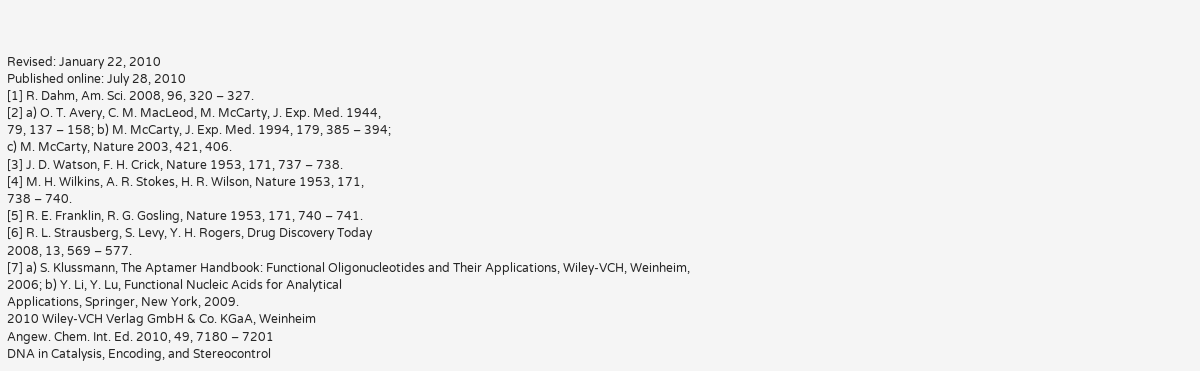Revised: January 22, 2010
Published online: July 28, 2010
[1] R. Dahm, Am. Sci. 2008, 96, 320 – 327.
[2] a) O. T. Avery, C. M. MacLeod, M. McCarty, J. Exp. Med. 1944,
79, 137 – 158; b) M. McCarty, J. Exp. Med. 1994, 179, 385 – 394;
c) M. McCarty, Nature 2003, 421, 406.
[3] J. D. Watson, F. H. Crick, Nature 1953, 171, 737 – 738.
[4] M. H. Wilkins, A. R. Stokes, H. R. Wilson, Nature 1953, 171,
738 – 740.
[5] R. E. Franklin, R. G. Gosling, Nature 1953, 171, 740 – 741.
[6] R. L. Strausberg, S. Levy, Y. H. Rogers, Drug Discovery Today
2008, 13, 569 – 577.
[7] a) S. Klussmann, The Aptamer Handbook: Functional Oligonucleotides and Their Applications, Wiley-VCH, Weinheim,
2006; b) Y. Li, Y. Lu, Functional Nucleic Acids for Analytical
Applications, Springer, New York, 2009.
2010 Wiley-VCH Verlag GmbH & Co. KGaA, Weinheim
Angew. Chem. Int. Ed. 2010, 49, 7180 – 7201
DNA in Catalysis, Encoding, and Stereocontrol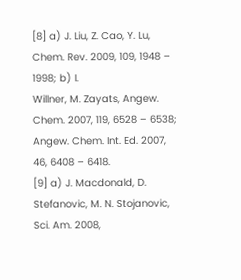[8] a) J. Liu, Z. Cao, Y. Lu, Chem. Rev. 2009, 109, 1948 – 1998; b) I.
Willner, M. Zayats, Angew. Chem. 2007, 119, 6528 – 6538;
Angew. Chem. Int. Ed. 2007, 46, 6408 – 6418.
[9] a) J. Macdonald, D. Stefanovic, M. N. Stojanovic, Sci. Am. 2008,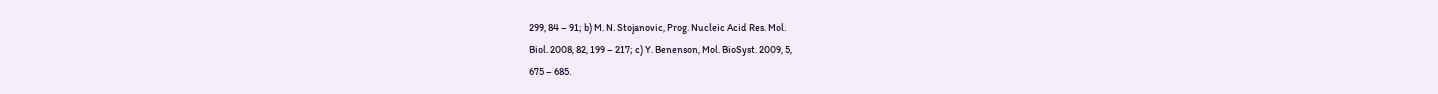299, 84 – 91; b) M. N. Stojanovic, Prog. Nucleic Acid Res. Mol.
Biol. 2008, 82, 199 – 217; c) Y. Benenson, Mol. BioSyst. 2009, 5,
675 – 685.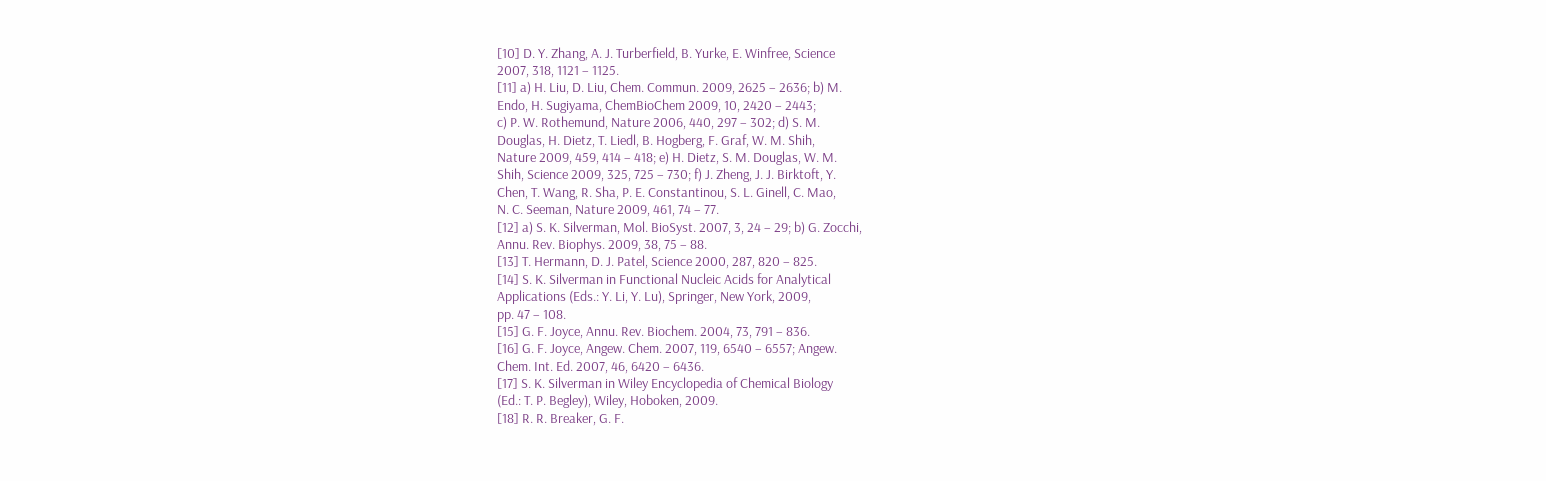[10] D. Y. Zhang, A. J. Turberfield, B. Yurke, E. Winfree, Science
2007, 318, 1121 – 1125.
[11] a) H. Liu, D. Liu, Chem. Commun. 2009, 2625 – 2636; b) M.
Endo, H. Sugiyama, ChemBioChem 2009, 10, 2420 – 2443;
c) P. W. Rothemund, Nature 2006, 440, 297 – 302; d) S. M.
Douglas, H. Dietz, T. Liedl, B. Hogberg, F. Graf, W. M. Shih,
Nature 2009, 459, 414 – 418; e) H. Dietz, S. M. Douglas, W. M.
Shih, Science 2009, 325, 725 – 730; f) J. Zheng, J. J. Birktoft, Y.
Chen, T. Wang, R. Sha, P. E. Constantinou, S. L. Ginell, C. Mao,
N. C. Seeman, Nature 2009, 461, 74 – 77.
[12] a) S. K. Silverman, Mol. BioSyst. 2007, 3, 24 – 29; b) G. Zocchi,
Annu. Rev. Biophys. 2009, 38, 75 – 88.
[13] T. Hermann, D. J. Patel, Science 2000, 287, 820 – 825.
[14] S. K. Silverman in Functional Nucleic Acids for Analytical
Applications (Eds.: Y. Li, Y. Lu), Springer, New York, 2009,
pp. 47 – 108.
[15] G. F. Joyce, Annu. Rev. Biochem. 2004, 73, 791 – 836.
[16] G. F. Joyce, Angew. Chem. 2007, 119, 6540 – 6557; Angew.
Chem. Int. Ed. 2007, 46, 6420 – 6436.
[17] S. K. Silverman in Wiley Encyclopedia of Chemical Biology
(Ed.: T. P. Begley), Wiley, Hoboken, 2009.
[18] R. R. Breaker, G. F.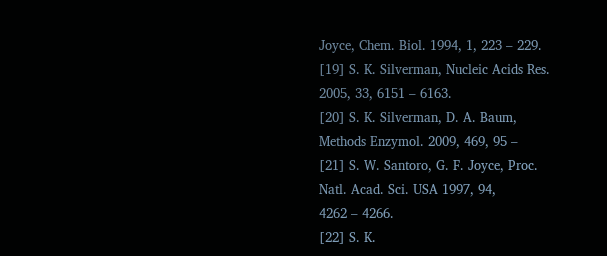Joyce, Chem. Biol. 1994, 1, 223 – 229.
[19] S. K. Silverman, Nucleic Acids Res. 2005, 33, 6151 – 6163.
[20] S. K. Silverman, D. A. Baum, Methods Enzymol. 2009, 469, 95 –
[21] S. W. Santoro, G. F. Joyce, Proc. Natl. Acad. Sci. USA 1997, 94,
4262 – 4266.
[22] S. K.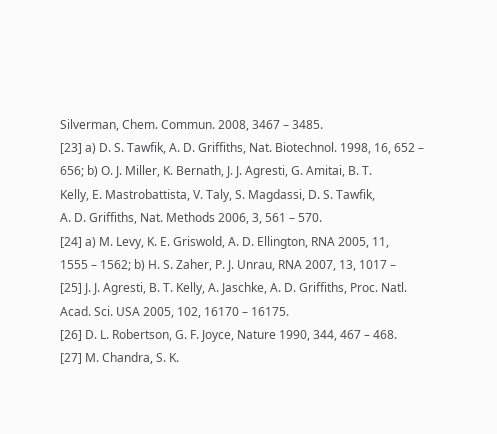Silverman, Chem. Commun. 2008, 3467 – 3485.
[23] a) D. S. Tawfik, A. D. Griffiths, Nat. Biotechnol. 1998, 16, 652 –
656; b) O. J. Miller, K. Bernath, J. J. Agresti, G. Amitai, B. T.
Kelly, E. Mastrobattista, V. Taly, S. Magdassi, D. S. Tawfik,
A. D. Griffiths, Nat. Methods 2006, 3, 561 – 570.
[24] a) M. Levy, K. E. Griswold, A. D. Ellington, RNA 2005, 11,
1555 – 1562; b) H. S. Zaher, P. J. Unrau, RNA 2007, 13, 1017 –
[25] J. J. Agresti, B. T. Kelly, A. Jaschke, A. D. Griffiths, Proc. Natl.
Acad. Sci. USA 2005, 102, 16170 – 16175.
[26] D. L. Robertson, G. F. Joyce, Nature 1990, 344, 467 – 468.
[27] M. Chandra, S. K.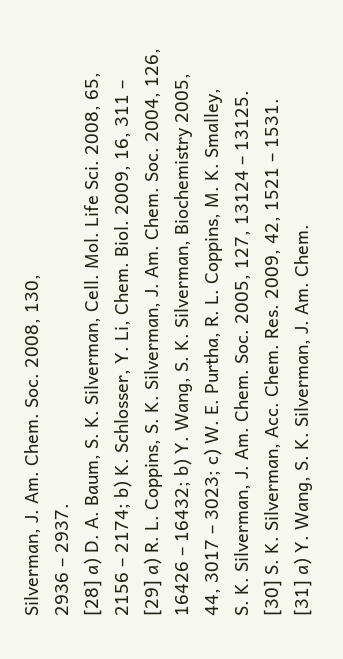Silverman, J. Am. Chem. Soc. 2008, 130,
2936 – 2937.
[28] a) D. A. Baum, S. K. Silverman, Cell. Mol. Life Sci. 2008, 65,
2156 – 2174; b) K. Schlosser, Y. Li, Chem. Biol. 2009, 16, 311 –
[29] a) R. L. Coppins, S. K. Silverman, J. Am. Chem. Soc. 2004, 126,
16426 – 16432; b) Y. Wang, S. K. Silverman, Biochemistry 2005,
44, 3017 – 3023; c) W. E. Purtha, R. L. Coppins, M. K. Smalley,
S. K. Silverman, J. Am. Chem. Soc. 2005, 127, 13124 – 13125.
[30] S. K. Silverman, Acc. Chem. Res. 2009, 42, 1521 – 1531.
[31] a) Y. Wang, S. K. Silverman, J. Am. Chem.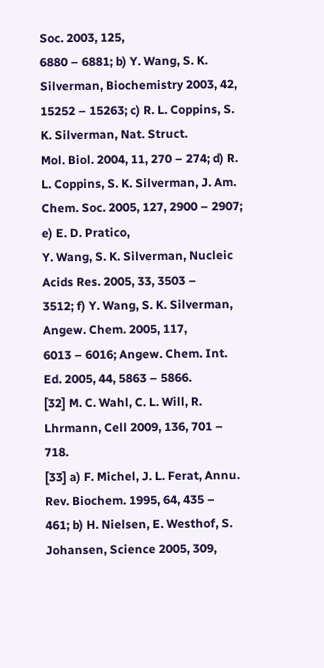Soc. 2003, 125,
6880 – 6881; b) Y. Wang, S. K. Silverman, Biochemistry 2003, 42,
15252 – 15263; c) R. L. Coppins, S. K. Silverman, Nat. Struct.
Mol. Biol. 2004, 11, 270 – 274; d) R. L. Coppins, S. K. Silverman, J. Am. Chem. Soc. 2005, 127, 2900 – 2907; e) E. D. Pratico,
Y. Wang, S. K. Silverman, Nucleic Acids Res. 2005, 33, 3503 –
3512; f) Y. Wang, S. K. Silverman, Angew. Chem. 2005, 117,
6013 – 6016; Angew. Chem. Int. Ed. 2005, 44, 5863 – 5866.
[32] M. C. Wahl, C. L. Will, R. Lhrmann, Cell 2009, 136, 701 – 718.
[33] a) F. Michel, J. L. Ferat, Annu. Rev. Biochem. 1995, 64, 435 –
461; b) H. Nielsen, E. Westhof, S. Johansen, Science 2005, 309,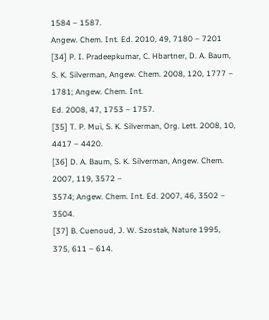1584 – 1587.
Angew. Chem. Int. Ed. 2010, 49, 7180 – 7201
[34] P. I. Pradeepkumar, C. Hbartner, D. A. Baum, S. K. Silverman, Angew. Chem. 2008, 120, 1777 – 1781; Angew. Chem. Int.
Ed. 2008, 47, 1753 – 1757.
[35] T. P. Mui, S. K. Silverman, Org. Lett. 2008, 10, 4417 – 4420.
[36] D. A. Baum, S. K. Silverman, Angew. Chem. 2007, 119, 3572 –
3574; Angew. Chem. Int. Ed. 2007, 46, 3502 – 3504.
[37] B. Cuenoud, J. W. Szostak, Nature 1995, 375, 611 – 614.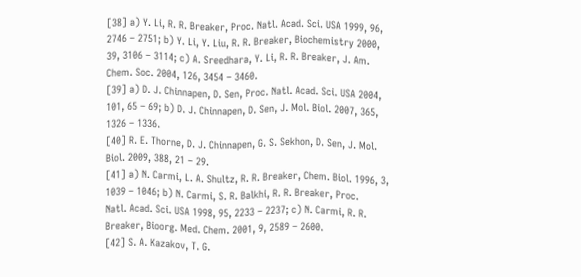[38] a) Y. Li, R. R. Breaker, Proc. Natl. Acad. Sci. USA 1999, 96,
2746 – 2751; b) Y. Li, Y. Liu, R. R. Breaker, Biochemistry 2000,
39, 3106 – 3114; c) A. Sreedhara, Y. Li, R. R. Breaker, J. Am.
Chem. Soc. 2004, 126, 3454 – 3460.
[39] a) D. J. Chinnapen, D. Sen, Proc. Natl. Acad. Sci. USA 2004,
101, 65 – 69; b) D. J. Chinnapen, D. Sen, J. Mol. Biol. 2007, 365,
1326 – 1336.
[40] R. E. Thorne, D. J. Chinnapen, G. S. Sekhon, D. Sen, J. Mol.
Biol. 2009, 388, 21 – 29.
[41] a) N. Carmi, L. A. Shultz, R. R. Breaker, Chem. Biol. 1996, 3,
1039 – 1046; b) N. Carmi, S. R. Balkhi, R. R. Breaker, Proc.
Natl. Acad. Sci. USA 1998, 95, 2233 – 2237; c) N. Carmi, R. R.
Breaker, Bioorg. Med. Chem. 2001, 9, 2589 – 2600.
[42] S. A. Kazakov, T. G.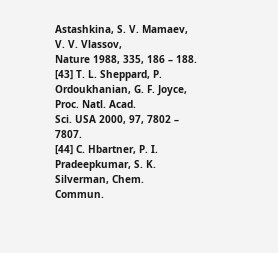Astashkina, S. V. Mamaev, V. V. Vlassov,
Nature 1988, 335, 186 – 188.
[43] T. L. Sheppard, P. Ordoukhanian, G. F. Joyce, Proc. Natl. Acad.
Sci. USA 2000, 97, 7802 – 7807.
[44] C. Hbartner, P. I. Pradeepkumar, S. K. Silverman, Chem.
Commun.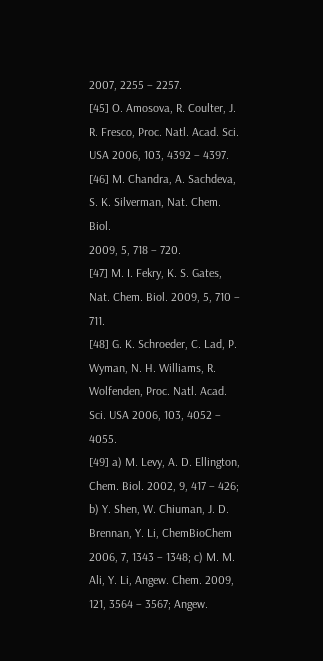2007, 2255 – 2257.
[45] O. Amosova, R. Coulter, J. R. Fresco, Proc. Natl. Acad. Sci.
USA 2006, 103, 4392 – 4397.
[46] M. Chandra, A. Sachdeva, S. K. Silverman, Nat. Chem. Biol.
2009, 5, 718 – 720.
[47] M. I. Fekry, K. S. Gates, Nat. Chem. Biol. 2009, 5, 710 – 711.
[48] G. K. Schroeder, C. Lad, P. Wyman, N. H. Williams, R. Wolfenden, Proc. Natl. Acad. Sci. USA 2006, 103, 4052 – 4055.
[49] a) M. Levy, A. D. Ellington, Chem. Biol. 2002, 9, 417 – 426;
b) Y. Shen, W. Chiuman, J. D. Brennan, Y. Li, ChemBioChem
2006, 7, 1343 – 1348; c) M. M. Ali, Y. Li, Angew. Chem. 2009,
121, 3564 – 3567; Angew.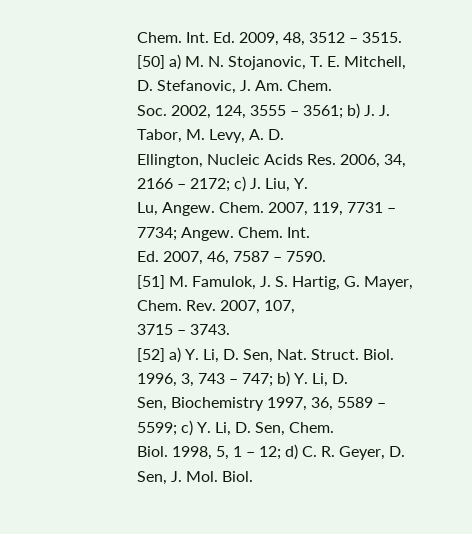Chem. Int. Ed. 2009, 48, 3512 – 3515.
[50] a) M. N. Stojanovic, T. E. Mitchell, D. Stefanovic, J. Am. Chem.
Soc. 2002, 124, 3555 – 3561; b) J. J. Tabor, M. Levy, A. D.
Ellington, Nucleic Acids Res. 2006, 34, 2166 – 2172; c) J. Liu, Y.
Lu, Angew. Chem. 2007, 119, 7731 – 7734; Angew. Chem. Int.
Ed. 2007, 46, 7587 – 7590.
[51] M. Famulok, J. S. Hartig, G. Mayer, Chem. Rev. 2007, 107,
3715 – 3743.
[52] a) Y. Li, D. Sen, Nat. Struct. Biol. 1996, 3, 743 – 747; b) Y. Li, D.
Sen, Biochemistry 1997, 36, 5589 – 5599; c) Y. Li, D. Sen, Chem.
Biol. 1998, 5, 1 – 12; d) C. R. Geyer, D. Sen, J. Mol. Biol.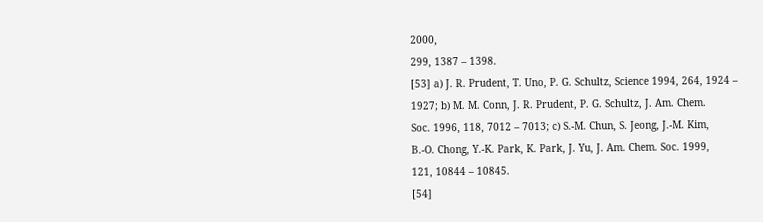2000,
299, 1387 – 1398.
[53] a) J. R. Prudent, T. Uno, P. G. Schultz, Science 1994, 264, 1924 –
1927; b) M. M. Conn, J. R. Prudent, P. G. Schultz, J. Am. Chem.
Soc. 1996, 118, 7012 – 7013; c) S.-M. Chun, S. Jeong, J.-M. Kim,
B.-O. Chong, Y.-K. Park, K. Park, J. Yu, J. Am. Chem. Soc. 1999,
121, 10844 – 10845.
[54]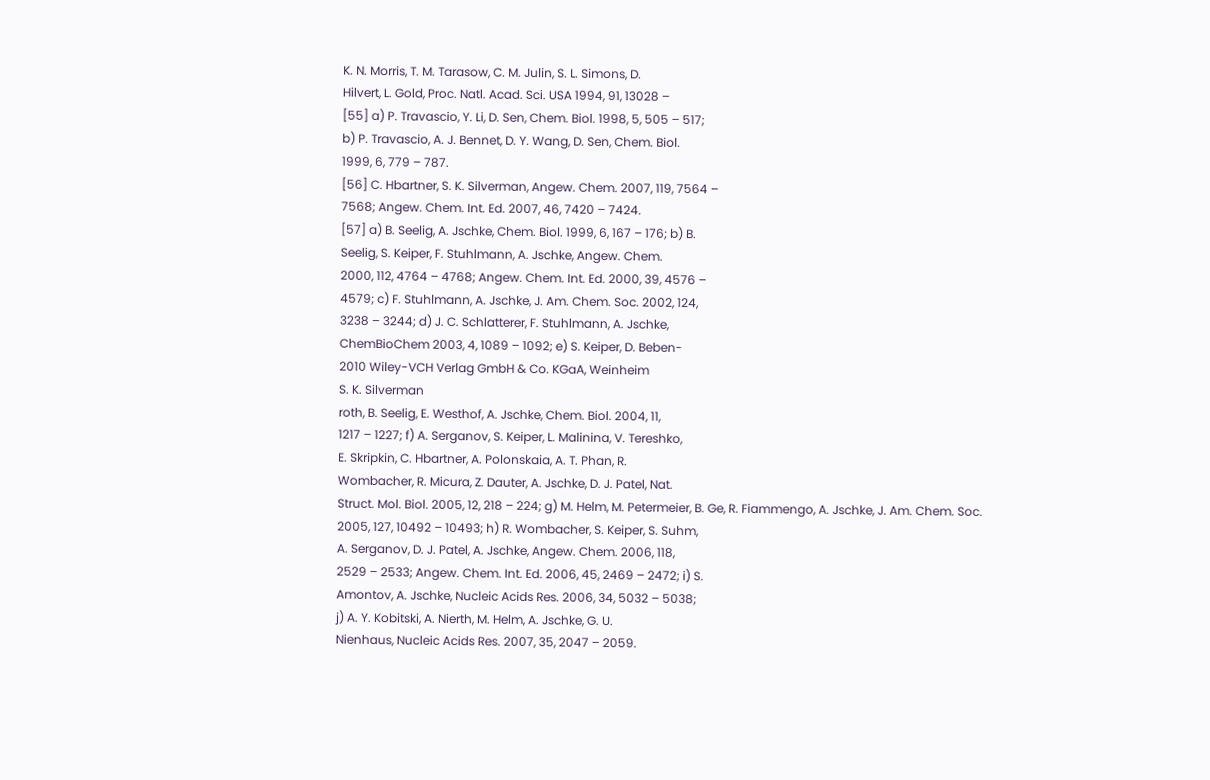K. N. Morris, T. M. Tarasow, C. M. Julin, S. L. Simons, D.
Hilvert, L. Gold, Proc. Natl. Acad. Sci. USA 1994, 91, 13028 –
[55] a) P. Travascio, Y. Li, D. Sen, Chem. Biol. 1998, 5, 505 – 517;
b) P. Travascio, A. J. Bennet, D. Y. Wang, D. Sen, Chem. Biol.
1999, 6, 779 – 787.
[56] C. Hbartner, S. K. Silverman, Angew. Chem. 2007, 119, 7564 –
7568; Angew. Chem. Int. Ed. 2007, 46, 7420 – 7424.
[57] a) B. Seelig, A. Jschke, Chem. Biol. 1999, 6, 167 – 176; b) B.
Seelig, S. Keiper, F. Stuhlmann, A. Jschke, Angew. Chem.
2000, 112, 4764 – 4768; Angew. Chem. Int. Ed. 2000, 39, 4576 –
4579; c) F. Stuhlmann, A. Jschke, J. Am. Chem. Soc. 2002, 124,
3238 – 3244; d) J. C. Schlatterer, F. Stuhlmann, A. Jschke,
ChemBioChem 2003, 4, 1089 – 1092; e) S. Keiper, D. Beben-
2010 Wiley-VCH Verlag GmbH & Co. KGaA, Weinheim
S. K. Silverman
roth, B. Seelig, E. Westhof, A. Jschke, Chem. Biol. 2004, 11,
1217 – 1227; f) A. Serganov, S. Keiper, L. Malinina, V. Tereshko,
E. Skripkin, C. Hbartner, A. Polonskaia, A. T. Phan, R.
Wombacher, R. Micura, Z. Dauter, A. Jschke, D. J. Patel, Nat.
Struct. Mol. Biol. 2005, 12, 218 – 224; g) M. Helm, M. Petermeier, B. Ge, R. Fiammengo, A. Jschke, J. Am. Chem. Soc.
2005, 127, 10492 – 10493; h) R. Wombacher, S. Keiper, S. Suhm,
A. Serganov, D. J. Patel, A. Jschke, Angew. Chem. 2006, 118,
2529 – 2533; Angew. Chem. Int. Ed. 2006, 45, 2469 – 2472; i) S.
Amontov, A. Jschke, Nucleic Acids Res. 2006, 34, 5032 – 5038;
j) A. Y. Kobitski, A. Nierth, M. Helm, A. Jschke, G. U.
Nienhaus, Nucleic Acids Res. 2007, 35, 2047 – 2059.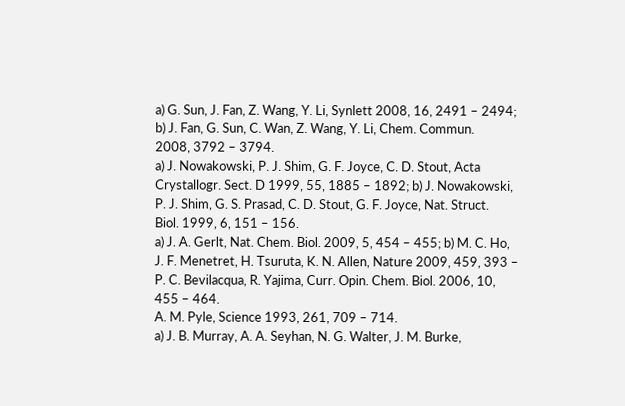a) G. Sun, J. Fan, Z. Wang, Y. Li, Synlett 2008, 16, 2491 – 2494;
b) J. Fan, G. Sun, C. Wan, Z. Wang, Y. Li, Chem. Commun.
2008, 3792 – 3794.
a) J. Nowakowski, P. J. Shim, G. F. Joyce, C. D. Stout, Acta
Crystallogr. Sect. D 1999, 55, 1885 – 1892; b) J. Nowakowski,
P. J. Shim, G. S. Prasad, C. D. Stout, G. F. Joyce, Nat. Struct.
Biol. 1999, 6, 151 – 156.
a) J. A. Gerlt, Nat. Chem. Biol. 2009, 5, 454 – 455; b) M. C. Ho,
J. F. Menetret, H. Tsuruta, K. N. Allen, Nature 2009, 459, 393 –
P. C. Bevilacqua, R. Yajima, Curr. Opin. Chem. Biol. 2006, 10,
455 – 464.
A. M. Pyle, Science 1993, 261, 709 – 714.
a) J. B. Murray, A. A. Seyhan, N. G. Walter, J. M. Burke,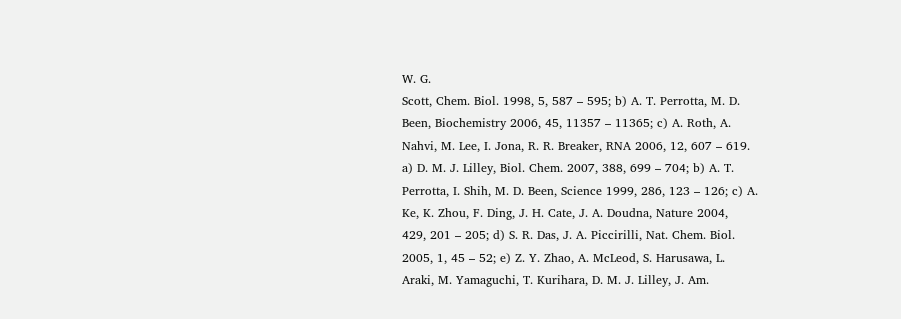W. G.
Scott, Chem. Biol. 1998, 5, 587 – 595; b) A. T. Perrotta, M. D.
Been, Biochemistry 2006, 45, 11357 – 11365; c) A. Roth, A.
Nahvi, M. Lee, I. Jona, R. R. Breaker, RNA 2006, 12, 607 – 619.
a) D. M. J. Lilley, Biol. Chem. 2007, 388, 699 – 704; b) A. T.
Perrotta, I. Shih, M. D. Been, Science 1999, 286, 123 – 126; c) A.
Ke, K. Zhou, F. Ding, J. H. Cate, J. A. Doudna, Nature 2004,
429, 201 – 205; d) S. R. Das, J. A. Piccirilli, Nat. Chem. Biol.
2005, 1, 45 – 52; e) Z. Y. Zhao, A. McLeod, S. Harusawa, L.
Araki, M. Yamaguchi, T. Kurihara, D. M. J. Lilley, J. Am.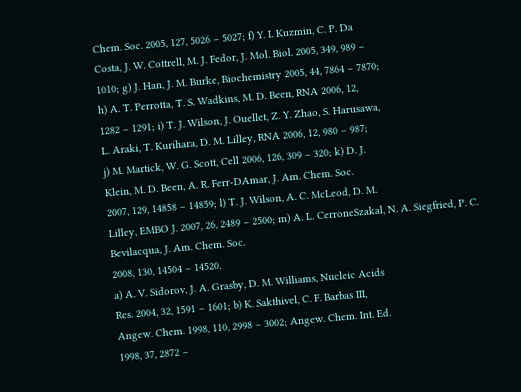Chem. Soc. 2005, 127, 5026 – 5027; f) Y. I. Kuzmin, C. P. Da
Costa, J. W. Cottrell, M. J. Fedor, J. Mol. Biol. 2005, 349, 989 –
1010; g) J. Han, J. M. Burke, Biochemistry 2005, 44, 7864 – 7870;
h) A. T. Perrotta, T. S. Wadkins, M. D. Been, RNA 2006, 12,
1282 – 1291; i) T. J. Wilson, J. Ouellet, Z. Y. Zhao, S. Harusawa,
L. Araki, T. Kurihara, D. M. Lilley, RNA 2006, 12, 980 – 987;
j) M. Martick, W. G. Scott, Cell 2006, 126, 309 – 320; k) D. J.
Klein, M. D. Been, A. R. Ferr-DAmar, J. Am. Chem. Soc.
2007, 129, 14858 – 14859; l) T. J. Wilson, A. C. McLeod, D. M.
Lilley, EMBO J. 2007, 26, 2489 – 2500; m) A. L. CerroneSzakal, N. A. Siegfried, P. C. Bevilacqua, J. Am. Chem. Soc.
2008, 130, 14504 – 14520.
a) A. V. Sidorov, J. A. Grasby, D. M. Williams, Nucleic Acids
Res. 2004, 32, 1591 – 1601; b) K. Sakthivel, C. F. Barbas III,
Angew. Chem. 1998, 110, 2998 – 3002; Angew. Chem. Int. Ed.
1998, 37, 2872 –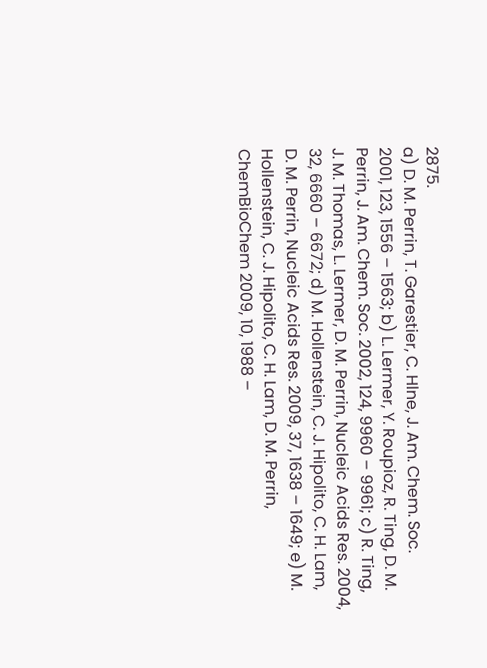2875.
a) D. M. Perrin, T. Garestier, C. Hlne, J. Am. Chem. Soc.
2001, 123, 1556 – 1563; b) L. Lermer, Y. Roupioz, R. Ting, D. M.
Perrin, J. Am. Chem. Soc. 2002, 124, 9960 – 9961; c) R. Ting,
J. M. Thomas, L. Lermer, D. M. Perrin, Nucleic Acids Res. 2004,
32, 6660 – 6672; d) M. Hollenstein, C. J. Hipolito, C. H. Lam,
D. M. Perrin, Nucleic Acids Res. 2009, 37, 1638 – 1649; e) M.
Hollenstein, C. J. Hipolito, C. H. Lam, D. M. Perrin, ChemBioChem 2009, 10, 1988 –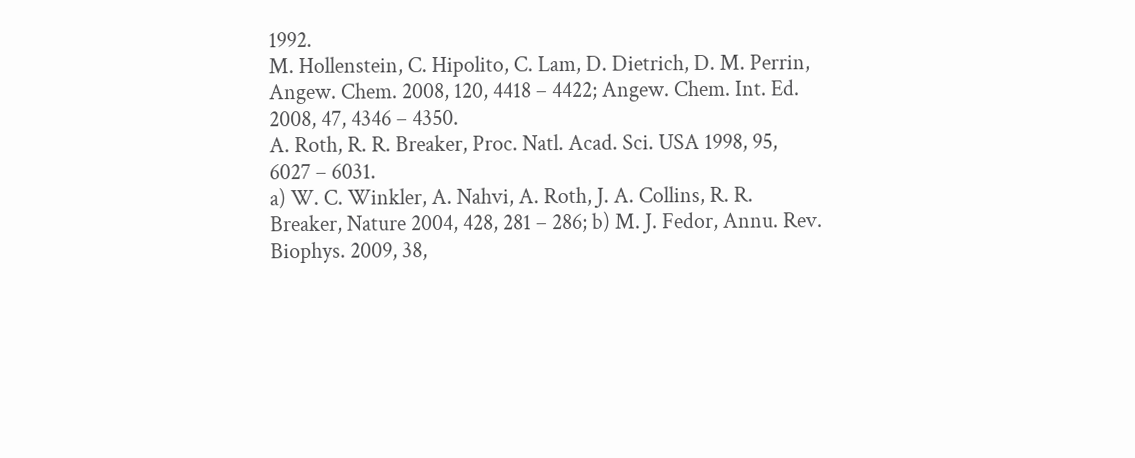1992.
M. Hollenstein, C. Hipolito, C. Lam, D. Dietrich, D. M. Perrin,
Angew. Chem. 2008, 120, 4418 – 4422; Angew. Chem. Int. Ed.
2008, 47, 4346 – 4350.
A. Roth, R. R. Breaker, Proc. Natl. Acad. Sci. USA 1998, 95,
6027 – 6031.
a) W. C. Winkler, A. Nahvi, A. Roth, J. A. Collins, R. R.
Breaker, Nature 2004, 428, 281 – 286; b) M. J. Fedor, Annu. Rev.
Biophys. 2009, 38,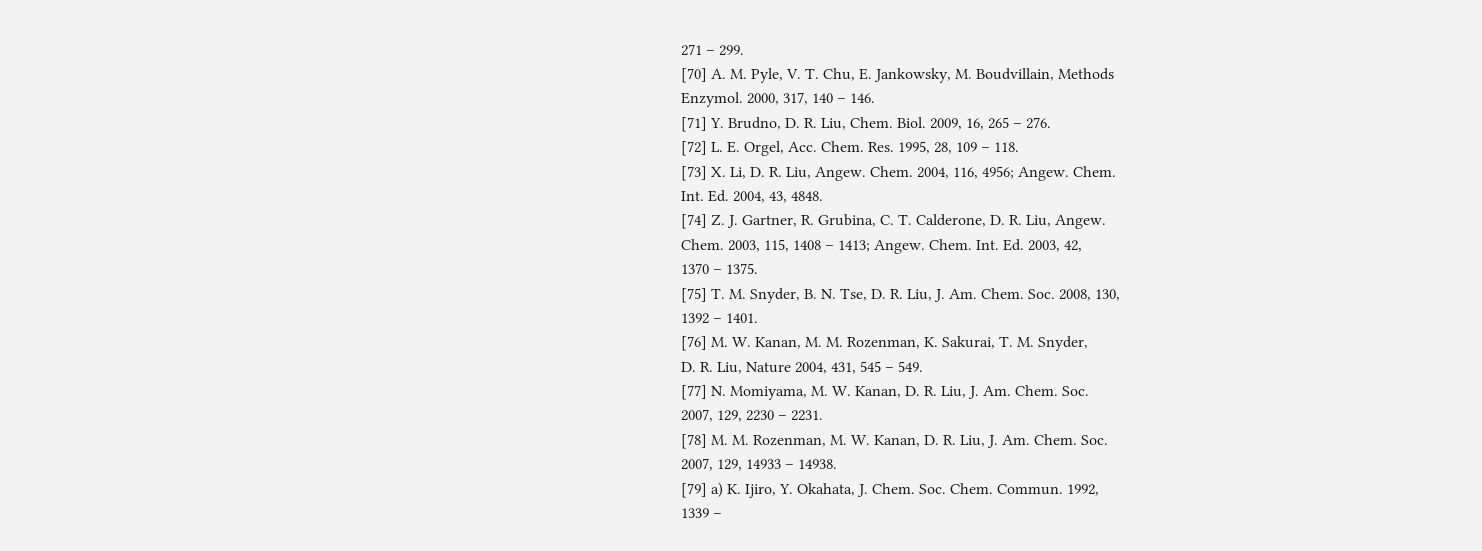271 – 299.
[70] A. M. Pyle, V. T. Chu, E. Jankowsky, M. Boudvillain, Methods
Enzymol. 2000, 317, 140 – 146.
[71] Y. Brudno, D. R. Liu, Chem. Biol. 2009, 16, 265 – 276.
[72] L. E. Orgel, Acc. Chem. Res. 1995, 28, 109 – 118.
[73] X. Li, D. R. Liu, Angew. Chem. 2004, 116, 4956; Angew. Chem.
Int. Ed. 2004, 43, 4848.
[74] Z. J. Gartner, R. Grubina, C. T. Calderone, D. R. Liu, Angew.
Chem. 2003, 115, 1408 – 1413; Angew. Chem. Int. Ed. 2003, 42,
1370 – 1375.
[75] T. M. Snyder, B. N. Tse, D. R. Liu, J. Am. Chem. Soc. 2008, 130,
1392 – 1401.
[76] M. W. Kanan, M. M. Rozenman, K. Sakurai, T. M. Snyder,
D. R. Liu, Nature 2004, 431, 545 – 549.
[77] N. Momiyama, M. W. Kanan, D. R. Liu, J. Am. Chem. Soc.
2007, 129, 2230 – 2231.
[78] M. M. Rozenman, M. W. Kanan, D. R. Liu, J. Am. Chem. Soc.
2007, 129, 14933 – 14938.
[79] a) K. Ijiro, Y. Okahata, J. Chem. Soc. Chem. Commun. 1992,
1339 –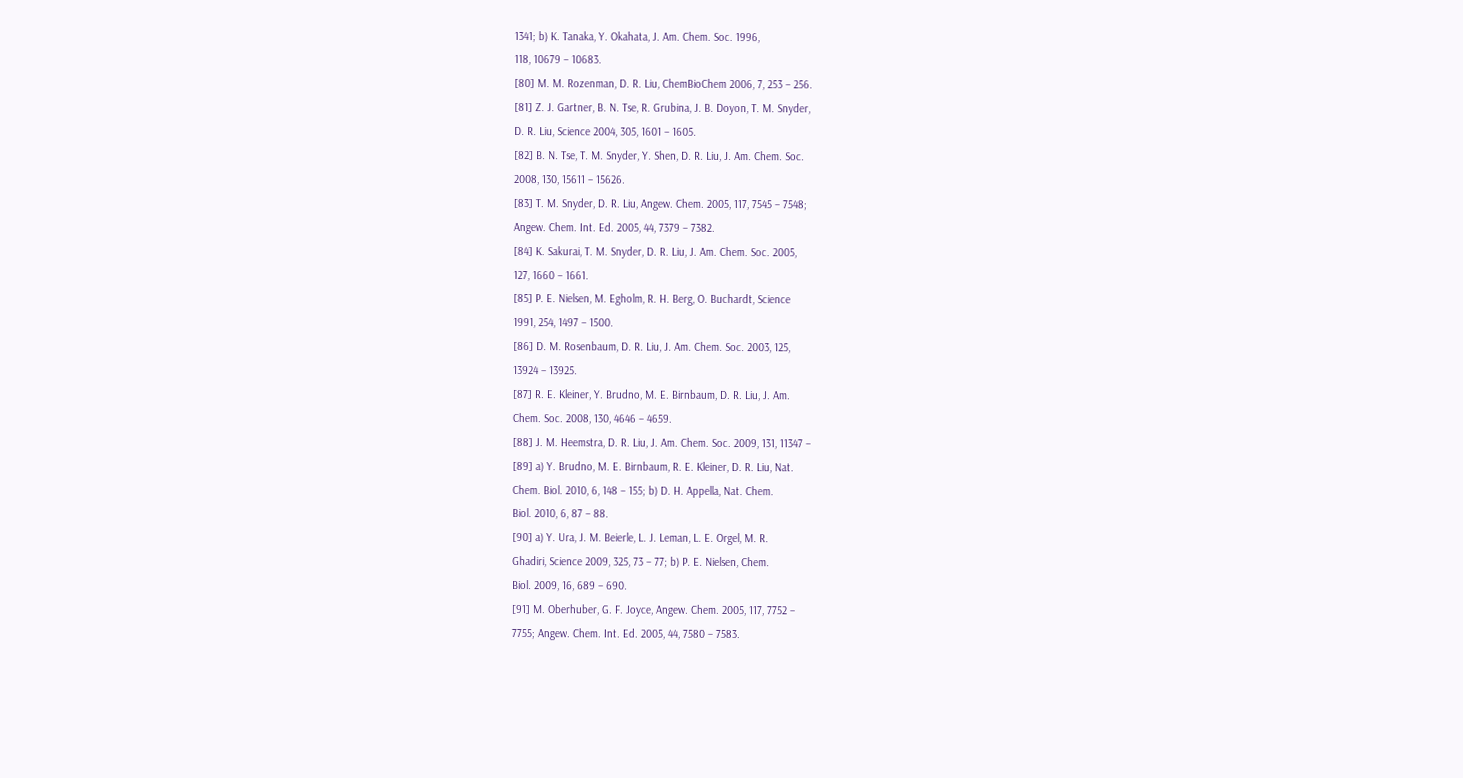1341; b) K. Tanaka, Y. Okahata, J. Am. Chem. Soc. 1996,
118, 10679 – 10683.
[80] M. M. Rozenman, D. R. Liu, ChemBioChem 2006, 7, 253 – 256.
[81] Z. J. Gartner, B. N. Tse, R. Grubina, J. B. Doyon, T. M. Snyder,
D. R. Liu, Science 2004, 305, 1601 – 1605.
[82] B. N. Tse, T. M. Snyder, Y. Shen, D. R. Liu, J. Am. Chem. Soc.
2008, 130, 15611 – 15626.
[83] T. M. Snyder, D. R. Liu, Angew. Chem. 2005, 117, 7545 – 7548;
Angew. Chem. Int. Ed. 2005, 44, 7379 – 7382.
[84] K. Sakurai, T. M. Snyder, D. R. Liu, J. Am. Chem. Soc. 2005,
127, 1660 – 1661.
[85] P. E. Nielsen, M. Egholm, R. H. Berg, O. Buchardt, Science
1991, 254, 1497 – 1500.
[86] D. M. Rosenbaum, D. R. Liu, J. Am. Chem. Soc. 2003, 125,
13924 – 13925.
[87] R. E. Kleiner, Y. Brudno, M. E. Birnbaum, D. R. Liu, J. Am.
Chem. Soc. 2008, 130, 4646 – 4659.
[88] J. M. Heemstra, D. R. Liu, J. Am. Chem. Soc. 2009, 131, 11347 –
[89] a) Y. Brudno, M. E. Birnbaum, R. E. Kleiner, D. R. Liu, Nat.
Chem. Biol. 2010, 6, 148 – 155; b) D. H. Appella, Nat. Chem.
Biol. 2010, 6, 87 – 88.
[90] a) Y. Ura, J. M. Beierle, L. J. Leman, L. E. Orgel, M. R.
Ghadiri, Science 2009, 325, 73 – 77; b) P. E. Nielsen, Chem.
Biol. 2009, 16, 689 – 690.
[91] M. Oberhuber, G. F. Joyce, Angew. Chem. 2005, 117, 7752 –
7755; Angew. Chem. Int. Ed. 2005, 44, 7580 – 7583.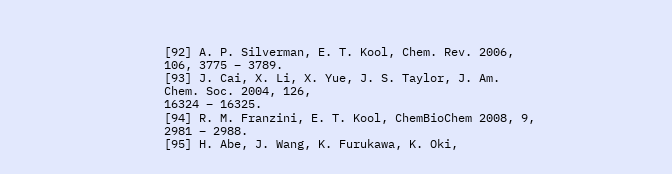[92] A. P. Silverman, E. T. Kool, Chem. Rev. 2006, 106, 3775 – 3789.
[93] J. Cai, X. Li, X. Yue, J. S. Taylor, J. Am. Chem. Soc. 2004, 126,
16324 – 16325.
[94] R. M. Franzini, E. T. Kool, ChemBioChem 2008, 9, 2981 – 2988.
[95] H. Abe, J. Wang, K. Furukawa, K. Oki,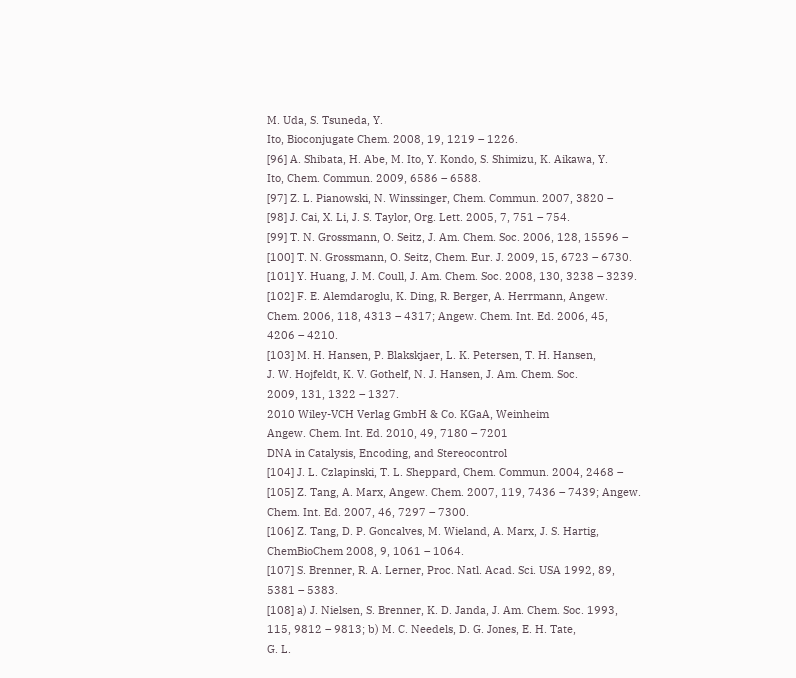M. Uda, S. Tsuneda, Y.
Ito, Bioconjugate Chem. 2008, 19, 1219 – 1226.
[96] A. Shibata, H. Abe, M. Ito, Y. Kondo, S. Shimizu, K. Aikawa, Y.
Ito, Chem. Commun. 2009, 6586 – 6588.
[97] Z. L. Pianowski, N. Winssinger, Chem. Commun. 2007, 3820 –
[98] J. Cai, X. Li, J. S. Taylor, Org. Lett. 2005, 7, 751 – 754.
[99] T. N. Grossmann, O. Seitz, J. Am. Chem. Soc. 2006, 128, 15596 –
[100] T. N. Grossmann, O. Seitz, Chem. Eur. J. 2009, 15, 6723 – 6730.
[101] Y. Huang, J. M. Coull, J. Am. Chem. Soc. 2008, 130, 3238 – 3239.
[102] F. E. Alemdaroglu, K. Ding, R. Berger, A. Herrmann, Angew.
Chem. 2006, 118, 4313 – 4317; Angew. Chem. Int. Ed. 2006, 45,
4206 – 4210.
[103] M. H. Hansen, P. Blakskjaer, L. K. Petersen, T. H. Hansen,
J. W. Hojfeldt, K. V. Gothelf, N. J. Hansen, J. Am. Chem. Soc.
2009, 131, 1322 – 1327.
2010 Wiley-VCH Verlag GmbH & Co. KGaA, Weinheim
Angew. Chem. Int. Ed. 2010, 49, 7180 – 7201
DNA in Catalysis, Encoding, and Stereocontrol
[104] J. L. Czlapinski, T. L. Sheppard, Chem. Commun. 2004, 2468 –
[105] Z. Tang, A. Marx, Angew. Chem. 2007, 119, 7436 – 7439; Angew.
Chem. Int. Ed. 2007, 46, 7297 – 7300.
[106] Z. Tang, D. P. Goncalves, M. Wieland, A. Marx, J. S. Hartig,
ChemBioChem 2008, 9, 1061 – 1064.
[107] S. Brenner, R. A. Lerner, Proc. Natl. Acad. Sci. USA 1992, 89,
5381 – 5383.
[108] a) J. Nielsen, S. Brenner, K. D. Janda, J. Am. Chem. Soc. 1993,
115, 9812 – 9813; b) M. C. Needels, D. G. Jones, E. H. Tate,
G. L.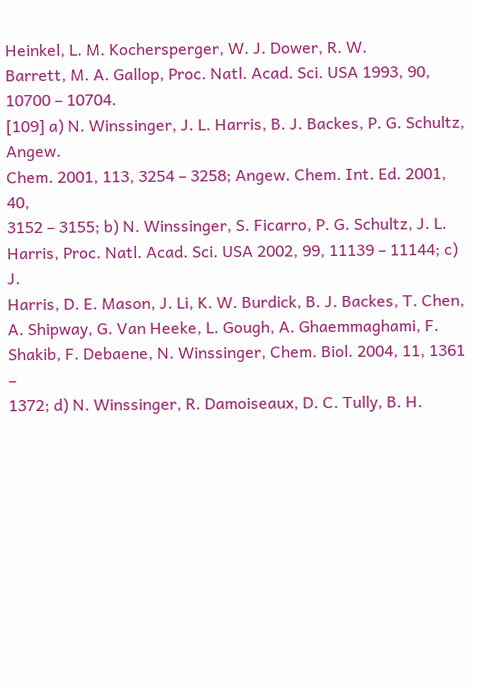Heinkel, L. M. Kochersperger, W. J. Dower, R. W.
Barrett, M. A. Gallop, Proc. Natl. Acad. Sci. USA 1993, 90,
10700 – 10704.
[109] a) N. Winssinger, J. L. Harris, B. J. Backes, P. G. Schultz, Angew.
Chem. 2001, 113, 3254 – 3258; Angew. Chem. Int. Ed. 2001, 40,
3152 – 3155; b) N. Winssinger, S. Ficarro, P. G. Schultz, J. L.
Harris, Proc. Natl. Acad. Sci. USA 2002, 99, 11139 – 11144; c) J.
Harris, D. E. Mason, J. Li, K. W. Burdick, B. J. Backes, T. Chen,
A. Shipway, G. Van Heeke, L. Gough, A. Ghaemmaghami, F.
Shakib, F. Debaene, N. Winssinger, Chem. Biol. 2004, 11, 1361 –
1372; d) N. Winssinger, R. Damoiseaux, D. C. Tully, B. H.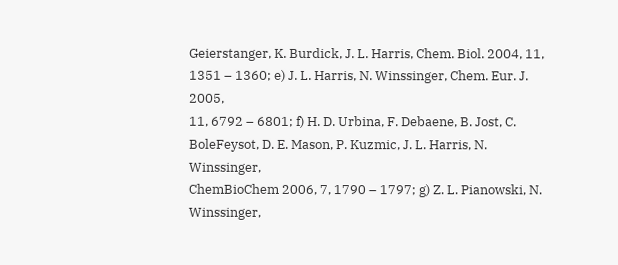Geierstanger, K. Burdick, J. L. Harris, Chem. Biol. 2004, 11,
1351 – 1360; e) J. L. Harris, N. Winssinger, Chem. Eur. J. 2005,
11, 6792 – 6801; f) H. D. Urbina, F. Debaene, B. Jost, C. BoleFeysot, D. E. Mason, P. Kuzmic, J. L. Harris, N. Winssinger,
ChemBioChem 2006, 7, 1790 – 1797; g) Z. L. Pianowski, N.
Winssinger,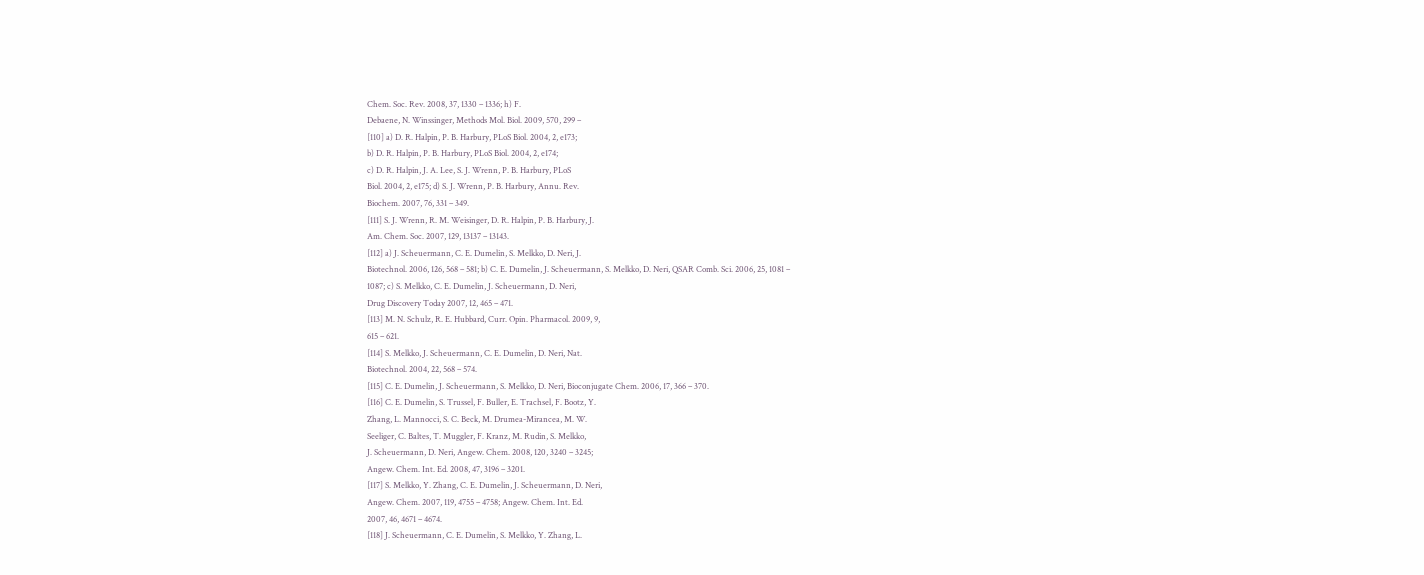Chem. Soc. Rev. 2008, 37, 1330 – 1336; h) F.
Debaene, N. Winssinger, Methods Mol. Biol. 2009, 570, 299 –
[110] a) D. R. Halpin, P. B. Harbury, PLoS Biol. 2004, 2, e173;
b) D. R. Halpin, P. B. Harbury, PLoS Biol. 2004, 2, e174;
c) D. R. Halpin, J. A. Lee, S. J. Wrenn, P. B. Harbury, PLoS
Biol. 2004, 2, e175; d) S. J. Wrenn, P. B. Harbury, Annu. Rev.
Biochem. 2007, 76, 331 – 349.
[111] S. J. Wrenn, R. M. Weisinger, D. R. Halpin, P. B. Harbury, J.
Am. Chem. Soc. 2007, 129, 13137 – 13143.
[112] a) J. Scheuermann, C. E. Dumelin, S. Melkko, D. Neri, J.
Biotechnol. 2006, 126, 568 – 581; b) C. E. Dumelin, J. Scheuermann, S. Melkko, D. Neri, QSAR Comb. Sci. 2006, 25, 1081 –
1087; c) S. Melkko, C. E. Dumelin, J. Scheuermann, D. Neri,
Drug Discovery Today 2007, 12, 465 – 471.
[113] M. N. Schulz, R. E. Hubbard, Curr. Opin. Pharmacol. 2009, 9,
615 – 621.
[114] S. Melkko, J. Scheuermann, C. E. Dumelin, D. Neri, Nat.
Biotechnol. 2004, 22, 568 – 574.
[115] C. E. Dumelin, J. Scheuermann, S. Melkko, D. Neri, Bioconjugate Chem. 2006, 17, 366 – 370.
[116] C. E. Dumelin, S. Trussel, F. Buller, E. Trachsel, F. Bootz, Y.
Zhang, L. Mannocci, S. C. Beck, M. Drumea-Mirancea, M. W.
Seeliger, C. Baltes, T. Muggler, F. Kranz, M. Rudin, S. Melkko,
J. Scheuermann, D. Neri, Angew. Chem. 2008, 120, 3240 – 3245;
Angew. Chem. Int. Ed. 2008, 47, 3196 – 3201.
[117] S. Melkko, Y. Zhang, C. E. Dumelin, J. Scheuermann, D. Neri,
Angew. Chem. 2007, 119, 4755 – 4758; Angew. Chem. Int. Ed.
2007, 46, 4671 – 4674.
[118] J. Scheuermann, C. E. Dumelin, S. Melkko, Y. Zhang, L.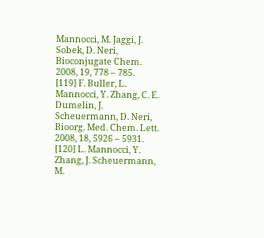Mannocci, M. Jaggi, J. Sobek, D. Neri, Bioconjugate Chem.
2008, 19, 778 – 785.
[119] F. Buller, L. Mannocci, Y. Zhang, C. E. Dumelin, J. Scheuermann, D. Neri, Bioorg. Med. Chem. Lett. 2008, 18, 5926 – 5931.
[120] L. Mannocci, Y. Zhang, J. Scheuermann, M.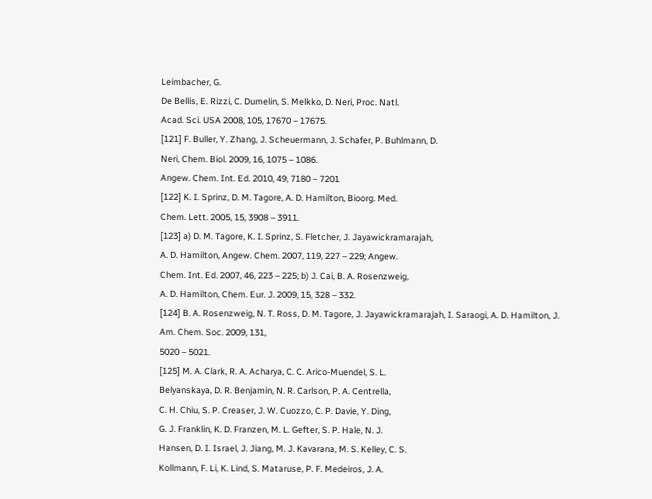Leimbacher, G.
De Bellis, E. Rizzi, C. Dumelin, S. Melkko, D. Neri, Proc. Natl.
Acad. Sci. USA 2008, 105, 17670 – 17675.
[121] F. Buller, Y. Zhang, J. Scheuermann, J. Schafer, P. Buhlmann, D.
Neri, Chem. Biol. 2009, 16, 1075 – 1086.
Angew. Chem. Int. Ed. 2010, 49, 7180 – 7201
[122] K. I. Sprinz, D. M. Tagore, A. D. Hamilton, Bioorg. Med.
Chem. Lett. 2005, 15, 3908 – 3911.
[123] a) D. M. Tagore, K. I. Sprinz, S. Fletcher, J. Jayawickramarajah,
A. D. Hamilton, Angew. Chem. 2007, 119, 227 – 229; Angew.
Chem. Int. Ed. 2007, 46, 223 – 225; b) J. Cai, B. A. Rosenzweig,
A. D. Hamilton, Chem. Eur. J. 2009, 15, 328 – 332.
[124] B. A. Rosenzweig, N. T. Ross, D. M. Tagore, J. Jayawickramarajah, I. Saraogi, A. D. Hamilton, J. Am. Chem. Soc. 2009, 131,
5020 – 5021.
[125] M. A. Clark, R. A. Acharya, C. C. Arico-Muendel, S. L.
Belyanskaya, D. R. Benjamin, N. R. Carlson, P. A. Centrella,
C. H. Chiu, S. P. Creaser, J. W. Cuozzo, C. P. Davie, Y. Ding,
G. J. Franklin, K. D. Franzen, M. L. Gefter, S. P. Hale, N. J.
Hansen, D. I. Israel, J. Jiang, M. J. Kavarana, M. S. Kelley, C. S.
Kollmann, F. Li, K. Lind, S. Mataruse, P. F. Medeiros, J. A.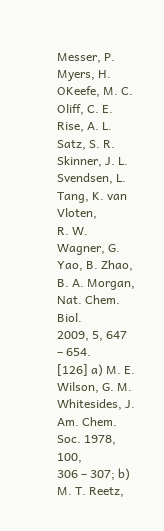Messer, P. Myers, H. OKeefe, M. C. Oliff, C. E. Rise, A. L.
Satz, S. R. Skinner, J. L. Svendsen, L. Tang, K. van Vloten,
R. W. Wagner, G. Yao, B. Zhao, B. A. Morgan, Nat. Chem. Biol.
2009, 5, 647 – 654.
[126] a) M. E. Wilson, G. M. Whitesides, J. Am. Chem. Soc. 1978, 100,
306 – 307; b) M. T. Reetz,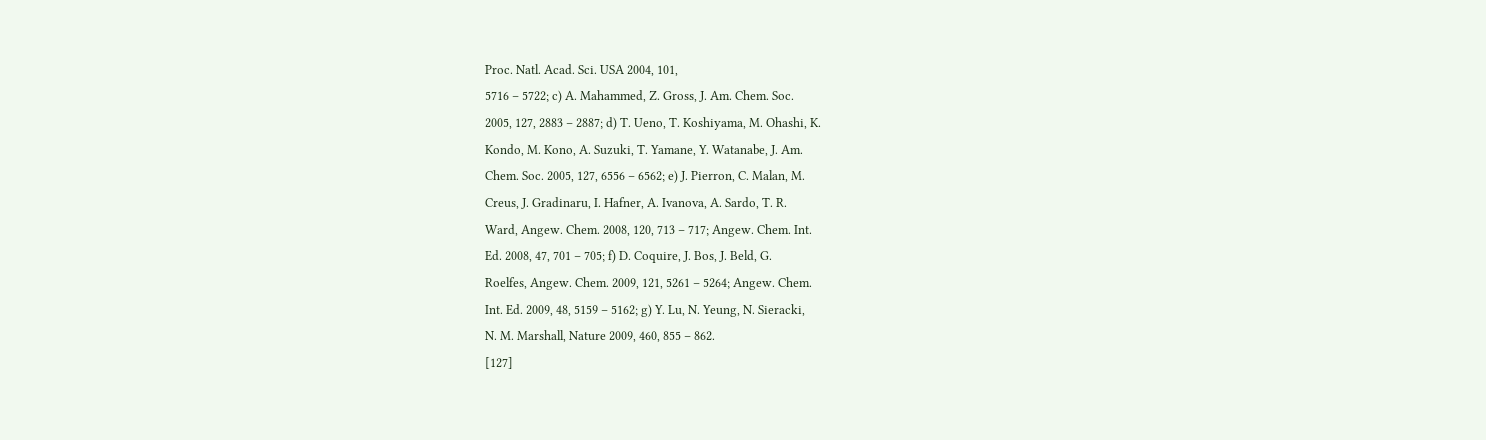Proc. Natl. Acad. Sci. USA 2004, 101,
5716 – 5722; c) A. Mahammed, Z. Gross, J. Am. Chem. Soc.
2005, 127, 2883 – 2887; d) T. Ueno, T. Koshiyama, M. Ohashi, K.
Kondo, M. Kono, A. Suzuki, T. Yamane, Y. Watanabe, J. Am.
Chem. Soc. 2005, 127, 6556 – 6562; e) J. Pierron, C. Malan, M.
Creus, J. Gradinaru, I. Hafner, A. Ivanova, A. Sardo, T. R.
Ward, Angew. Chem. 2008, 120, 713 – 717; Angew. Chem. Int.
Ed. 2008, 47, 701 – 705; f) D. Coquire, J. Bos, J. Beld, G.
Roelfes, Angew. Chem. 2009, 121, 5261 – 5264; Angew. Chem.
Int. Ed. 2009, 48, 5159 – 5162; g) Y. Lu, N. Yeung, N. Sieracki,
N. M. Marshall, Nature 2009, 460, 855 – 862.
[127]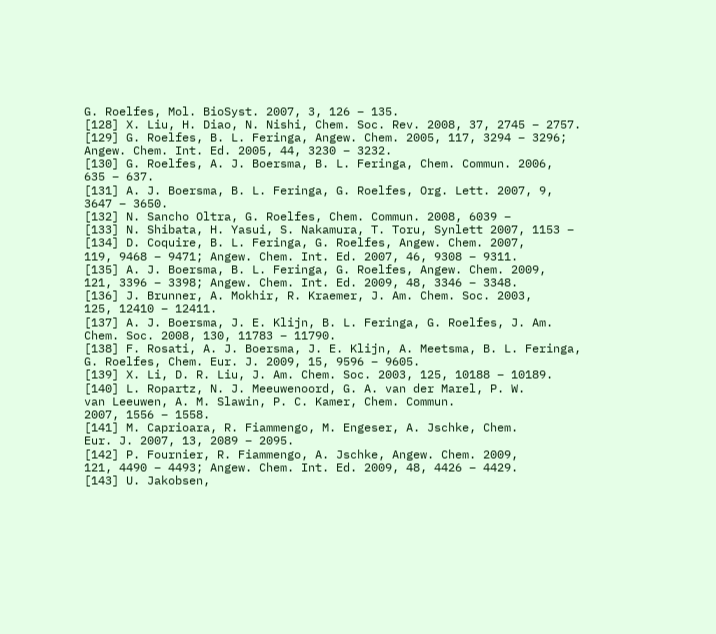G. Roelfes, Mol. BioSyst. 2007, 3, 126 – 135.
[128] X. Liu, H. Diao, N. Nishi, Chem. Soc. Rev. 2008, 37, 2745 – 2757.
[129] G. Roelfes, B. L. Feringa, Angew. Chem. 2005, 117, 3294 – 3296;
Angew. Chem. Int. Ed. 2005, 44, 3230 – 3232.
[130] G. Roelfes, A. J. Boersma, B. L. Feringa, Chem. Commun. 2006,
635 – 637.
[131] A. J. Boersma, B. L. Feringa, G. Roelfes, Org. Lett. 2007, 9,
3647 – 3650.
[132] N. Sancho Oltra, G. Roelfes, Chem. Commun. 2008, 6039 –
[133] N. Shibata, H. Yasui, S. Nakamura, T. Toru, Synlett 2007, 1153 –
[134] D. Coquire, B. L. Feringa, G. Roelfes, Angew. Chem. 2007,
119, 9468 – 9471; Angew. Chem. Int. Ed. 2007, 46, 9308 – 9311.
[135] A. J. Boersma, B. L. Feringa, G. Roelfes, Angew. Chem. 2009,
121, 3396 – 3398; Angew. Chem. Int. Ed. 2009, 48, 3346 – 3348.
[136] J. Brunner, A. Mokhir, R. Kraemer, J. Am. Chem. Soc. 2003,
125, 12410 – 12411.
[137] A. J. Boersma, J. E. Klijn, B. L. Feringa, G. Roelfes, J. Am.
Chem. Soc. 2008, 130, 11783 – 11790.
[138] F. Rosati, A. J. Boersma, J. E. Klijn, A. Meetsma, B. L. Feringa,
G. Roelfes, Chem. Eur. J. 2009, 15, 9596 – 9605.
[139] X. Li, D. R. Liu, J. Am. Chem. Soc. 2003, 125, 10188 – 10189.
[140] L. Ropartz, N. J. Meeuwenoord, G. A. van der Marel, P. W.
van Leeuwen, A. M. Slawin, P. C. Kamer, Chem. Commun.
2007, 1556 – 1558.
[141] M. Caprioara, R. Fiammengo, M. Engeser, A. Jschke, Chem.
Eur. J. 2007, 13, 2089 – 2095.
[142] P. Fournier, R. Fiammengo, A. Jschke, Angew. Chem. 2009,
121, 4490 – 4493; Angew. Chem. Int. Ed. 2009, 48, 4426 – 4429.
[143] U. Jakobsen,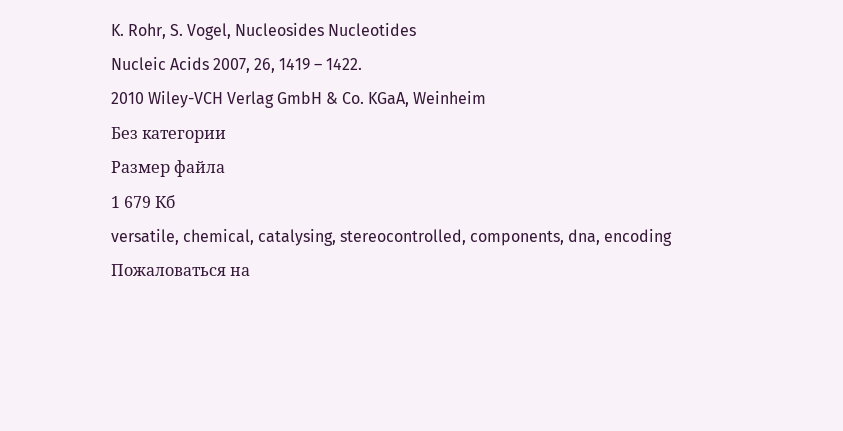K. Rohr, S. Vogel, Nucleosides Nucleotides
Nucleic Acids 2007, 26, 1419 – 1422.
2010 Wiley-VCH Verlag GmbH & Co. KGaA, Weinheim
Без категории
Размер файла
1 679 Кб
versatile, chemical, catalysing, stereocontrolled, components, dna, encoding
Пожаловаться на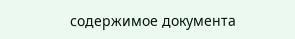содержимое документа